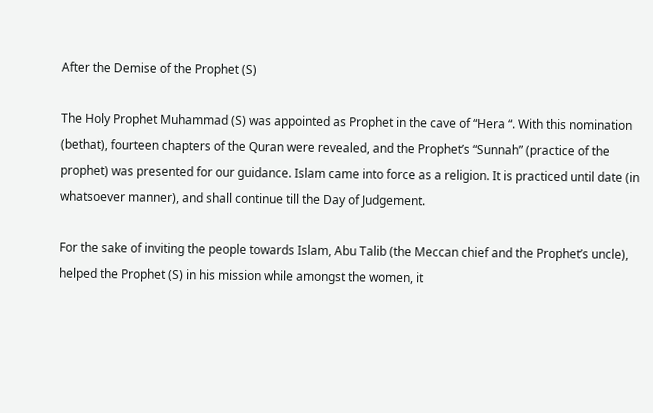After the Demise of the Prophet (S)

The Holy Prophet Muhammad (S) was appointed as Prophet in the cave of “Hera “. With this nomination (bethat), fourteen chapters of the Quran were revealed, and the Prophet’s “Sunnah” (practice of the prophet) was presented for our guidance. Islam came into force as a religion. It is practiced until date (in whatsoever manner), and shall continue till the Day of Judgement.

For the sake of inviting the people towards Islam, Abu Talib (the Meccan chief and the Prophet’s uncle), helped the Prophet (S) in his mission while amongst the women, it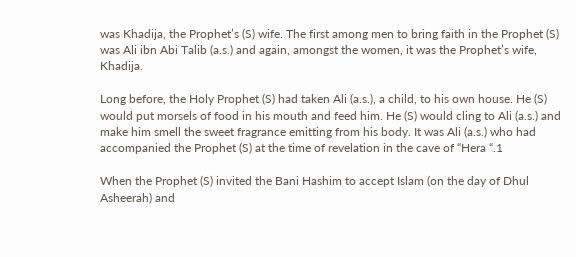was Khadija, the Prophet’s (S) wife. The first among men to bring faith in the Prophet (S) was Ali ibn Abi Talib (a.s.) and again, amongst the women, it was the Prophet’s wife, Khadija.

Long before, the Holy Prophet (S) had taken Ali (a.s.), a child, to his own house. He (S) would put morsels of food in his mouth and feed him. He (S) would cling to Ali (a.s.) and make him smell the sweet fragrance emitting from his body. It was Ali (a.s.) who had accompanied the Prophet (S) at the time of revelation in the cave of “Hera “.1

When the Prophet (S) invited the Bani Hashim to accept Islam (on the day of Dhul Asheerah) and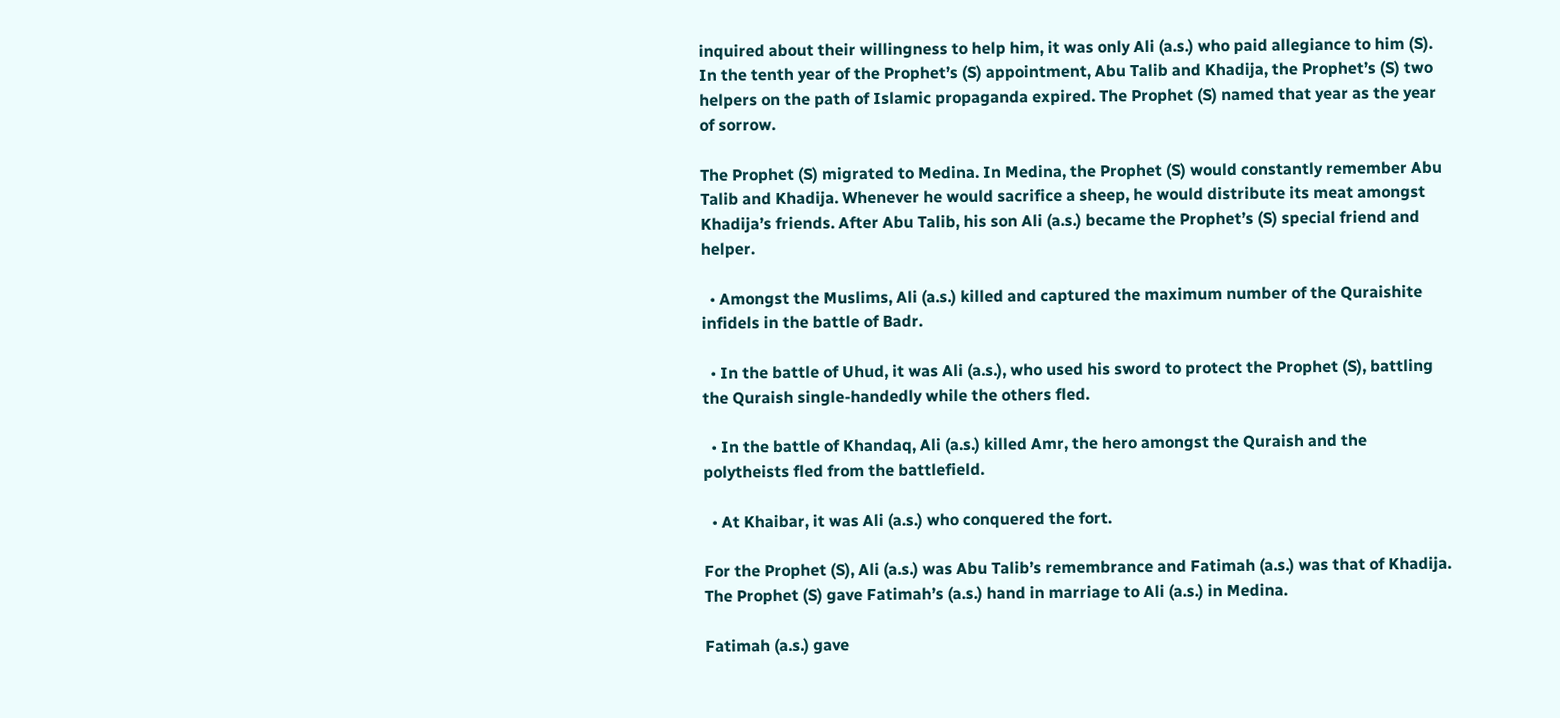inquired about their willingness to help him, it was only Ali (a.s.) who paid allegiance to him (S). In the tenth year of the Prophet’s (S) appointment, Abu Talib and Khadija, the Prophet’s (S) two helpers on the path of Islamic propaganda expired. The Prophet (S) named that year as the year of sorrow.

The Prophet (S) migrated to Medina. In Medina, the Prophet (S) would constantly remember Abu Talib and Khadija. Whenever he would sacrifice a sheep, he would distribute its meat amongst Khadija’s friends. After Abu Talib, his son Ali (a.s.) became the Prophet’s (S) special friend and helper.

  • Amongst the Muslims, Ali (a.s.) killed and captured the maximum number of the Quraishite infidels in the battle of Badr.

  • In the battle of Uhud, it was Ali (a.s.), who used his sword to protect the Prophet (S), battling the Quraish single-handedly while the others fled.

  • In the battle of Khandaq, Ali (a.s.) killed Amr, the hero amongst the Quraish and the polytheists fled from the battlefield.

  • At Khaibar, it was Ali (a.s.) who conquered the fort.

For the Prophet (S), Ali (a.s.) was Abu Talib’s remembrance and Fatimah (a.s.) was that of Khadija. The Prophet (S) gave Fatimah’s (a.s.) hand in marriage to Ali (a.s.) in Medina.

Fatimah (a.s.) gave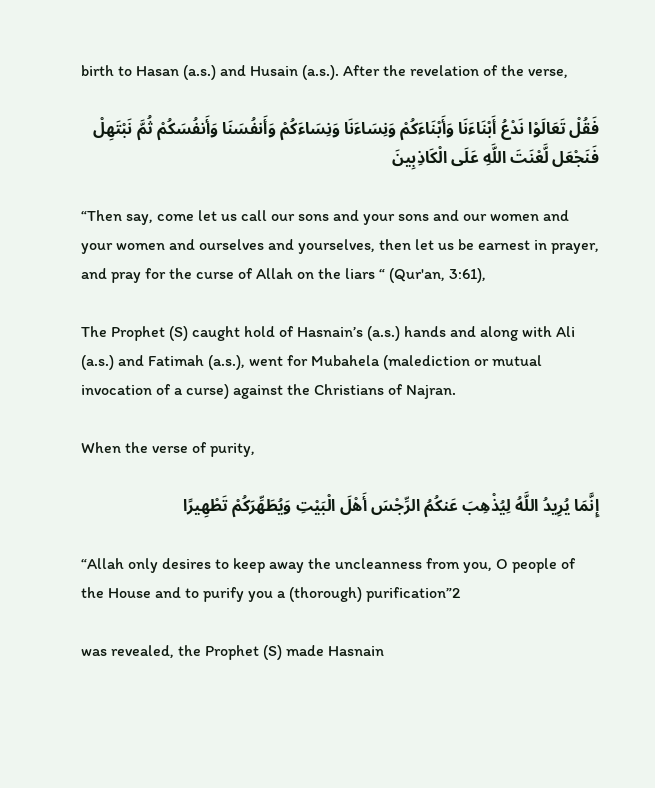birth to Hasan (a.s.) and Husain (a.s.). After the revelation of the verse,

فَقُلْ تَعَالَوْا نَدْعُ أَبْنَاءَنَا وَأَبْنَاءَكُمْ وَنِسَاءَنَا وَنِسَاءَكُمْ وَأَنفُسَنَا وَأَنفُسَكُمْ ثُمَّ نَبْتَهِلْ فَنَجْعَل لَّعْنَتَ اللَّهِ عَلَى الْكَاذِبِينَ

“Then say, come let us call our sons and your sons and our women and your women and ourselves and yourselves, then let us be earnest in prayer, and pray for the curse of Allah on the liars “ (Qur'an, 3:61),

The Prophet (S) caught hold of Hasnain’s (a.s.) hands and along with Ali (a.s.) and Fatimah (a.s.), went for Mubahela (malediction or mutual invocation of a curse) against the Christians of Najran.

When the verse of purity,

إِنَّمَا يُرِيدُ اللَّهُ لِيُذْهِبَ عَنكُمُ الرِّجْسَ أَهْلَ الْبَيْتِ وَيُطَهِّرَكُمْ تَطْهِيرًا

“Allah only desires to keep away the uncleanness from you, O people of the House and to purify you a (thorough) purification”2

was revealed, the Prophet (S) made Hasnain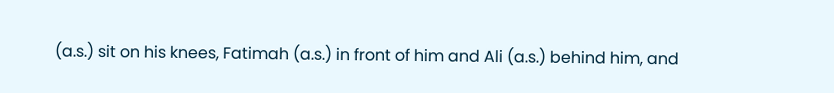(a.s.) sit on his knees, Fatimah (a.s.) in front of him and Ali (a.s.) behind him, and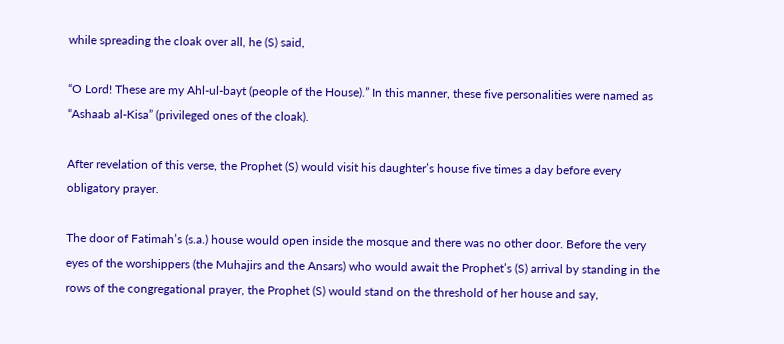while spreading the cloak over all, he (S) said,

“O Lord! These are my Ahl-ul-bayt (people of the House).” In this manner, these five personalities were named as “Ashaab al-Kisa” (privileged ones of the cloak).

After revelation of this verse, the Prophet (S) would visit his daughter’s house five times a day before every obligatory prayer.

The door of Fatimah’s (s.a.) house would open inside the mosque and there was no other door. Before the very eyes of the worshippers (the Muhajirs and the Ansars) who would await the Prophet’s (S) arrival by standing in the rows of the congregational prayer, the Prophet (S) would stand on the threshold of her house and say,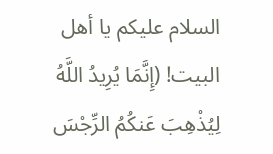السلام عليكم يا أهل البيت! (إِنَّمَا يُرِيدُ اللَّهُ لِيُذْهِبَ عَنكُمُ الرِّجْسَ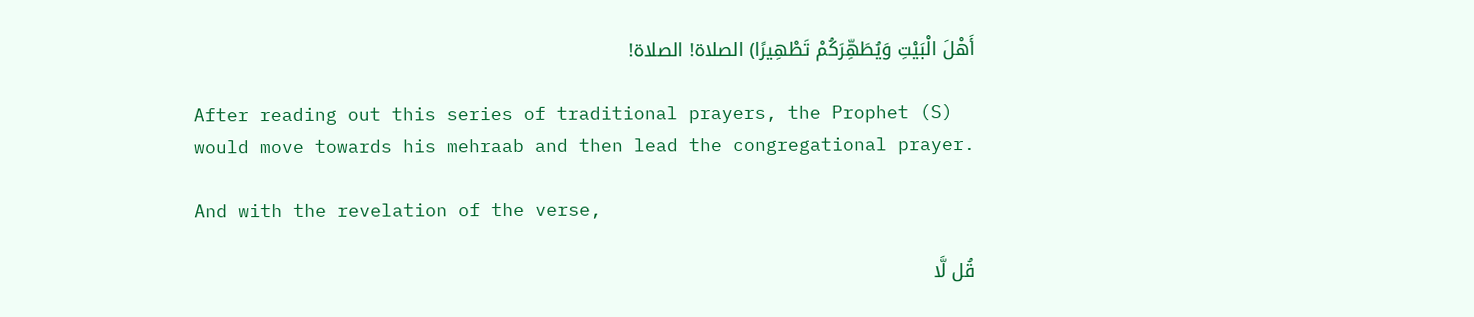أَهْلَ الْبَيْتِ وَيُطَهِّرَكُمْ تَطْهِيرًا) الصلاة! الصلاة!

After reading out this series of traditional prayers, the Prophet (S) would move towards his mehraab and then lead the congregational prayer.

And with the revelation of the verse,

قُل لَّا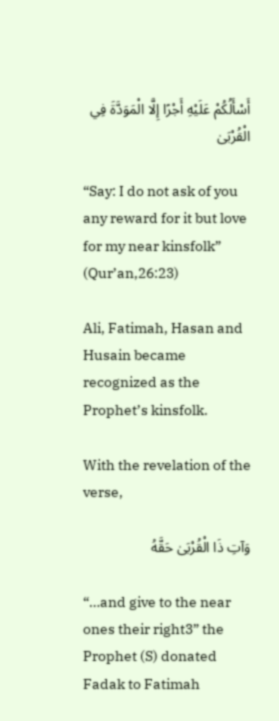أَسْأَلُكُمْ عَلَيْهِ أَجْرًا إِلَّا الْمَوَدَّةَ فِي الْقُرْبَىٰ

“Say: I do not ask of you any reward for it but love for my near kinsfolk” (Qur’an,26:23)

Ali, Fatimah, Hasan and Husain became recognized as the Prophet’s kinsfolk.

With the revelation of the verse,

وَآتِ ذَا الْقُرْبَىٰ حَقَّهُ

“…and give to the near ones their right3” the Prophet (S) donated Fadak to Fatimah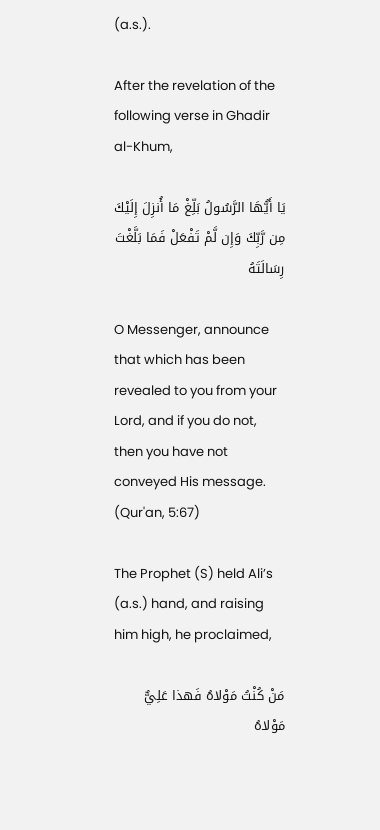(a.s.).

After the revelation of the following verse in Ghadir al-Khum,

يَا أَيُّهَا الرَّسُولُ بَلِّغْ مَا أُنزِلَ إِلَيْكَ مِن رَّبِّكَ وَإِن لَّمْ تَفْعَلْ فَمَا بَلَّغْتَ رِسَالَتَهُ

O Messenger, announce that which has been revealed to you from your Lord, and if you do not, then you have not conveyed His message. (Qur'an, 5:67)

The Prophet (S) held Ali’s (a.s.) hand, and raising him high, he proclaimed,

مَنْ كُنْتُ مَوْلاهُ فَهذا عَلِيٌّ مَوْلاهُ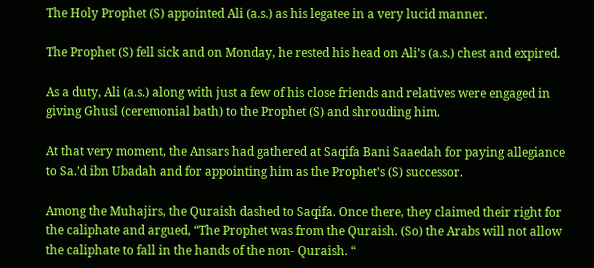The Holy Prophet (S) appointed Ali (a.s.) as his legatee in a very lucid manner.

The Prophet (S) fell sick and on Monday, he rested his head on Ali’s (a.s.) chest and expired.

As a duty, Ali (a.s.) along with just a few of his close friends and relatives were engaged in giving Ghusl (ceremonial bath) to the Prophet (S) and shrouding him.

At that very moment, the Ansars had gathered at Saqifa Bani Saaedah for paying allegiance to Sa.’d ibn Ubadah and for appointing him as the Prophet’s (S) successor.

Among the Muhajirs, the Quraish dashed to Saqifa. Once there, they claimed their right for the caliphate and argued, “The Prophet was from the Quraish. (So) the Arabs will not allow the caliphate to fall in the hands of the non- Quraish. “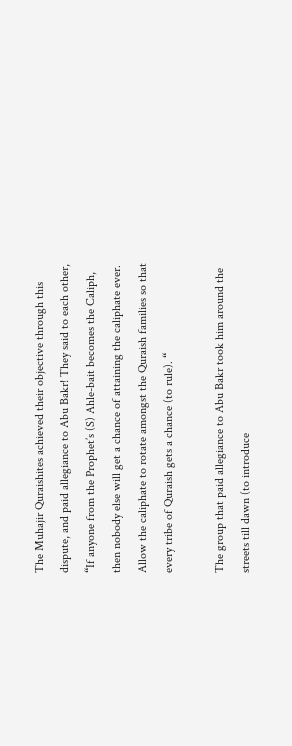The Muhajir Quraishites achieved their objective through this dispute, and paid allegiance to Abu Bakr! They said to each other, “If anyone from the Prophet’s (S) Ahle-bait becomes the Caliph, then nobody else will get a chance of attaining the caliphate ever. Allow the caliphate to rotate amongst the Quraish families so that every tribe of Quraish gets a chance (to rule). “

The group that paid allegiance to Abu Bakr took him around the streets till dawn (to introduce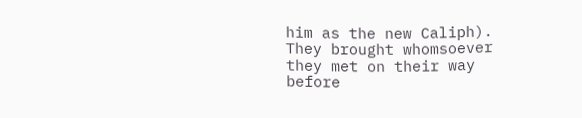him as the new Caliph). They brought whomsoever they met on their way before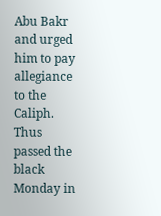Abu Bakr and urged him to pay allegiance to the Caliph. Thus passed the black Monday in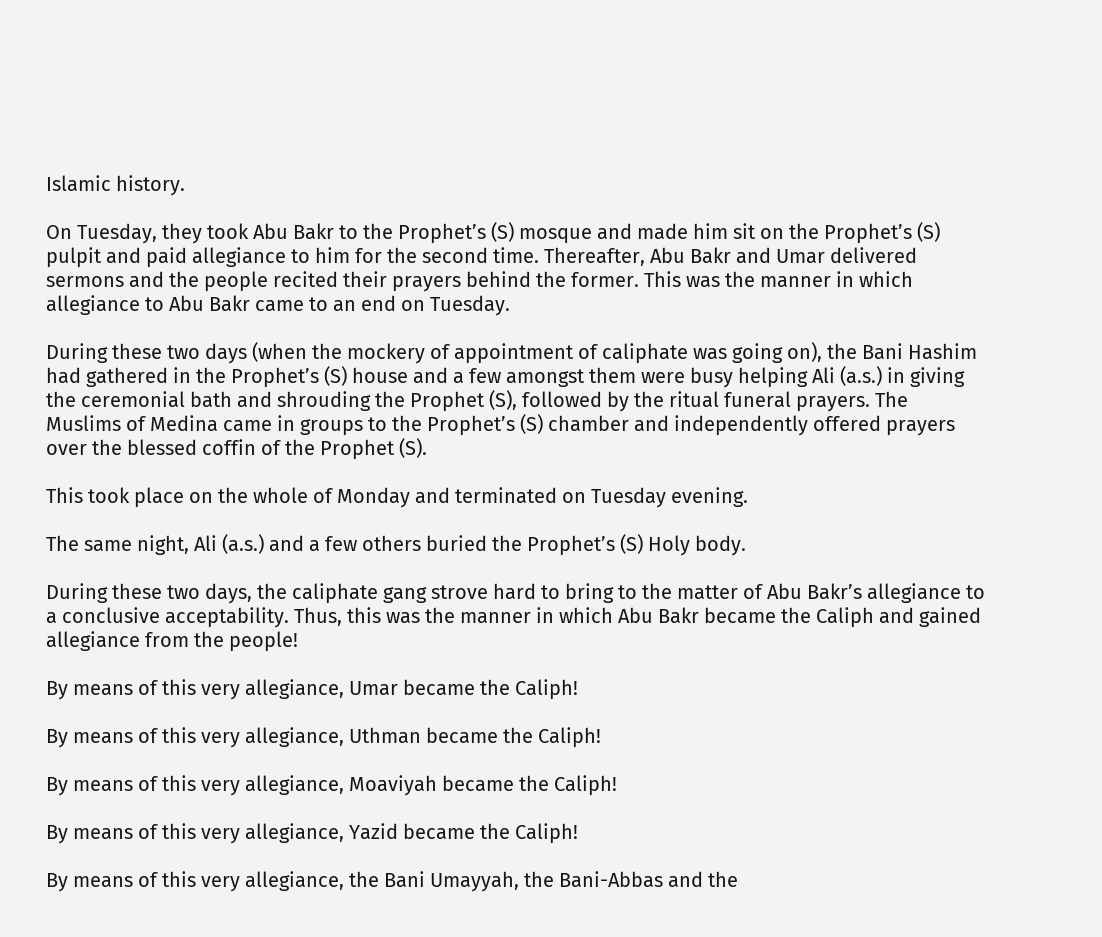Islamic history.

On Tuesday, they took Abu Bakr to the Prophet’s (S) mosque and made him sit on the Prophet’s (S) pulpit and paid allegiance to him for the second time. Thereafter, Abu Bakr and Umar delivered sermons and the people recited their prayers behind the former. This was the manner in which allegiance to Abu Bakr came to an end on Tuesday.

During these two days (when the mockery of appointment of caliphate was going on), the Bani Hashim had gathered in the Prophet’s (S) house and a few amongst them were busy helping Ali (a.s.) in giving the ceremonial bath and shrouding the Prophet (S), followed by the ritual funeral prayers. The Muslims of Medina came in groups to the Prophet’s (S) chamber and independently offered prayers over the blessed coffin of the Prophet (S).

This took place on the whole of Monday and terminated on Tuesday evening.

The same night, Ali (a.s.) and a few others buried the Prophet’s (S) Holy body.

During these two days, the caliphate gang strove hard to bring to the matter of Abu Bakr’s allegiance to a conclusive acceptability. Thus, this was the manner in which Abu Bakr became the Caliph and gained allegiance from the people!

By means of this very allegiance, Umar became the Caliph!

By means of this very allegiance, Uthman became the Caliph!

By means of this very allegiance, Moaviyah became the Caliph!

By means of this very allegiance, Yazid became the Caliph!

By means of this very allegiance, the Bani Umayyah, the Bani-Abbas and the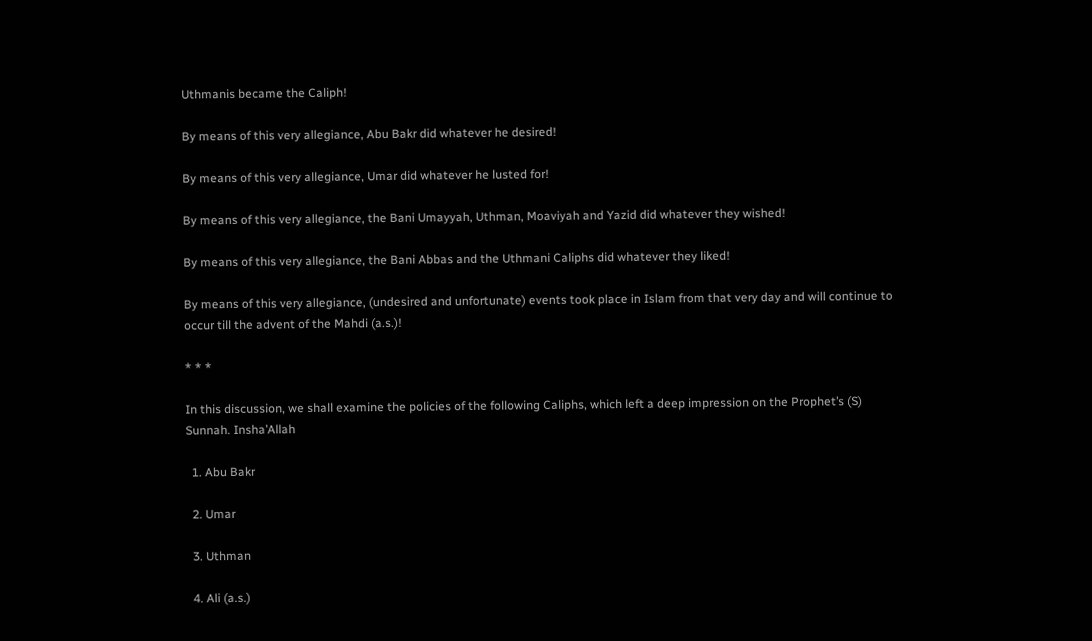Uthmanis became the Caliph!

By means of this very allegiance, Abu Bakr did whatever he desired!

By means of this very allegiance, Umar did whatever he lusted for!

By means of this very allegiance, the Bani Umayyah, Uthman, Moaviyah and Yazid did whatever they wished!

By means of this very allegiance, the Bani Abbas and the Uthmani Caliphs did whatever they liked!

By means of this very allegiance, (undesired and unfortunate) events took place in Islam from that very day and will continue to occur till the advent of the Mahdi (a.s.)!

* * *

In this discussion, we shall examine the policies of the following Caliphs, which left a deep impression on the Prophet’s (S) Sunnah. Insha’Allah

  1. Abu Bakr

  2. Umar

  3. Uthman

  4. Ali (a.s.)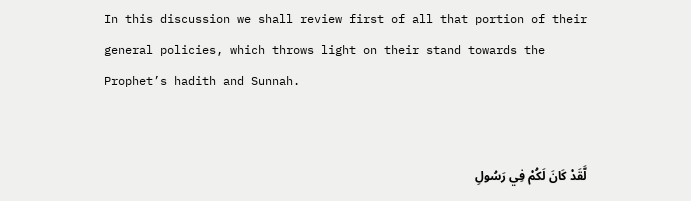In this discussion we shall review first of all that portion of their general policies, which throws light on their stand towards the Prophet’s hadith and Sunnah.


لَّقَدْ كَانَ لَكُمْ فِي رَسُولِ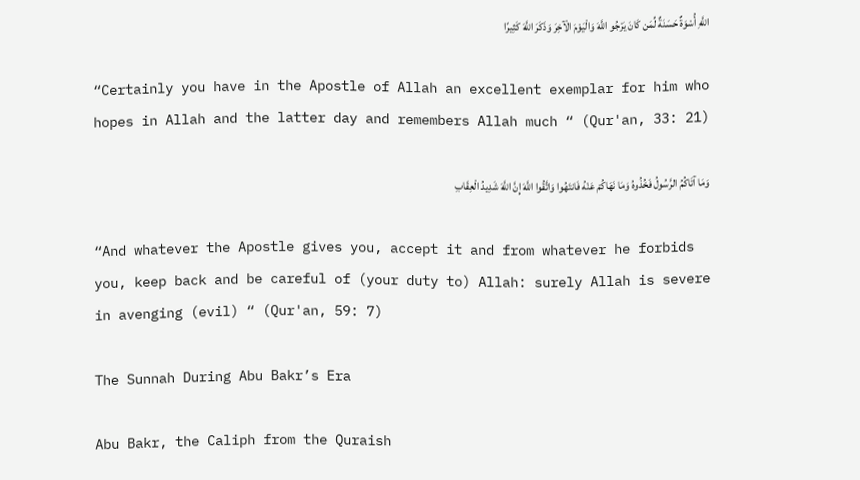اللَّهِ أُسْوَةٌ حَسَنَةٌ لِّمَن كَانَ يَرْجُو اللَّهَ وَالْيَوْمَ الْآخِرَ وَذَكَرَ اللَّهَ كَثِيرًا

“Certainly you have in the Apostle of Allah an excellent exemplar for him who hopes in Allah and the latter day and remembers Allah much “ (Qur'an, 33: 21)

وَمَا آتَاكُمُ الرَّسُولُ فَخُذُوهُ وَمَا نَهَاكُمْ عَنْهُ فَانتَهُوا وَاتَّقُوا اللَّهَ إِنَّ اللَّهَ شَدِيدُ الْعِقَابِ

“And whatever the Apostle gives you, accept it and from whatever he forbids you, keep back and be careful of (your duty to) Allah: surely Allah is severe in avenging (evil) “ (Qur'an, 59: 7)

The Sunnah During Abu Bakr’s Era

Abu Bakr, the Caliph from the Quraish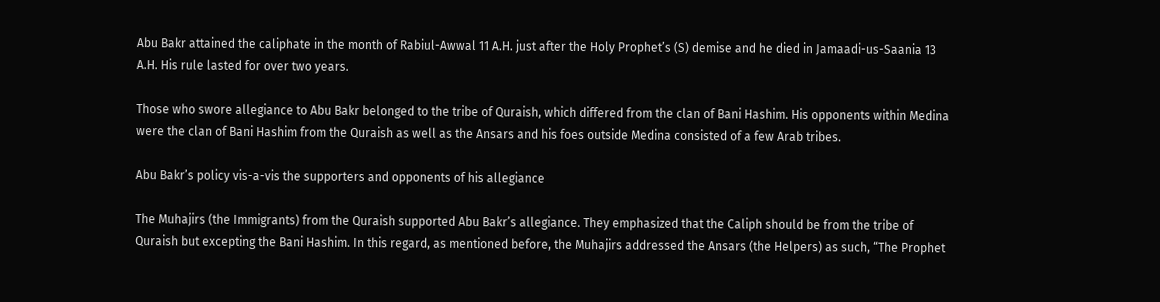Abu Bakr attained the caliphate in the month of Rabiul-Awwal 11 A.H. just after the Holy Prophet’s (S) demise and he died in Jamaadi-us-Saania 13 A.H. His rule lasted for over two years.

Those who swore allegiance to Abu Bakr belonged to the tribe of Quraish, which differed from the clan of Bani Hashim. His opponents within Medina were the clan of Bani Hashim from the Quraish as well as the Ansars and his foes outside Medina consisted of a few Arab tribes.

Abu Bakr’s policy vis-a-vis the supporters and opponents of his allegiance

The Muhajirs (the Immigrants) from the Quraish supported Abu Bakr’s allegiance. They emphasized that the Caliph should be from the tribe of Quraish but excepting the Bani Hashim. In this regard, as mentioned before, the Muhajirs addressed the Ansars (the Helpers) as such, “The Prophet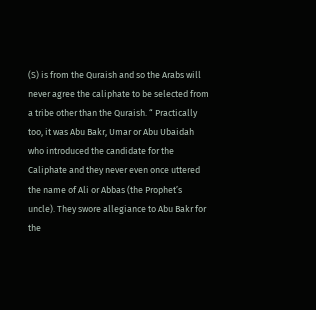(S) is from the Quraish and so the Arabs will never agree the caliphate to be selected from a tribe other than the Quraish. “ Practically too, it was Abu Bakr, Umar or Abu Ubaidah who introduced the candidate for the Caliphate and they never even once uttered the name of Ali or Abbas (the Prophet’s uncle). They swore allegiance to Abu Bakr for the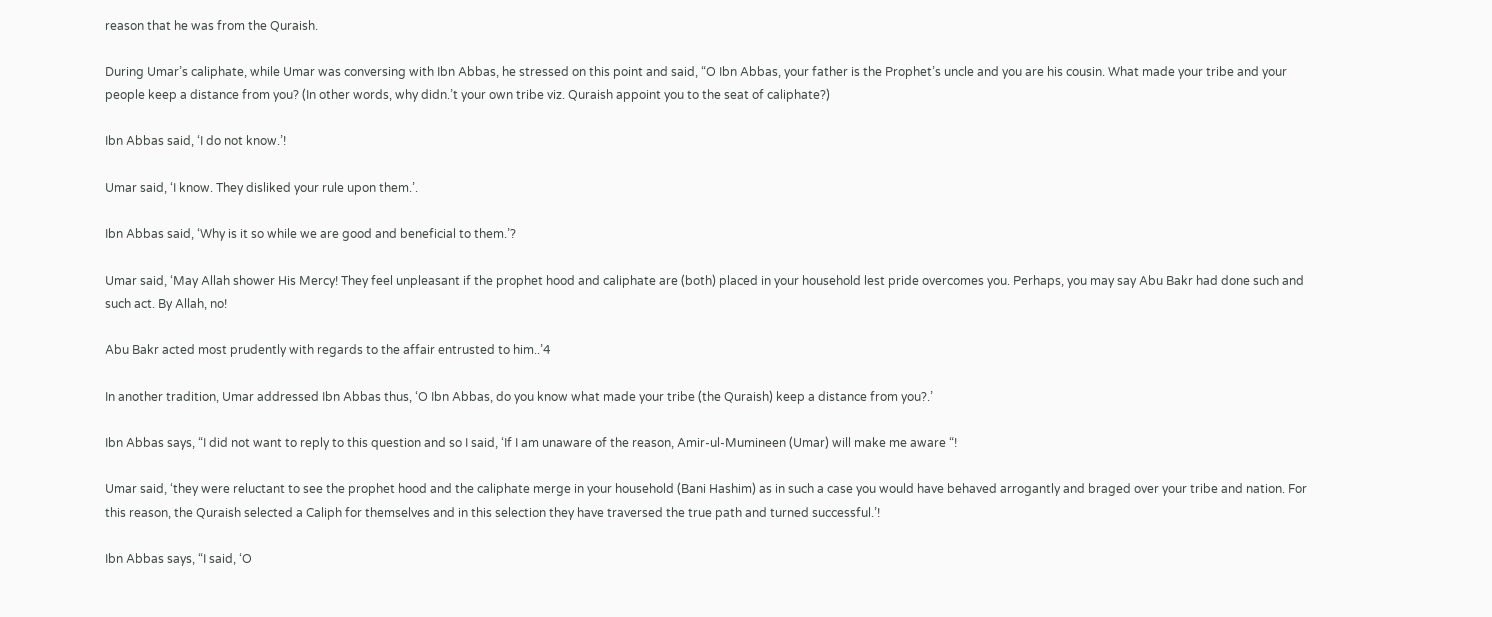reason that he was from the Quraish.

During Umar’s caliphate, while Umar was conversing with Ibn Abbas, he stressed on this point and said, “O Ibn Abbas, your father is the Prophet’s uncle and you are his cousin. What made your tribe and your people keep a distance from you? (In other words, why didn.’t your own tribe viz. Quraish appoint you to the seat of caliphate?)

Ibn Abbas said, ‘I do not know.’!

Umar said, ‘I know. They disliked your rule upon them.’.

Ibn Abbas said, ‘Why is it so while we are good and beneficial to them.’?

Umar said, ‘May Allah shower His Mercy! They feel unpleasant if the prophet hood and caliphate are (both) placed in your household lest pride overcomes you. Perhaps, you may say Abu Bakr had done such and such act. By Allah, no!

Abu Bakr acted most prudently with regards to the affair entrusted to him..’4

In another tradition, Umar addressed Ibn Abbas thus, ‘O Ibn Abbas, do you know what made your tribe (the Quraish) keep a distance from you?.’

Ibn Abbas says, “I did not want to reply to this question and so I said, ‘If I am unaware of the reason, Amir-ul-Mumineen (Umar) will make me aware “!

Umar said, ‘they were reluctant to see the prophet hood and the caliphate merge in your household (Bani Hashim) as in such a case you would have behaved arrogantly and braged over your tribe and nation. For this reason, the Quraish selected a Caliph for themselves and in this selection they have traversed the true path and turned successful.’!

Ibn Abbas says, “I said, ‘O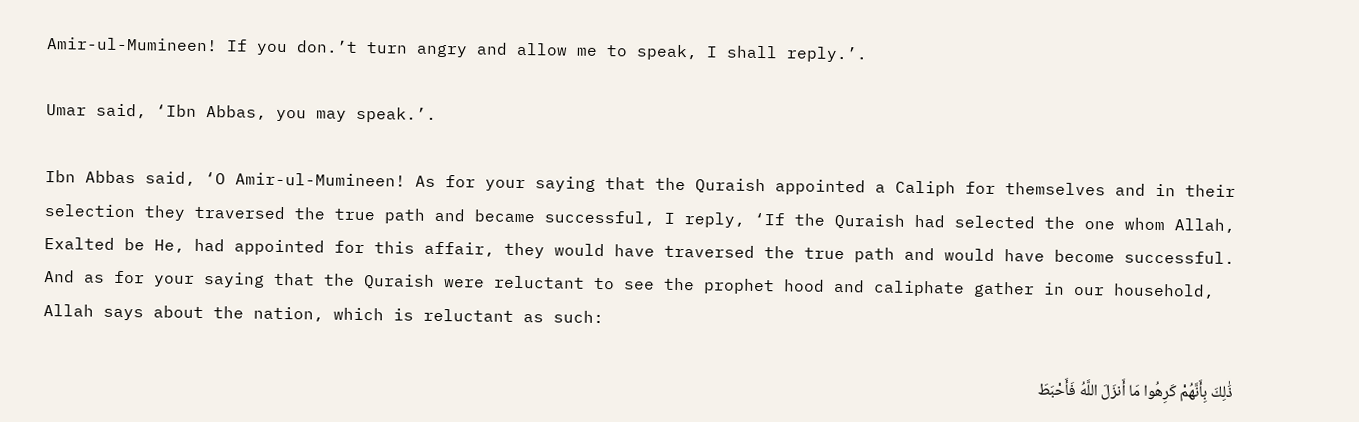Amir-ul-Mumineen! If you don.’t turn angry and allow me to speak, I shall reply.’.

Umar said, ‘Ibn Abbas, you may speak.’.

Ibn Abbas said, ‘O Amir-ul-Mumineen! As for your saying that the Quraish appointed a Caliph for themselves and in their selection they traversed the true path and became successful, I reply, ‘If the Quraish had selected the one whom Allah, Exalted be He, had appointed for this affair, they would have traversed the true path and would have become successful. And as for your saying that the Quraish were reluctant to see the prophet hood and caliphate gather in our household, Allah says about the nation, which is reluctant as such:

ذَٰلِكَ بِأَنَّهُمْ كَرِهُوا مَا أَنزَلَ اللَّهُ فَأَحْبَطَ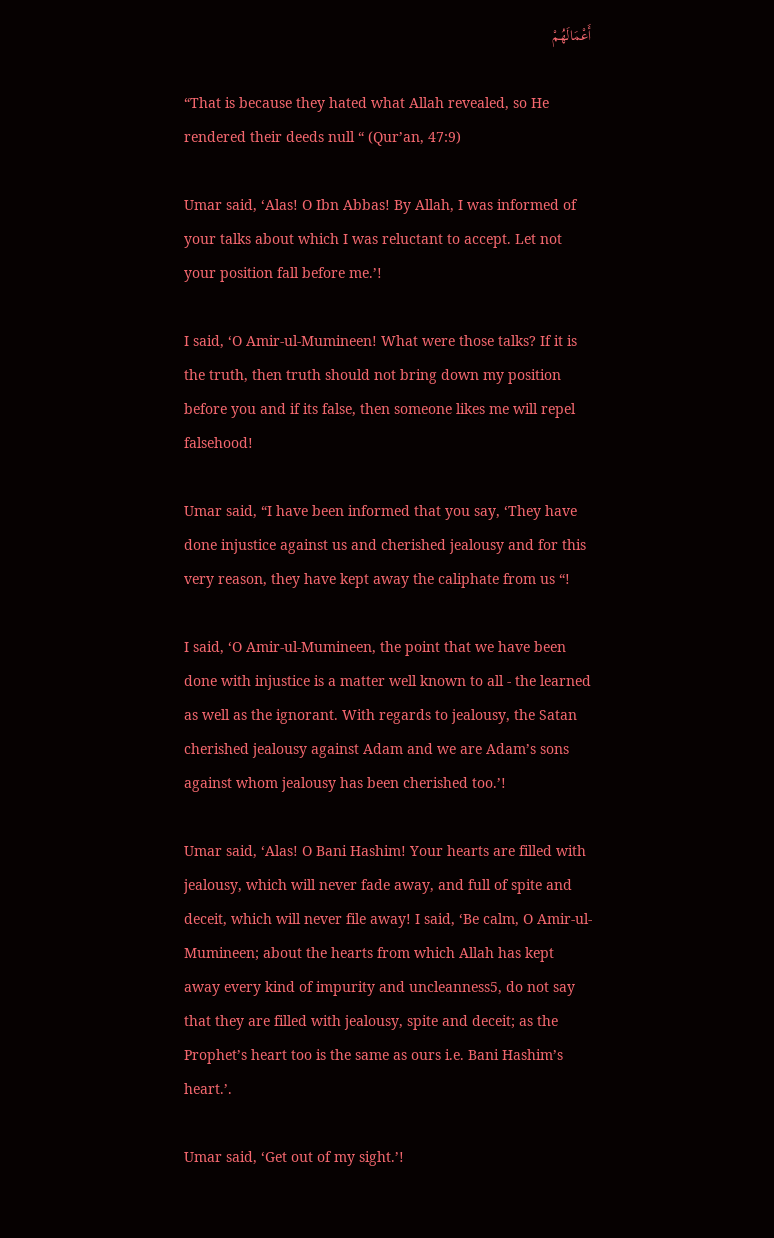أَعْمَالَهُمْ

“That is because they hated what Allah revealed, so He rendered their deeds null “ (Qur’an, 47:9)

Umar said, ‘Alas! O Ibn Abbas! By Allah, I was informed of your talks about which I was reluctant to accept. Let not your position fall before me.’!

I said, ‘O Amir-ul-Mumineen! What were those talks? If it is the truth, then truth should not bring down my position before you and if its false, then someone likes me will repel falsehood!

Umar said, “I have been informed that you say, ‘They have done injustice against us and cherished jealousy and for this very reason, they have kept away the caliphate from us “!

I said, ‘O Amir-ul-Mumineen, the point that we have been done with injustice is a matter well known to all - the learned as well as the ignorant. With regards to jealousy, the Satan cherished jealousy against Adam and we are Adam’s sons against whom jealousy has been cherished too.’!

Umar said, ‘Alas! O Bani Hashim! Your hearts are filled with jealousy, which will never fade away, and full of spite and deceit, which will never file away! I said, ‘Be calm, O Amir-ul-Mumineen; about the hearts from which Allah has kept away every kind of impurity and uncleanness5, do not say that they are filled with jealousy, spite and deceit; as the Prophet’s heart too is the same as ours i.e. Bani Hashim’s heart.’.

Umar said, ‘Get out of my sight.’!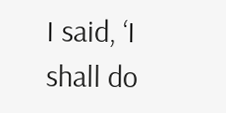I said, ‘I shall do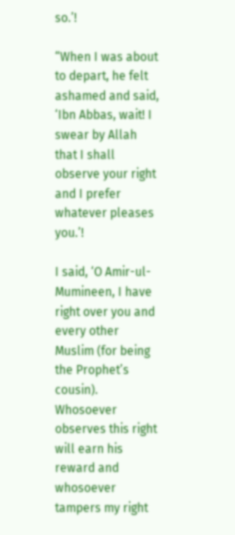so.’!

“When I was about to depart, he felt ashamed and said, ‘Ibn Abbas, wait! I swear by Allah that I shall observe your right and I prefer whatever pleases you.’!

I said, ‘O Amir-ul-Mumineen, I have right over you and every other Muslim (for being the Prophet’s cousin). Whosoever observes this right will earn his reward and whosoever tampers my right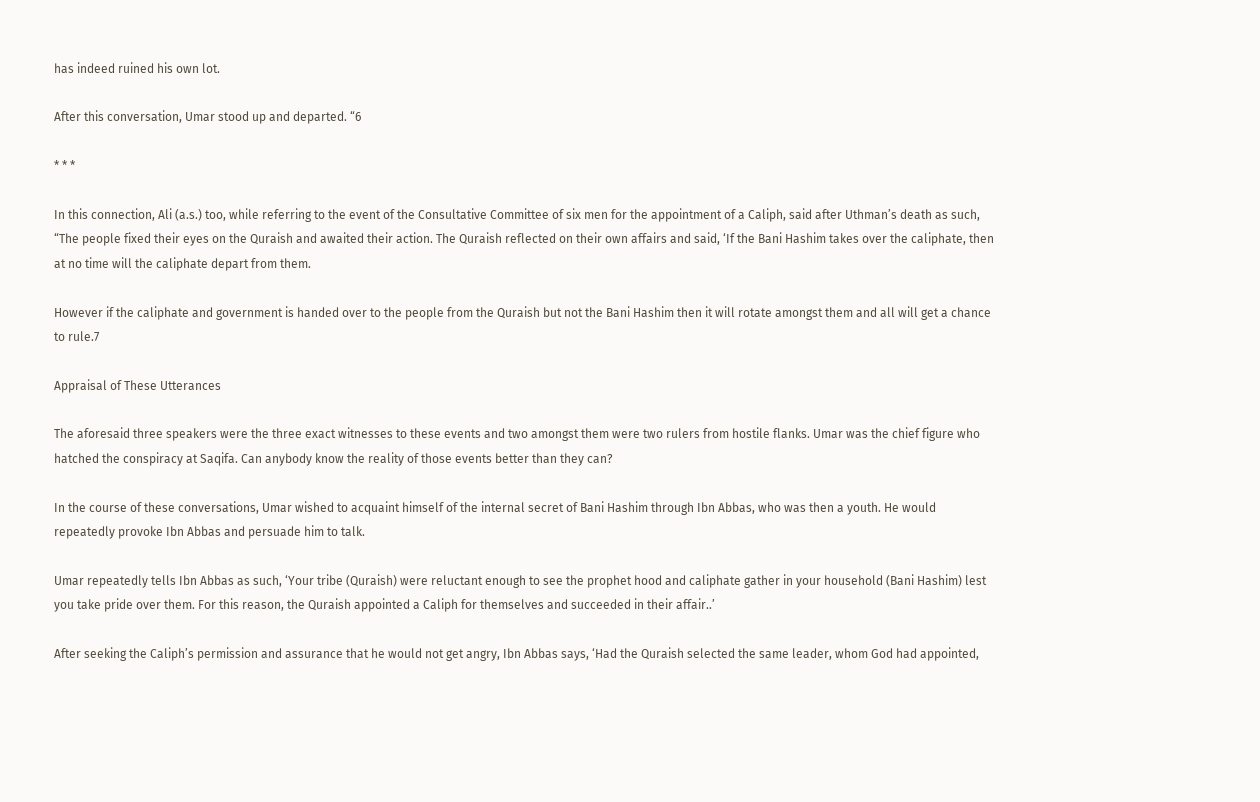has indeed ruined his own lot.

After this conversation, Umar stood up and departed. “6

* * *

In this connection, Ali (a.s.) too, while referring to the event of the Consultative Committee of six men for the appointment of a Caliph, said after Uthman’s death as such, “The people fixed their eyes on the Quraish and awaited their action. The Quraish reflected on their own affairs and said, ‘If the Bani Hashim takes over the caliphate, then at no time will the caliphate depart from them.

However if the caliphate and government is handed over to the people from the Quraish but not the Bani Hashim then it will rotate amongst them and all will get a chance to rule.7

Appraisal of These Utterances

The aforesaid three speakers were the three exact witnesses to these events and two amongst them were two rulers from hostile flanks. Umar was the chief figure who hatched the conspiracy at Saqifa. Can anybody know the reality of those events better than they can?

In the course of these conversations, Umar wished to acquaint himself of the internal secret of Bani Hashim through Ibn Abbas, who was then a youth. He would repeatedly provoke Ibn Abbas and persuade him to talk.

Umar repeatedly tells Ibn Abbas as such, ‘Your tribe (Quraish) were reluctant enough to see the prophet hood and caliphate gather in your household (Bani Hashim) lest you take pride over them. For this reason, the Quraish appointed a Caliph for themselves and succeeded in their affair..’

After seeking the Caliph’s permission and assurance that he would not get angry, Ibn Abbas says, ‘Had the Quraish selected the same leader, whom God had appointed,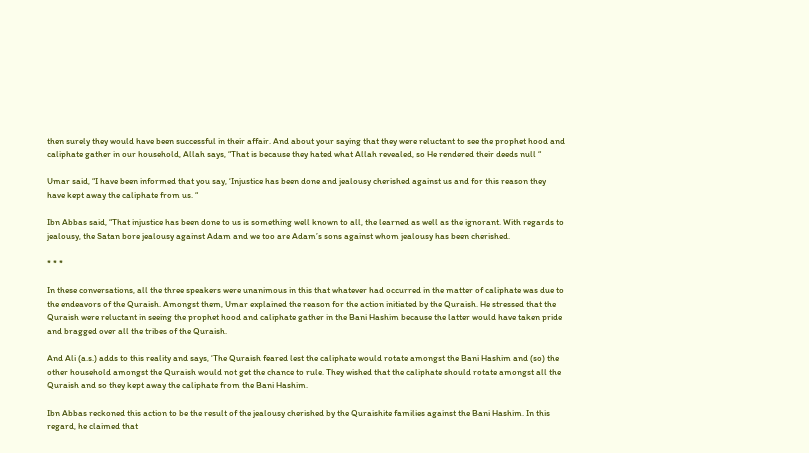then surely they would have been successful in their affair. And about your saying that they were reluctant to see the prophet hood and caliphate gather in our household, Allah says, “That is because they hated what Allah revealed, so He rendered their deeds null “

Umar said, “I have been informed that you say, ‘Injustice has been done and jealousy cherished against us and for this reason they have kept away the caliphate from us. “

Ibn Abbas said, “That injustice has been done to us is something well known to all, the learned as well as the ignorant. With regards to jealousy, the Satan bore jealousy against Adam and we too are Adam’s sons against whom jealousy has been cherished.

* * *

In these conversations, all the three speakers were unanimous in this that whatever had occurred in the matter of caliphate was due to the endeavors of the Quraish. Amongst them, Umar explained the reason for the action initiated by the Quraish. He stressed that the Quraish were reluctant in seeing the prophet hood and caliphate gather in the Bani Hashim because the latter would have taken pride and bragged over all the tribes of the Quraish.

And Ali (a.s.) adds to this reality and says, ‘The Quraish feared lest the caliphate would rotate amongst the Bani Hashim and (so) the other household amongst the Quraish would not get the chance to rule. They wished that the caliphate should rotate amongst all the Quraish and so they kept away the caliphate from the Bani Hashim.

Ibn Abbas reckoned this action to be the result of the jealousy cherished by the Quraishite families against the Bani Hashim. In this regard, he claimed that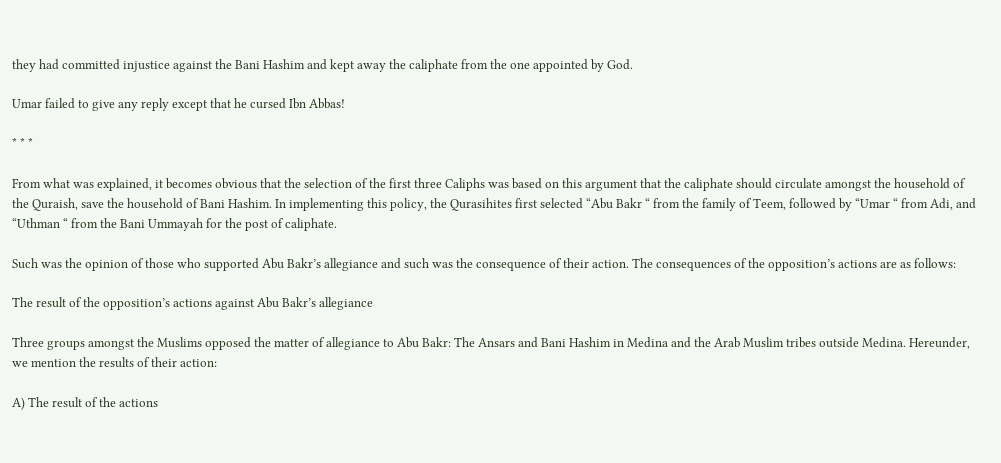they had committed injustice against the Bani Hashim and kept away the caliphate from the one appointed by God.

Umar failed to give any reply except that he cursed Ibn Abbas!

* * *

From what was explained, it becomes obvious that the selection of the first three Caliphs was based on this argument that the caliphate should circulate amongst the household of the Quraish, save the household of Bani Hashim. In implementing this policy, the Qurasihites first selected “Abu Bakr “ from the family of Teem, followed by “Umar “ from Adi, and “Uthman “ from the Bani Ummayah for the post of caliphate.

Such was the opinion of those who supported Abu Bakr’s allegiance and such was the consequence of their action. The consequences of the opposition’s actions are as follows:

The result of the opposition’s actions against Abu Bakr’s allegiance

Three groups amongst the Muslims opposed the matter of allegiance to Abu Bakr: The Ansars and Bani Hashim in Medina and the Arab Muslim tribes outside Medina. Hereunder, we mention the results of their action:

A) The result of the actions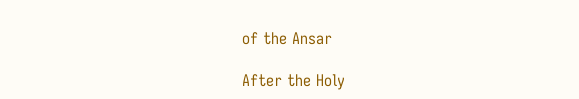of the Ansar

After the Holy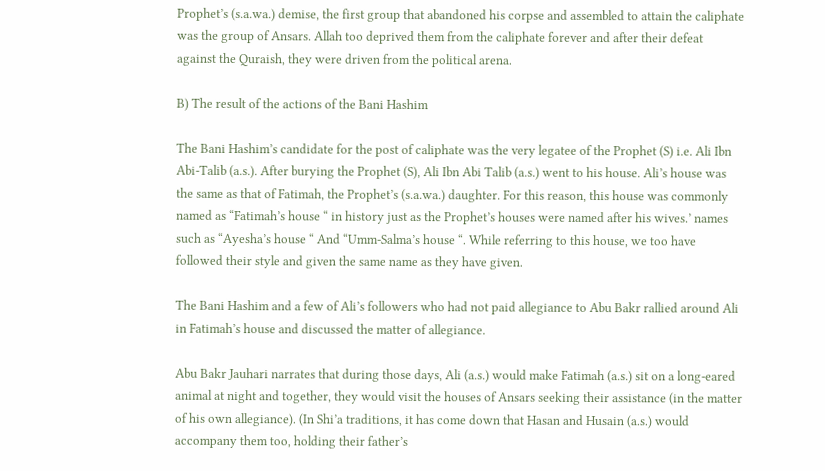Prophet’s (s.a.wa.) demise, the first group that abandoned his corpse and assembled to attain the caliphate was the group of Ansars. Allah too deprived them from the caliphate forever and after their defeat against the Quraish, they were driven from the political arena.

B) The result of the actions of the Bani Hashim

The Bani Hashim’s candidate for the post of caliphate was the very legatee of the Prophet (S) i.e. Ali Ibn Abi-Talib (a.s.). After burying the Prophet (S), Ali Ibn Abi Talib (a.s.) went to his house. Ali’s house was the same as that of Fatimah, the Prophet’s (s.a.wa.) daughter. For this reason, this house was commonly named as “Fatimah’s house “ in history just as the Prophet’s houses were named after his wives.’ names such as “Ayesha’s house “ And “Umm-Salma’s house “. While referring to this house, we too have followed their style and given the same name as they have given.

The Bani Hashim and a few of Ali’s followers who had not paid allegiance to Abu Bakr rallied around Ali in Fatimah’s house and discussed the matter of allegiance.

Abu Bakr Jauhari narrates that during those days, Ali (a.s.) would make Fatimah (a.s.) sit on a long-eared animal at night and together, they would visit the houses of Ansars seeking their assistance (in the matter of his own allegiance). (In Shi’a traditions, it has come down that Hasan and Husain (a.s.) would accompany them too, holding their father’s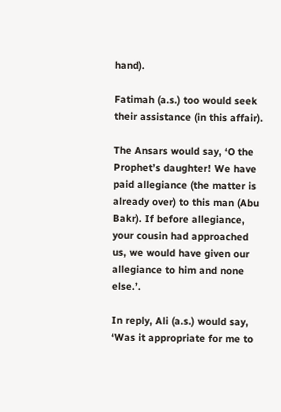hand).

Fatimah (a.s.) too would seek their assistance (in this affair).

The Ansars would say, ‘O the Prophet’s daughter! We have paid allegiance (the matter is already over) to this man (Abu Bakr). If before allegiance, your cousin had approached us, we would have given our allegiance to him and none else.’.

In reply, Ali (a.s.) would say, ‘Was it appropriate for me to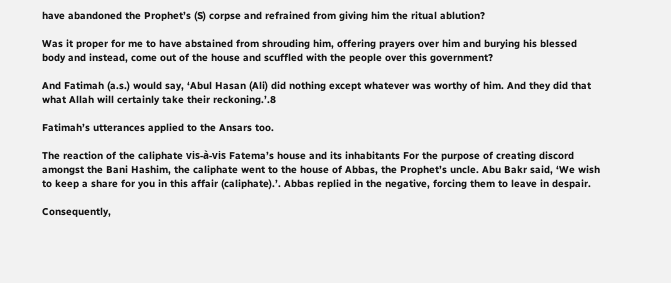have abandoned the Prophet’s (S) corpse and refrained from giving him the ritual ablution?

Was it proper for me to have abstained from shrouding him, offering prayers over him and burying his blessed body and instead, come out of the house and scuffled with the people over this government?

And Fatimah (a.s.) would say, ‘Abul Hasan (Ali) did nothing except whatever was worthy of him. And they did that what Allah will certainly take their reckoning.’.8

Fatimah’s utterances applied to the Ansars too.

The reaction of the caliphate vis-à-vis Fatema’s house and its inhabitants For the purpose of creating discord amongst the Bani Hashim, the caliphate went to the house of Abbas, the Prophet’s uncle. Abu Bakr said, ‘We wish to keep a share for you in this affair (caliphate).’. Abbas replied in the negative, forcing them to leave in despair.

Consequently,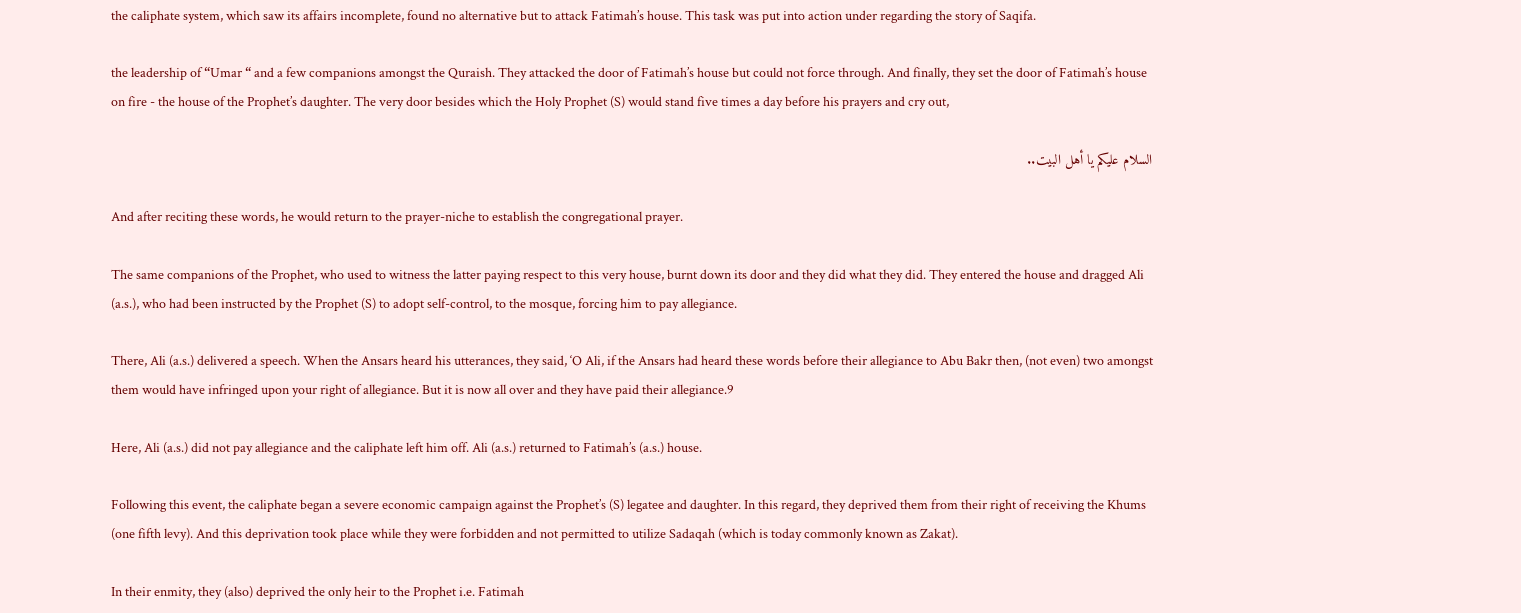the caliphate system, which saw its affairs incomplete, found no alternative but to attack Fatimah’s house. This task was put into action under regarding the story of Saqifa.

the leadership of “Umar “ and a few companions amongst the Quraish. They attacked the door of Fatimah’s house but could not force through. And finally, they set the door of Fatimah’s house on fire - the house of the Prophet’s daughter. The very door besides which the Holy Prophet (S) would stand five times a day before his prayers and cry out,

السلام عليكم يا أهل البيت..

And after reciting these words, he would return to the prayer-niche to establish the congregational prayer.

The same companions of the Prophet, who used to witness the latter paying respect to this very house, burnt down its door and they did what they did. They entered the house and dragged Ali (a.s.), who had been instructed by the Prophet (S) to adopt self-control, to the mosque, forcing him to pay allegiance.

There, Ali (a.s.) delivered a speech. When the Ansars heard his utterances, they said, ‘O Ali, if the Ansars had heard these words before their allegiance to Abu Bakr then, (not even) two amongst them would have infringed upon your right of allegiance. But it is now all over and they have paid their allegiance.9

Here, Ali (a.s.) did not pay allegiance and the caliphate left him off. Ali (a.s.) returned to Fatimah’s (a.s.) house.

Following this event, the caliphate began a severe economic campaign against the Prophet’s (S) legatee and daughter. In this regard, they deprived them from their right of receiving the Khums (one fifth levy). And this deprivation took place while they were forbidden and not permitted to utilize Sadaqah (which is today commonly known as Zakat).

In their enmity, they (also) deprived the only heir to the Prophet i.e. Fatimah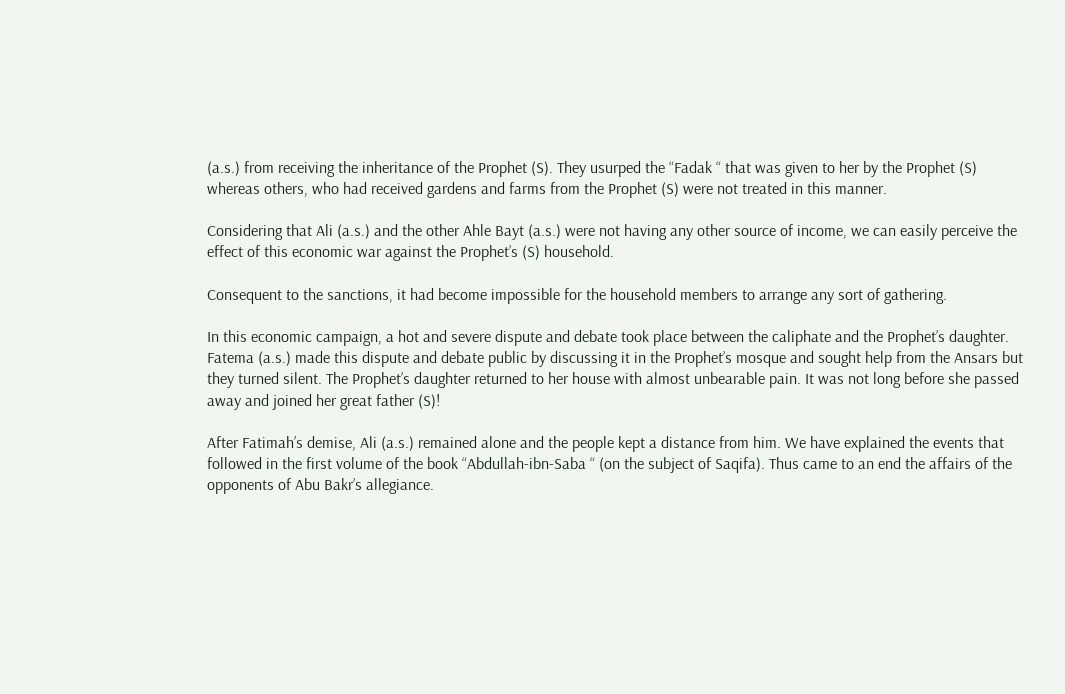(a.s.) from receiving the inheritance of the Prophet (S). They usurped the “Fadak “ that was given to her by the Prophet (S) whereas others, who had received gardens and farms from the Prophet (S) were not treated in this manner.

Considering that Ali (a.s.) and the other Ahle Bayt (a.s.) were not having any other source of income, we can easily perceive the effect of this economic war against the Prophet’s (S) household.

Consequent to the sanctions, it had become impossible for the household members to arrange any sort of gathering.

In this economic campaign, a hot and severe dispute and debate took place between the caliphate and the Prophet’s daughter. Fatema (a.s.) made this dispute and debate public by discussing it in the Prophet’s mosque and sought help from the Ansars but they turned silent. The Prophet’s daughter returned to her house with almost unbearable pain. It was not long before she passed away and joined her great father (S)!

After Fatimah’s demise, Ali (a.s.) remained alone and the people kept a distance from him. We have explained the events that followed in the first volume of the book “Abdullah-ibn-Saba “ (on the subject of Saqifa). Thus came to an end the affairs of the opponents of Abu Bakr’s allegiance.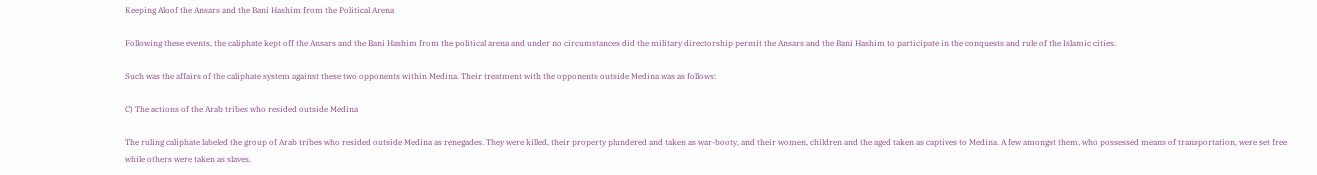Keeping Aloof the Ansars and the Bani Hashim from the Political Arena

Following these events, the caliphate kept off the Ansars and the Bani Hashim from the political arena and under no circumstances did the military directorship permit the Ansars and the Bani Hashim to participate in the conquests and rule of the Islamic cities.

Such was the affairs of the caliphate system against these two opponents within Medina. Their treatment with the opponents outside Medina was as follows:

C) The actions of the Arab tribes who resided outside Medina

The ruling caliphate labeled the group of Arab tribes who resided outside Medina as renegades. They were killed, their property plundered and taken as war-booty, and their women, children and the aged taken as captives to Medina. A few amongst them, who possessed means of transportation, were set free while others were taken as slaves.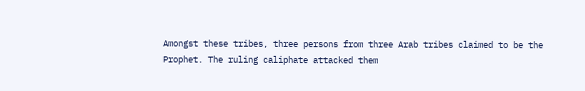Amongst these tribes, three persons from three Arab tribes claimed to be the Prophet. The ruling caliphate attacked them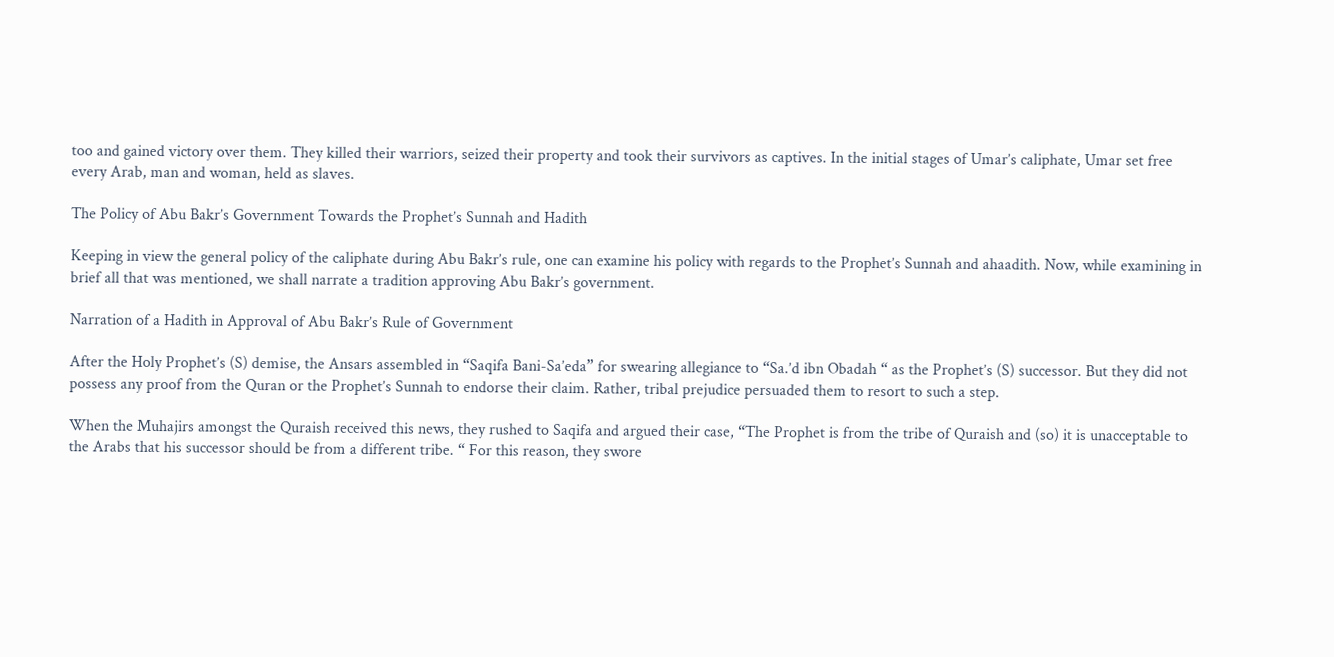too and gained victory over them. They killed their warriors, seized their property and took their survivors as captives. In the initial stages of Umar’s caliphate, Umar set free every Arab, man and woman, held as slaves.

The Policy of Abu Bakr’s Government Towards the Prophet’s Sunnah and Hadith

Keeping in view the general policy of the caliphate during Abu Bakr’s rule, one can examine his policy with regards to the Prophet’s Sunnah and ahaadith. Now, while examining in brief all that was mentioned, we shall narrate a tradition approving Abu Bakr’s government.

Narration of a Hadith in Approval of Abu Bakr’s Rule of Government

After the Holy Prophet’s (S) demise, the Ansars assembled in “Saqifa Bani-Sa’eda” for swearing allegiance to “Sa.’d ibn Obadah “ as the Prophet’s (S) successor. But they did not possess any proof from the Quran or the Prophet’s Sunnah to endorse their claim. Rather, tribal prejudice persuaded them to resort to such a step.

When the Muhajirs amongst the Quraish received this news, they rushed to Saqifa and argued their case, “The Prophet is from the tribe of Quraish and (so) it is unacceptable to the Arabs that his successor should be from a different tribe. “ For this reason, they swore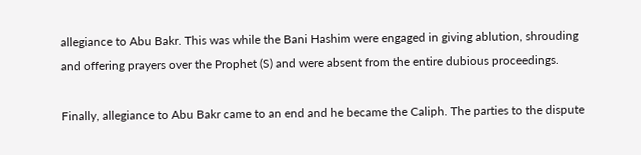allegiance to Abu Bakr. This was while the Bani Hashim were engaged in giving ablution, shrouding and offering prayers over the Prophet (S) and were absent from the entire dubious proceedings.

Finally, allegiance to Abu Bakr came to an end and he became the Caliph. The parties to the dispute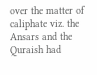over the matter of caliphate viz. the Ansars and the Quraish had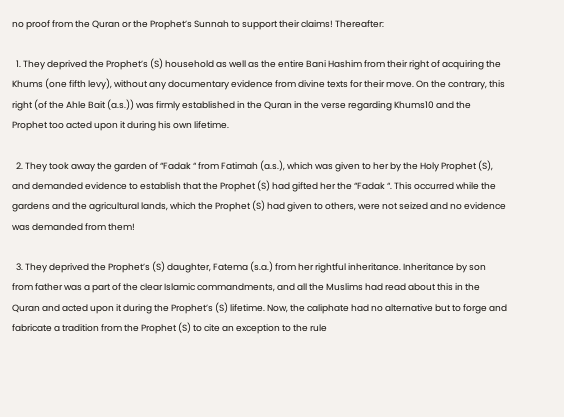no proof from the Quran or the Prophet’s Sunnah to support their claims! Thereafter:

  1. They deprived the Prophet’s (S) household as well as the entire Bani Hashim from their right of acquiring the Khums (one fifth levy), without any documentary evidence from divine texts for their move. On the contrary, this right (of the Ahle Bait (a.s.)) was firmly established in the Quran in the verse regarding Khums10 and the Prophet too acted upon it during his own lifetime.

  2. They took away the garden of “Fadak “ from Fatimah (a.s.), which was given to her by the Holy Prophet (S), and demanded evidence to establish that the Prophet (S) had gifted her the “Fadak “. This occurred while the gardens and the agricultural lands, which the Prophet (S) had given to others, were not seized and no evidence was demanded from them!

  3. They deprived the Prophet’s (S) daughter, Fatema (s.a.) from her rightful inheritance. Inheritance by son from father was a part of the clear Islamic commandments, and all the Muslims had read about this in the Quran and acted upon it during the Prophet’s (S) lifetime. Now, the caliphate had no alternative but to forge and fabricate a tradition from the Prophet (S) to cite an exception to the rule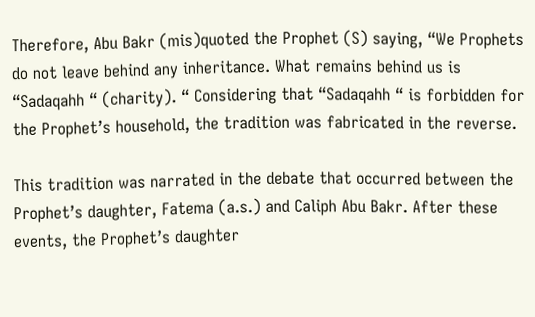Therefore, Abu Bakr (mis)quoted the Prophet (S) saying, “We Prophets do not leave behind any inheritance. What remains behind us is “Sadaqahh “ (charity). “ Considering that “Sadaqahh “ is forbidden for the Prophet’s household, the tradition was fabricated in the reverse.

This tradition was narrated in the debate that occurred between the Prophet’s daughter, Fatema (a.s.) and Caliph Abu Bakr. After these events, the Prophet’s daughter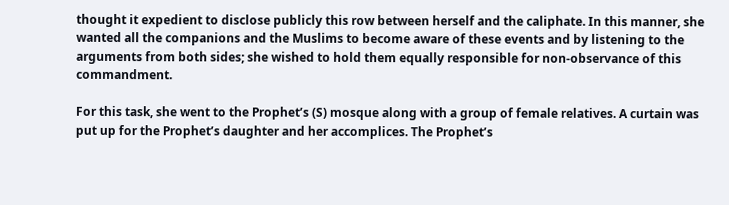thought it expedient to disclose publicly this row between herself and the caliphate. In this manner, she wanted all the companions and the Muslims to become aware of these events and by listening to the arguments from both sides; she wished to hold them equally responsible for non-observance of this commandment.

For this task, she went to the Prophet’s (S) mosque along with a group of female relatives. A curtain was put up for the Prophet’s daughter and her accomplices. The Prophet’s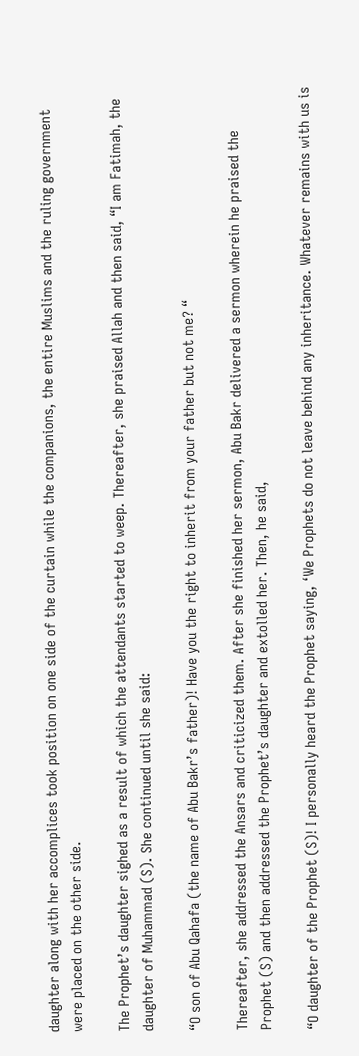daughter along with her accomplices took position on one side of the curtain while the companions, the entire Muslims and the ruling government were placed on the other side.

The Prophet’s daughter sighed as a result of which the attendants started to weep. Thereafter, she praised Allah and then said, “I am Fatimah, the daughter of Muhammad (S). She continued until she said:

“O son of Abu Qahafa (the name of Abu Bakr’s father)! Have you the right to inherit from your father but not me? “

Thereafter, she addressed the Ansars and criticized them. After she finished her sermon, Abu Bakr delivered a sermon wherein he praised the Prophet (S) and then addressed the Prophet’s daughter and extolled her. Then, he said,

“O daughter of the Prophet (S)! I personally heard the Prophet saying, ‘We Prophets do not leave behind any inheritance. Whatever remains with us is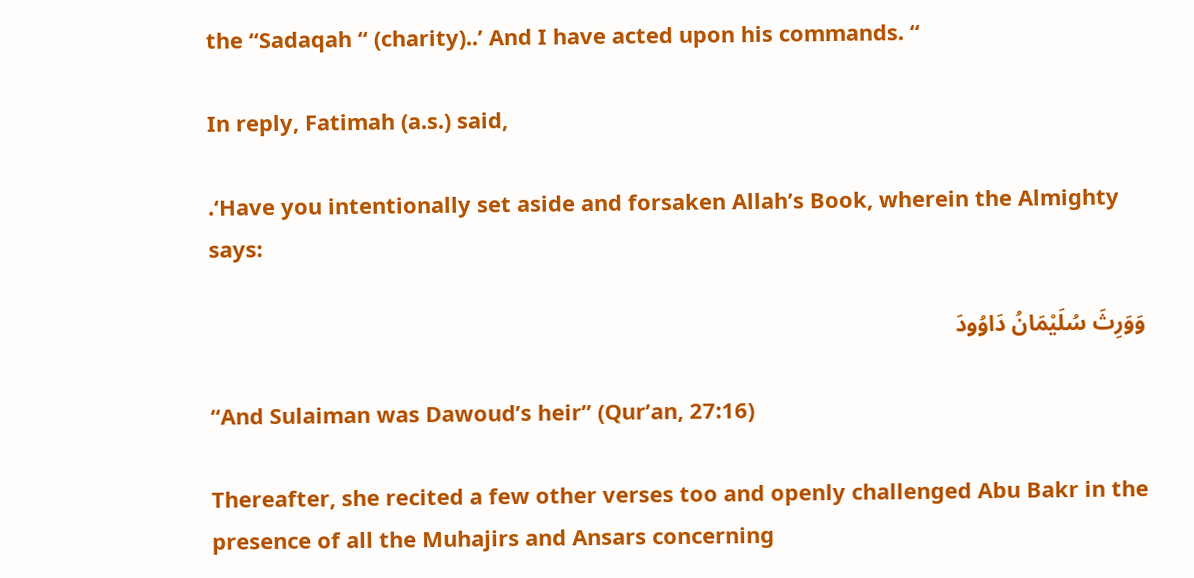the “Sadaqah “ (charity)..’ And I have acted upon his commands. “

In reply, Fatimah (a.s.) said,

.‘Have you intentionally set aside and forsaken Allah’s Book, wherein the Almighty says:

وَوَرِثَ سُلَيْمَانُ دَاوُودَ

“And Sulaiman was Dawoud’s heir” (Qur’an, 27:16)

Thereafter, she recited a few other verses too and openly challenged Abu Bakr in the presence of all the Muhajirs and Ansars concerning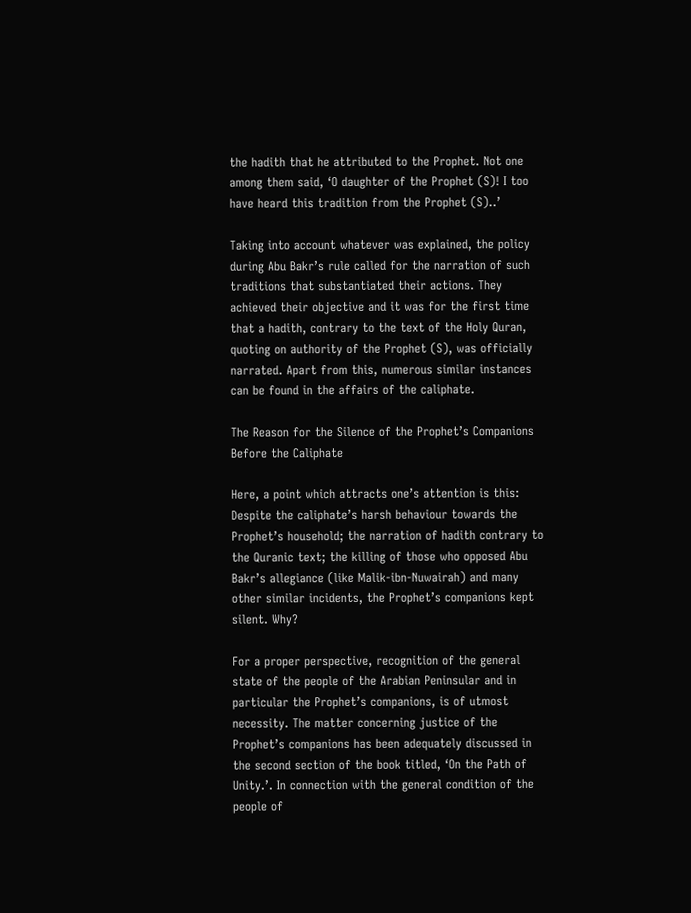the hadith that he attributed to the Prophet. Not one among them said, ‘O daughter of the Prophet (S)! I too have heard this tradition from the Prophet (S)..’

Taking into account whatever was explained, the policy during Abu Bakr’s rule called for the narration of such traditions that substantiated their actions. They achieved their objective and it was for the first time that a hadith, contrary to the text of the Holy Quran, quoting on authority of the Prophet (S), was officially narrated. Apart from this, numerous similar instances can be found in the affairs of the caliphate.

The Reason for the Silence of the Prophet’s Companions Before the Caliphate

Here, a point which attracts one’s attention is this: Despite the caliphate’s harsh behaviour towards the Prophet’s household; the narration of hadith contrary to the Quranic text; the killing of those who opposed Abu Bakr’s allegiance (like Malik-ibn-Nuwairah) and many other similar incidents, the Prophet’s companions kept silent. Why?

For a proper perspective, recognition of the general state of the people of the Arabian Peninsular and in particular the Prophet’s companions, is of utmost necessity. The matter concerning justice of the Prophet’s companions has been adequately discussed in the second section of the book titled, ‘On the Path of Unity.’. In connection with the general condition of the people of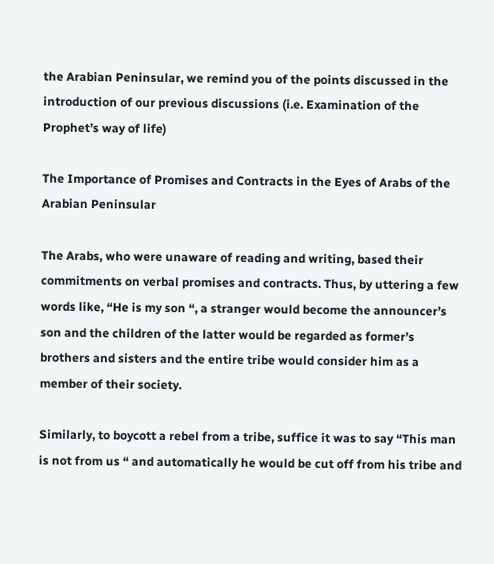the Arabian Peninsular, we remind you of the points discussed in the introduction of our previous discussions (i.e. Examination of the Prophet’s way of life)

The Importance of Promises and Contracts in the Eyes of Arabs of the Arabian Peninsular

The Arabs, who were unaware of reading and writing, based their commitments on verbal promises and contracts. Thus, by uttering a few words like, “He is my son “, a stranger would become the announcer’s son and the children of the latter would be regarded as former’s brothers and sisters and the entire tribe would consider him as a member of their society.

Similarly, to boycott a rebel from a tribe, suffice it was to say “This man is not from us “ and automatically he would be cut off from his tribe and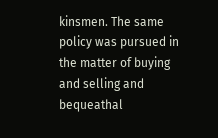kinsmen. The same policy was pursued in the matter of buying and selling and bequeathal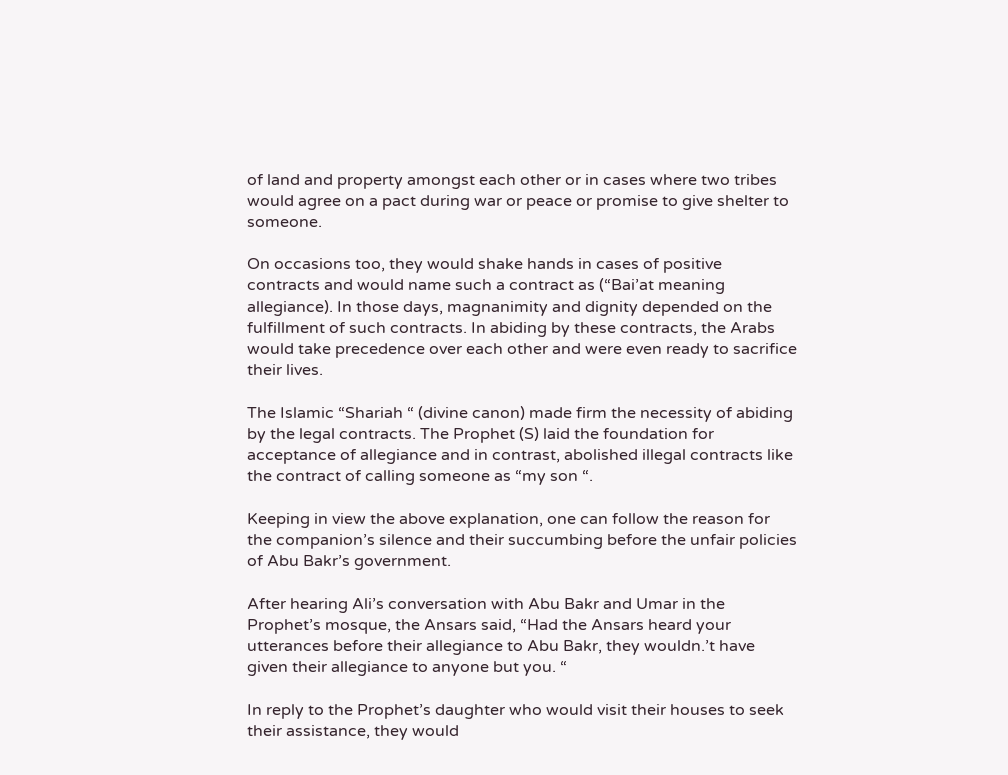of land and property amongst each other or in cases where two tribes would agree on a pact during war or peace or promise to give shelter to someone.

On occasions too, they would shake hands in cases of positive contracts and would name such a contract as (“Bai’at meaning allegiance). In those days, magnanimity and dignity depended on the fulfillment of such contracts. In abiding by these contracts, the Arabs would take precedence over each other and were even ready to sacrifice their lives.

The Islamic “Shariah “ (divine canon) made firm the necessity of abiding by the legal contracts. The Prophet (S) laid the foundation for acceptance of allegiance and in contrast, abolished illegal contracts like the contract of calling someone as “my son “.

Keeping in view the above explanation, one can follow the reason for the companion’s silence and their succumbing before the unfair policies of Abu Bakr’s government.

After hearing Ali’s conversation with Abu Bakr and Umar in the Prophet’s mosque, the Ansars said, “Had the Ansars heard your utterances before their allegiance to Abu Bakr, they wouldn.’t have given their allegiance to anyone but you. “

In reply to the Prophet’s daughter who would visit their houses to seek their assistance, they would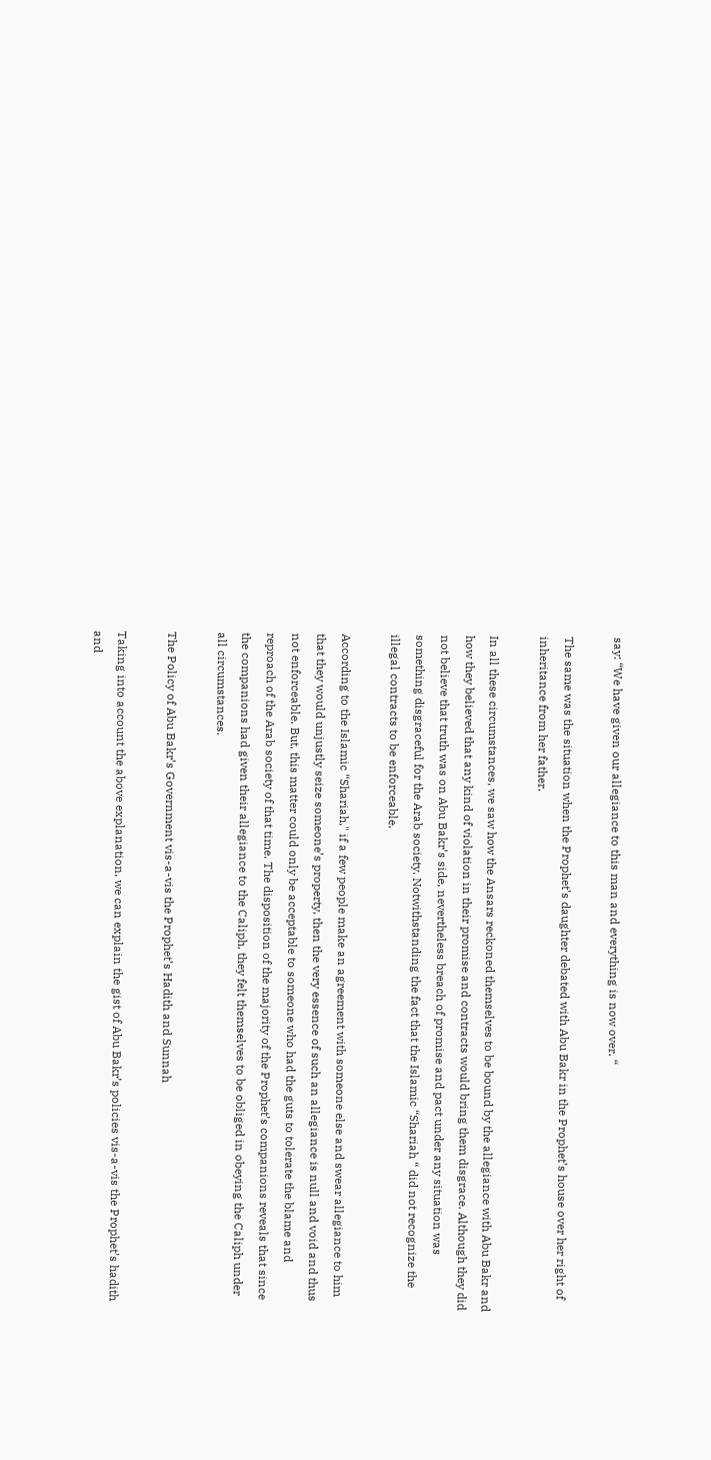say: “We have given our allegiance to this man and everything is now over. “

The same was the situation when the Prophet’s daughter debated with Abu Bakr in the Prophet’s house over her right of inheritance from her father.

In all these circumstances, we saw how the Ansars reckoned themselves to be bound by the allegiance with Abu Bakr and how they believed that any kind of violation in their promise and contracts would bring them disgrace. Although they did not believe that truth was on Abu Bakr’s side, nevertheless breach of promise and pact under any situation was something disgraceful for the Arab society. Notwithstanding the fact that the Islamic “Shariah “ did not recognize the illegal contracts to be enforceable.

According to the Islamic “Shariah," if a few people make an agreement with someone else and swear allegiance to him that they would unjustly seize someone’s property, then the very essence of such an allegiance is null and void and thus not enforceable. But, this matter could only be acceptable to someone who had the guts to tolerate the blame and reproach of the Arab society of that time. The disposition of the majority of the Prophet’s companions reveals that since the companions had given their allegiance to the Caliph, they felt themselves to be obliged in obeying the Caliph under all circumstances.

The Policy of Abu Bakr’s Government vis-a-vis the Prophet’s Hadith and Sunnah

Taking into account the above explanation, we can explain the gist of Abu Bakr’s policies vis-a-vis the Prophet’s hadith and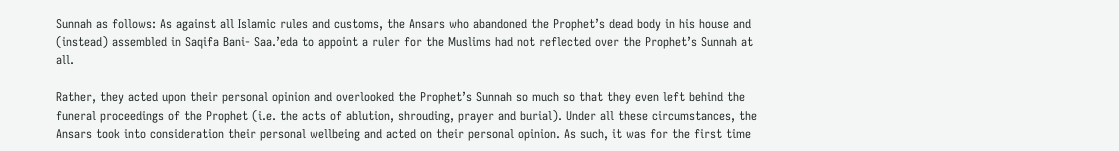Sunnah as follows: As against all Islamic rules and customs, the Ansars who abandoned the Prophet’s dead body in his house and (instead) assembled in Saqifa Bani- Saa.’eda to appoint a ruler for the Muslims had not reflected over the Prophet’s Sunnah at all.

Rather, they acted upon their personal opinion and overlooked the Prophet’s Sunnah so much so that they even left behind the funeral proceedings of the Prophet (i.e. the acts of ablution, shrouding, prayer and burial). Under all these circumstances, the Ansars took into consideration their personal wellbeing and acted on their personal opinion. As such, it was for the first time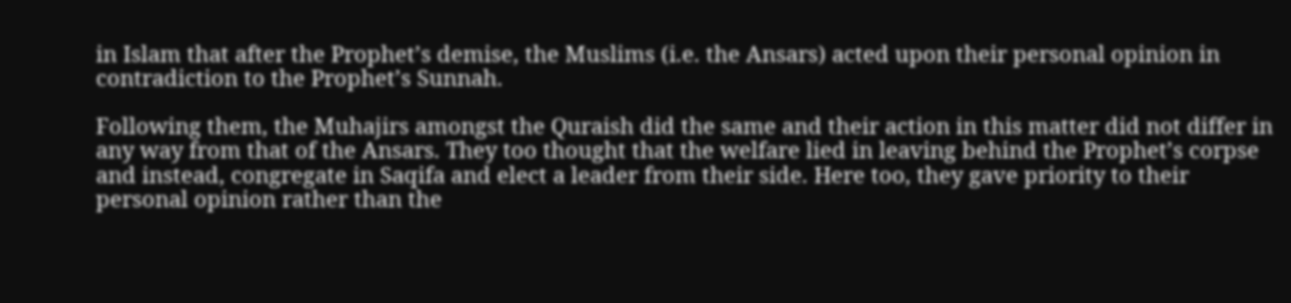in Islam that after the Prophet’s demise, the Muslims (i.e. the Ansars) acted upon their personal opinion in contradiction to the Prophet’s Sunnah.

Following them, the Muhajirs amongst the Quraish did the same and their action in this matter did not differ in any way from that of the Ansars. They too thought that the welfare lied in leaving behind the Prophet’s corpse and instead, congregate in Saqifa and elect a leader from their side. Here too, they gave priority to their personal opinion rather than the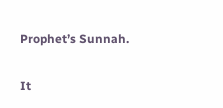Prophet’s Sunnah.

It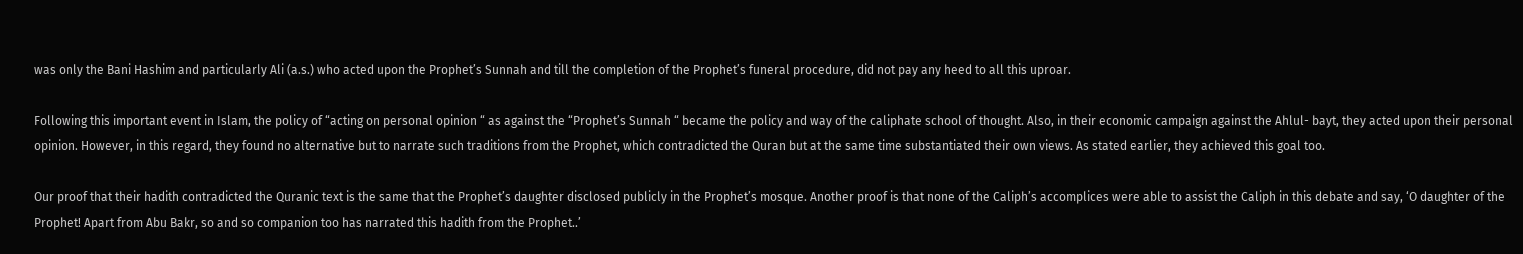was only the Bani Hashim and particularly Ali (a.s.) who acted upon the Prophet’s Sunnah and till the completion of the Prophet’s funeral procedure, did not pay any heed to all this uproar.

Following this important event in Islam, the policy of “acting on personal opinion “ as against the “Prophet’s Sunnah “ became the policy and way of the caliphate school of thought. Also, in their economic campaign against the Ahlul- bayt, they acted upon their personal opinion. However, in this regard, they found no alternative but to narrate such traditions from the Prophet, which contradicted the Quran but at the same time substantiated their own views. As stated earlier, they achieved this goal too.

Our proof that their hadith contradicted the Quranic text is the same that the Prophet’s daughter disclosed publicly in the Prophet’s mosque. Another proof is that none of the Caliph’s accomplices were able to assist the Caliph in this debate and say, ‘O daughter of the Prophet! Apart from Abu Bakr, so and so companion too has narrated this hadith from the Prophet..’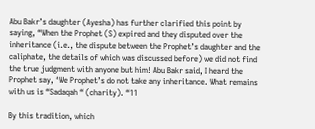Abu Bakr’s daughter (Ayesha) has further clarified this point by saying, “When the Prophet (S) expired and they disputed over the inheritance (i.e., the dispute between the Prophet’s daughter and the caliphate, the details of which was discussed before) we did not find the true judgment with anyone but him! Abu Bakr said, I heard the Prophet say, ‘We Prophet’s do not take any inheritance. What remains with us is “Sadaqah “ (charity). “11

By this tradition, which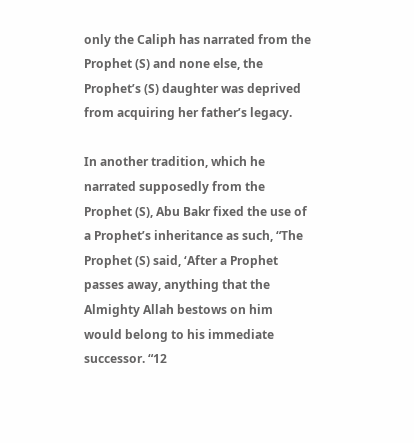only the Caliph has narrated from the Prophet (S) and none else, the Prophet’s (S) daughter was deprived from acquiring her father’s legacy.

In another tradition, which he narrated supposedly from the Prophet (S), Abu Bakr fixed the use of a Prophet’s inheritance as such, “The Prophet (S) said, ‘After a Prophet passes away, anything that the Almighty Allah bestows on him would belong to his immediate successor. “12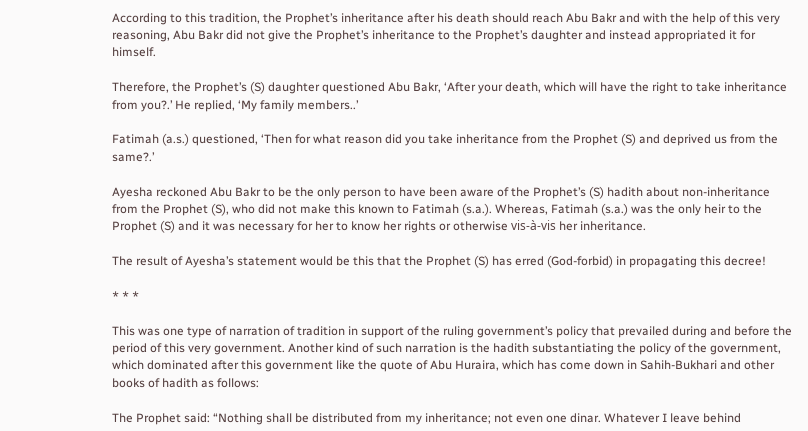According to this tradition, the Prophet’s inheritance after his death should reach Abu Bakr and with the help of this very reasoning, Abu Bakr did not give the Prophet’s inheritance to the Prophet’s daughter and instead appropriated it for himself.

Therefore, the Prophet’s (S) daughter questioned Abu Bakr, ‘After your death, which will have the right to take inheritance from you?.’ He replied, ‘My family members..’

Fatimah (a.s.) questioned, ‘Then for what reason did you take inheritance from the Prophet (S) and deprived us from the same?.’

Ayesha reckoned Abu Bakr to be the only person to have been aware of the Prophet’s (S) hadith about non-inheritance from the Prophet (S), who did not make this known to Fatimah (s.a.). Whereas, Fatimah (s.a.) was the only heir to the Prophet (S) and it was necessary for her to know her rights or otherwise vis-à-vis her inheritance.

The result of Ayesha’s statement would be this that the Prophet (S) has erred (God-forbid) in propagating this decree!

* * *

This was one type of narration of tradition in support of the ruling government’s policy that prevailed during and before the period of this very government. Another kind of such narration is the hadith substantiating the policy of the government, which dominated after this government like the quote of Abu Huraira, which has come down in Sahih-Bukhari and other books of hadith as follows:

The Prophet said: “Nothing shall be distributed from my inheritance; not even one dinar. Whatever I leave behind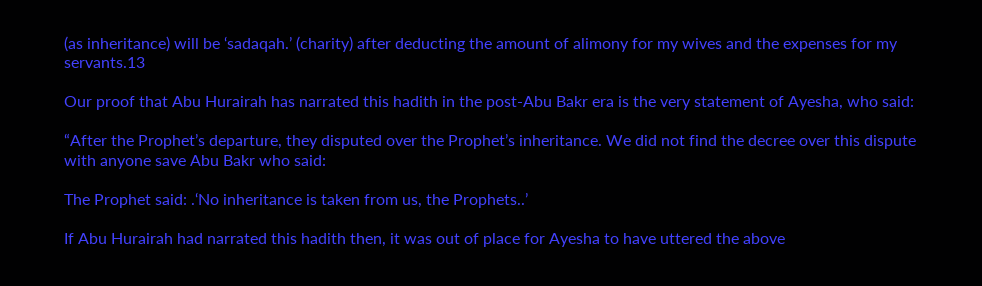(as inheritance) will be ‘sadaqah.’ (charity) after deducting the amount of alimony for my wives and the expenses for my servants.13

Our proof that Abu Hurairah has narrated this hadith in the post-Abu Bakr era is the very statement of Ayesha, who said:

“After the Prophet’s departure, they disputed over the Prophet’s inheritance. We did not find the decree over this dispute with anyone save Abu Bakr who said:

The Prophet said: .‘No inheritance is taken from us, the Prophets..’

If Abu Hurairah had narrated this hadith then, it was out of place for Ayesha to have uttered the above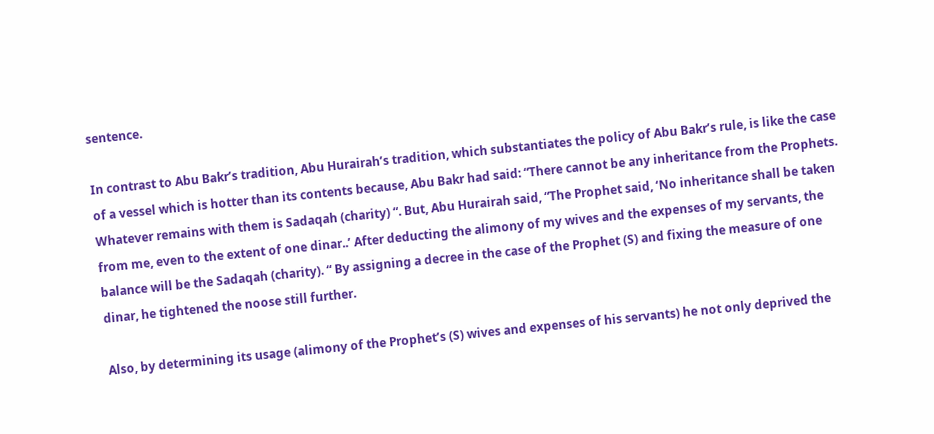sentence.

In contrast to Abu Bakr’s tradition, Abu Hurairah’s tradition, which substantiates the policy of Abu Bakr’s rule, is like the case of a vessel which is hotter than its contents because, Abu Bakr had said: “There cannot be any inheritance from the Prophets. Whatever remains with them is Sadaqah (charity) “. But, Abu Hurairah said, “The Prophet said, ‘No inheritance shall be taken from me, even to the extent of one dinar..’ After deducting the alimony of my wives and the expenses of my servants, the balance will be the Sadaqah (charity). “ By assigning a decree in the case of the Prophet (S) and fixing the measure of one dinar, he tightened the noose still further.

Also, by determining its usage (alimony of the Prophet’s (S) wives and expenses of his servants) he not only deprived the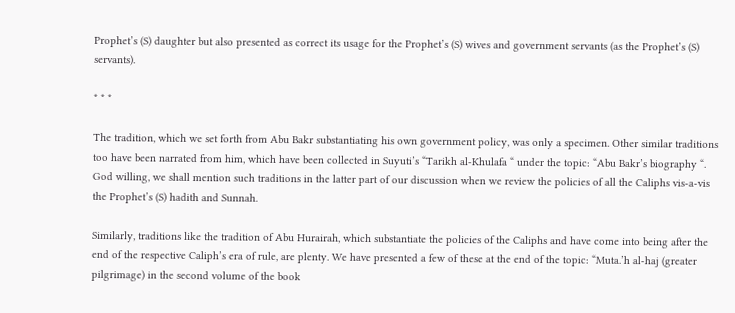Prophet’s (S) daughter but also presented as correct its usage for the Prophet’s (S) wives and government servants (as the Prophet’s (S) servants).

* * *

The tradition, which we set forth from Abu Bakr substantiating his own government policy, was only a specimen. Other similar traditions too have been narrated from him, which have been collected in Suyuti’s “Tarikh al-Khulafa “ under the topic: “Abu Bakr’s biography “. God willing, we shall mention such traditions in the latter part of our discussion when we review the policies of all the Caliphs vis-a-vis the Prophet’s (S) hadith and Sunnah.

Similarly, traditions like the tradition of Abu Hurairah, which substantiate the policies of the Caliphs and have come into being after the end of the respective Caliph’s era of rule, are plenty. We have presented a few of these at the end of the topic: “Muta.’h al-haj (greater pilgrimage) in the second volume of the book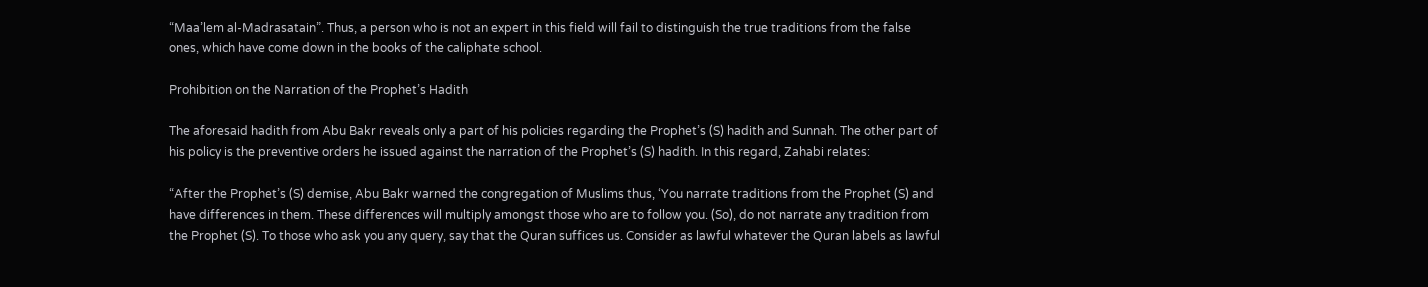“Maa’lem al-Madrasatain”. Thus, a person who is not an expert in this field will fail to distinguish the true traditions from the false ones, which have come down in the books of the caliphate school.

Prohibition on the Narration of the Prophet’s Hadith

The aforesaid hadith from Abu Bakr reveals only a part of his policies regarding the Prophet’s (S) hadith and Sunnah. The other part of his policy is the preventive orders he issued against the narration of the Prophet’s (S) hadith. In this regard, Zahabi relates:

“After the Prophet’s (S) demise, Abu Bakr warned the congregation of Muslims thus, ‘You narrate traditions from the Prophet (S) and have differences in them. These differences will multiply amongst those who are to follow you. (So), do not narrate any tradition from the Prophet (S). To those who ask you any query, say that the Quran suffices us. Consider as lawful whatever the Quran labels as lawful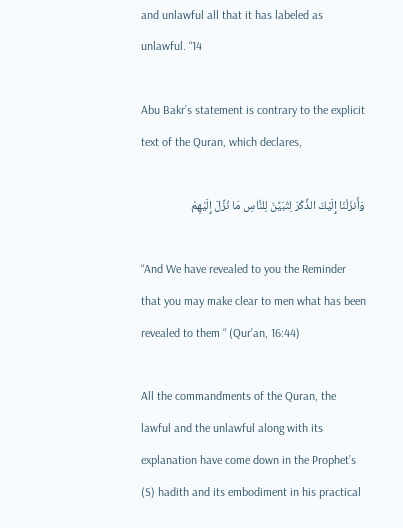and unlawful all that it has labeled as unlawful. “14

Abu Bakr’s statement is contrary to the explicit text of the Quran, which declares,

وَأَنزَلْنَا إِلَيْكَ الذِّكْرَ لِتُبَيِّنَ لِلنَّاسِ مَا نُزِّلَ إِلَيْهِمْ

“And We have revealed to you the Reminder that you may make clear to men what has been revealed to them “ (Qur’an, 16:44)

All the commandments of the Quran, the lawful and the unlawful along with its explanation have come down in the Prophet’s (S) hadith and its embodiment in his practical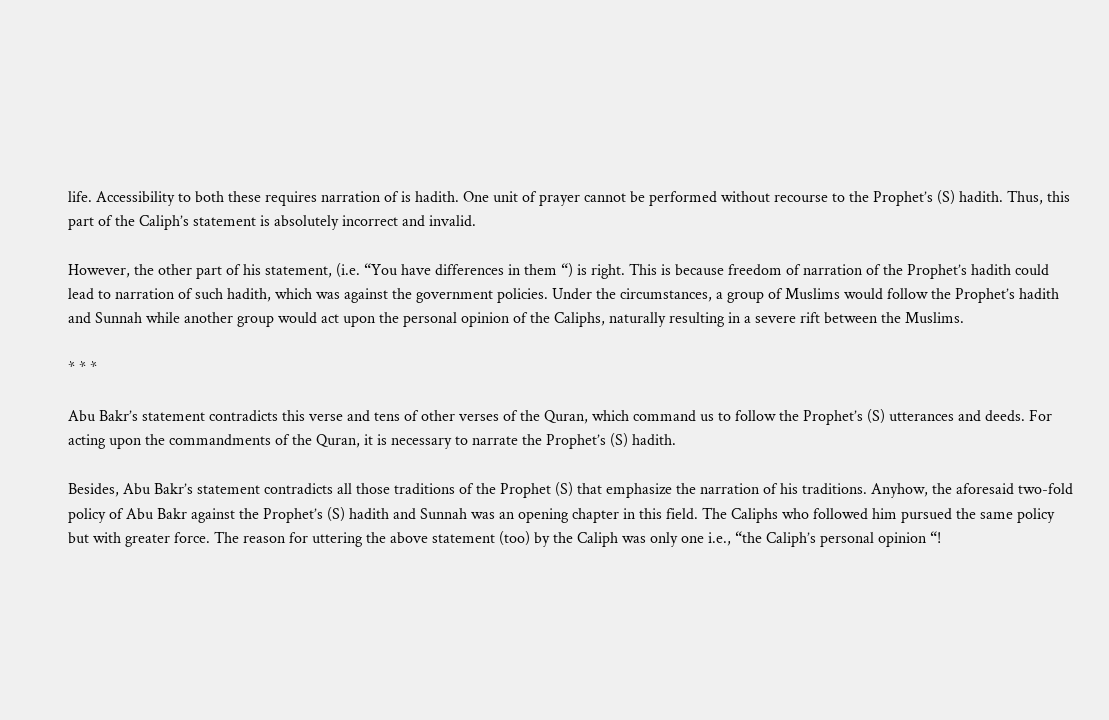life. Accessibility to both these requires narration of is hadith. One unit of prayer cannot be performed without recourse to the Prophet’s (S) hadith. Thus, this part of the Caliph’s statement is absolutely incorrect and invalid.

However, the other part of his statement, (i.e. “You have differences in them “) is right. This is because freedom of narration of the Prophet’s hadith could lead to narration of such hadith, which was against the government policies. Under the circumstances, a group of Muslims would follow the Prophet’s hadith and Sunnah while another group would act upon the personal opinion of the Caliphs, naturally resulting in a severe rift between the Muslims.

* * *

Abu Bakr’s statement contradicts this verse and tens of other verses of the Quran, which command us to follow the Prophet’s (S) utterances and deeds. For acting upon the commandments of the Quran, it is necessary to narrate the Prophet’s (S) hadith.

Besides, Abu Bakr’s statement contradicts all those traditions of the Prophet (S) that emphasize the narration of his traditions. Anyhow, the aforesaid two-fold policy of Abu Bakr against the Prophet’s (S) hadith and Sunnah was an opening chapter in this field. The Caliphs who followed him pursued the same policy but with greater force. The reason for uttering the above statement (too) by the Caliph was only one i.e., “the Caliph’s personal opinion “!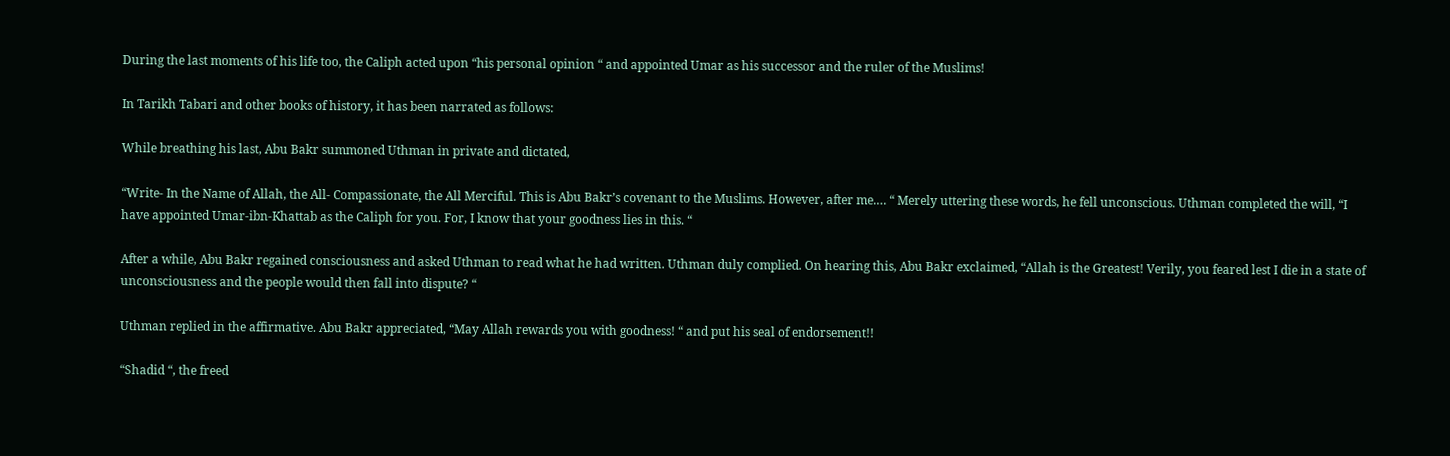During the last moments of his life too, the Caliph acted upon “his personal opinion “ and appointed Umar as his successor and the ruler of the Muslims!

In Tarikh Tabari and other books of history, it has been narrated as follows:

While breathing his last, Abu Bakr summoned Uthman in private and dictated,

“Write- In the Name of Allah, the All- Compassionate, the All Merciful. This is Abu Bakr’s covenant to the Muslims. However, after me.… “ Merely uttering these words, he fell unconscious. Uthman completed the will, “I have appointed Umar-ibn-Khattab as the Caliph for you. For, I know that your goodness lies in this. “

After a while, Abu Bakr regained consciousness and asked Uthman to read what he had written. Uthman duly complied. On hearing this, Abu Bakr exclaimed, “Allah is the Greatest! Verily, you feared lest I die in a state of unconsciousness and the people would then fall into dispute? “

Uthman replied in the affirmative. Abu Bakr appreciated, “May Allah rewards you with goodness! “ and put his seal of endorsement!!

“Shadid “, the freed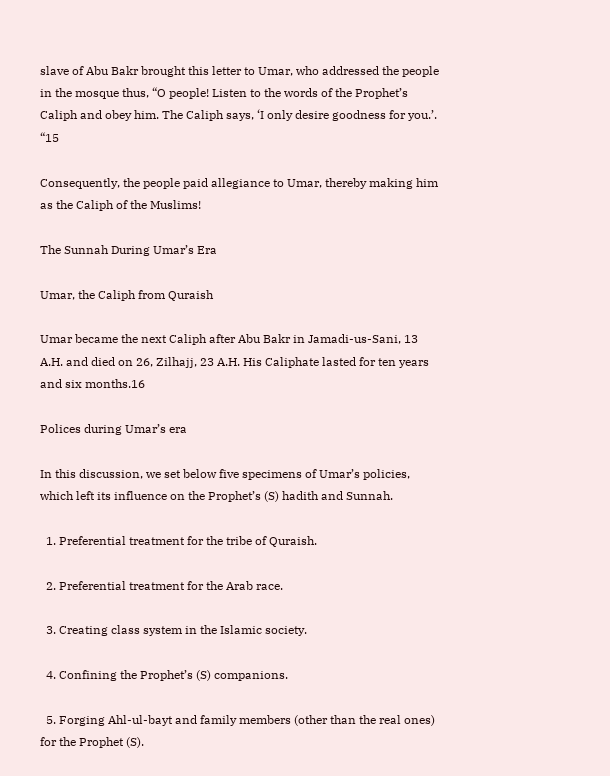slave of Abu Bakr brought this letter to Umar, who addressed the people in the mosque thus, “O people! Listen to the words of the Prophet’s Caliph and obey him. The Caliph says, ‘I only desire goodness for you.’. “15

Consequently, the people paid allegiance to Umar, thereby making him as the Caliph of the Muslims!

The Sunnah During Umar’s Era

Umar, the Caliph from Quraish

Umar became the next Caliph after Abu Bakr in Jamadi-us-Sani, 13 A.H. and died on 26, Zilhajj, 23 A.H. His Caliphate lasted for ten years and six months.16

Polices during Umar’s era

In this discussion, we set below five specimens of Umar’s policies, which left its influence on the Prophet’s (S) hadith and Sunnah.

  1. Preferential treatment for the tribe of Quraish.

  2. Preferential treatment for the Arab race.

  3. Creating class system in the Islamic society.

  4. Confining the Prophet’s (S) companions.

  5. Forging Ahl-ul-bayt and family members (other than the real ones) for the Prophet (S).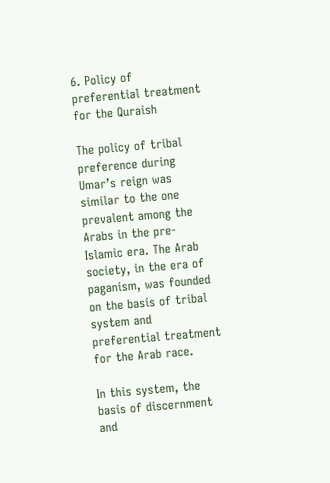6. Policy of preferential treatment for the Quraish

The policy of tribal preference during Umar’s reign was similar to the one prevalent among the Arabs in the pre-Islamic era. The Arab society, in the era of paganism, was founded on the basis of tribal system and preferential treatment for the Arab race.

In this system, the basis of discernment and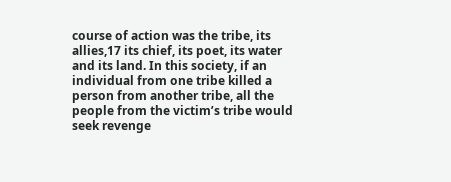course of action was the tribe, its allies,17 its chief, its poet, its water and its land. In this society, if an individual from one tribe killed a person from another tribe, all the people from the victim’s tribe would seek revenge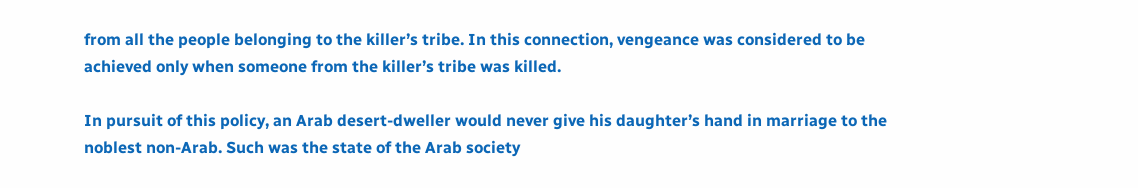from all the people belonging to the killer’s tribe. In this connection, vengeance was considered to be achieved only when someone from the killer’s tribe was killed.

In pursuit of this policy, an Arab desert-dweller would never give his daughter’s hand in marriage to the noblest non-Arab. Such was the state of the Arab society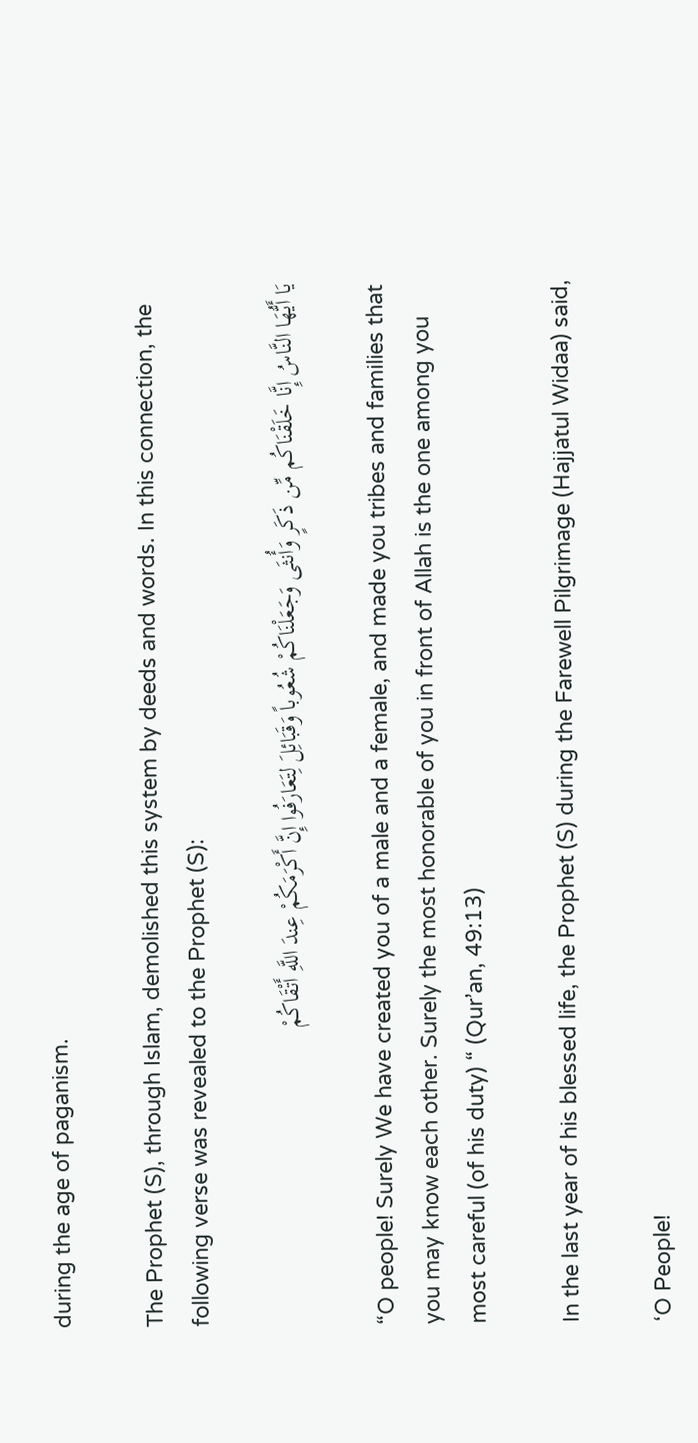during the age of paganism.

The Prophet (S), through Islam, demolished this system by deeds and words. In this connection, the following verse was revealed to the Prophet (S):

يَا أَيُّهَا النَّاسُ إِنَّا خَلَقْنَاكُم مِّن ذَكَرٍ وَأُنثَى وَجَعَلْنَاكُمْ شُعُوباً وَقَبَائِلَ لِتَعَارَفُوا إِنَّ أَكْرَمَكُمْ عِندَ اللَّهِ أَتْقَاكُمْ

“O people! Surely We have created you of a male and a female, and made you tribes and families that you may know each other. Surely the most honorable of you in front of Allah is the one among you most careful (of his duty) “ (Qur’an, 49:13)

In the last year of his blessed life, the Prophet (S) during the Farewell Pilgrimage (Hajjatul Widaa) said,

‘O People!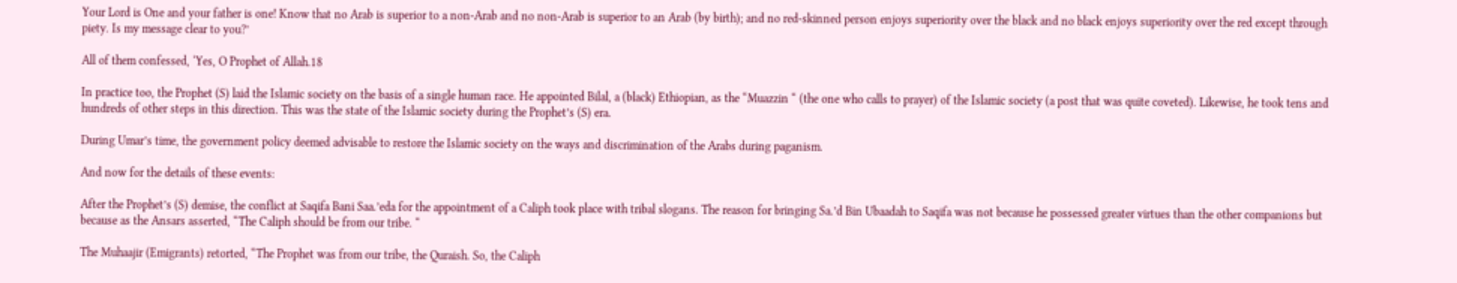Your Lord is One and your father is one! Know that no Arab is superior to a non-Arab and no non-Arab is superior to an Arab (by birth); and no red-skinned person enjoys superiority over the black and no black enjoys superiority over the red except through piety. Is my message clear to you?’

All of them confessed, ‘Yes, O Prophet of Allah.18

In practice too, the Prophet (S) laid the Islamic society on the basis of a single human race. He appointed Bilal, a (black) Ethiopian, as the “Muazzin “ (the one who calls to prayer) of the Islamic society (a post that was quite coveted). Likewise, he took tens and hundreds of other steps in this direction. This was the state of the Islamic society during the Prophet’s (S) era.

During Umar’s time, the government policy deemed advisable to restore the Islamic society on the ways and discrimination of the Arabs during paganism.

And now for the details of these events:

After the Prophet’s (S) demise, the conflict at Saqifa Bani Saa.’eda for the appointment of a Caliph took place with tribal slogans. The reason for bringing Sa.’d Bin Ubaadah to Saqifa was not because he possessed greater virtues than the other companions but because as the Ansars asserted, “The Caliph should be from our tribe. “

The Muhaajir (Emigrants) retorted, “The Prophet was from our tribe, the Quraish. So, the Caliph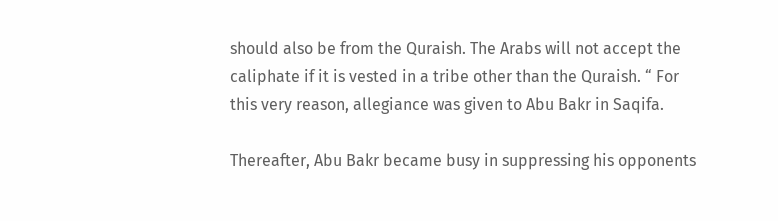should also be from the Quraish. The Arabs will not accept the caliphate if it is vested in a tribe other than the Quraish. “ For this very reason, allegiance was given to Abu Bakr in Saqifa.

Thereafter, Abu Bakr became busy in suppressing his opponents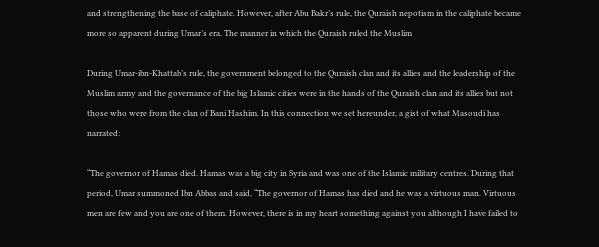and strengthening the base of caliphate. However, after Abu Bakr’s rule, the Quraish nepotism in the caliphate became more so apparent during Umar’s era. The manner in which the Quraish ruled the Muslim

During Umar-ibn-Khattab’s rule, the government belonged to the Quraish clan and its allies and the leadership of the Muslim army and the governance of the big Islamic cities were in the hands of the Quraish clan and its allies but not those who were from the clan of Bani Hashim. In this connection we set hereunder, a gist of what Masoudi has narrated:

“The governor of Hamas died. Hamas was a big city in Syria and was one of the Islamic military centres. During that period, Umar summoned Ibn Abbas and said, “The governor of Hamas has died and he was a virtuous man. Virtuous men are few and you are one of them. However, there is in my heart something against you although I have failed to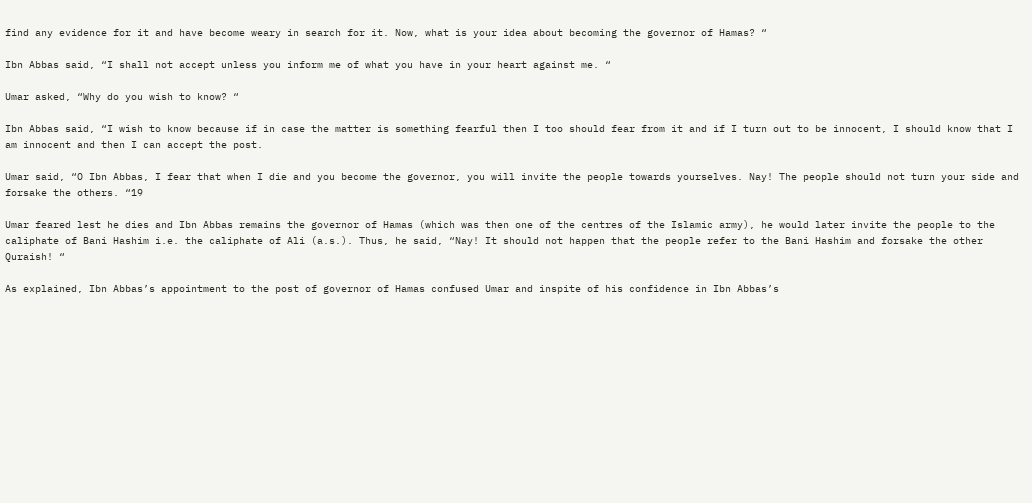find any evidence for it and have become weary in search for it. Now, what is your idea about becoming the governor of Hamas? “

Ibn Abbas said, “I shall not accept unless you inform me of what you have in your heart against me. “

Umar asked, “Why do you wish to know? “

Ibn Abbas said, “I wish to know because if in case the matter is something fearful then I too should fear from it and if I turn out to be innocent, I should know that I am innocent and then I can accept the post.

Umar said, “O Ibn Abbas, I fear that when I die and you become the governor, you will invite the people towards yourselves. Nay! The people should not turn your side and forsake the others. “19

Umar feared lest he dies and Ibn Abbas remains the governor of Hamas (which was then one of the centres of the Islamic army), he would later invite the people to the caliphate of Bani Hashim i.e. the caliphate of Ali (a.s.). Thus, he said, “Nay! It should not happen that the people refer to the Bani Hashim and forsake the other Quraish! “

As explained, Ibn Abbas’s appointment to the post of governor of Hamas confused Umar and inspite of his confidence in Ibn Abbas’s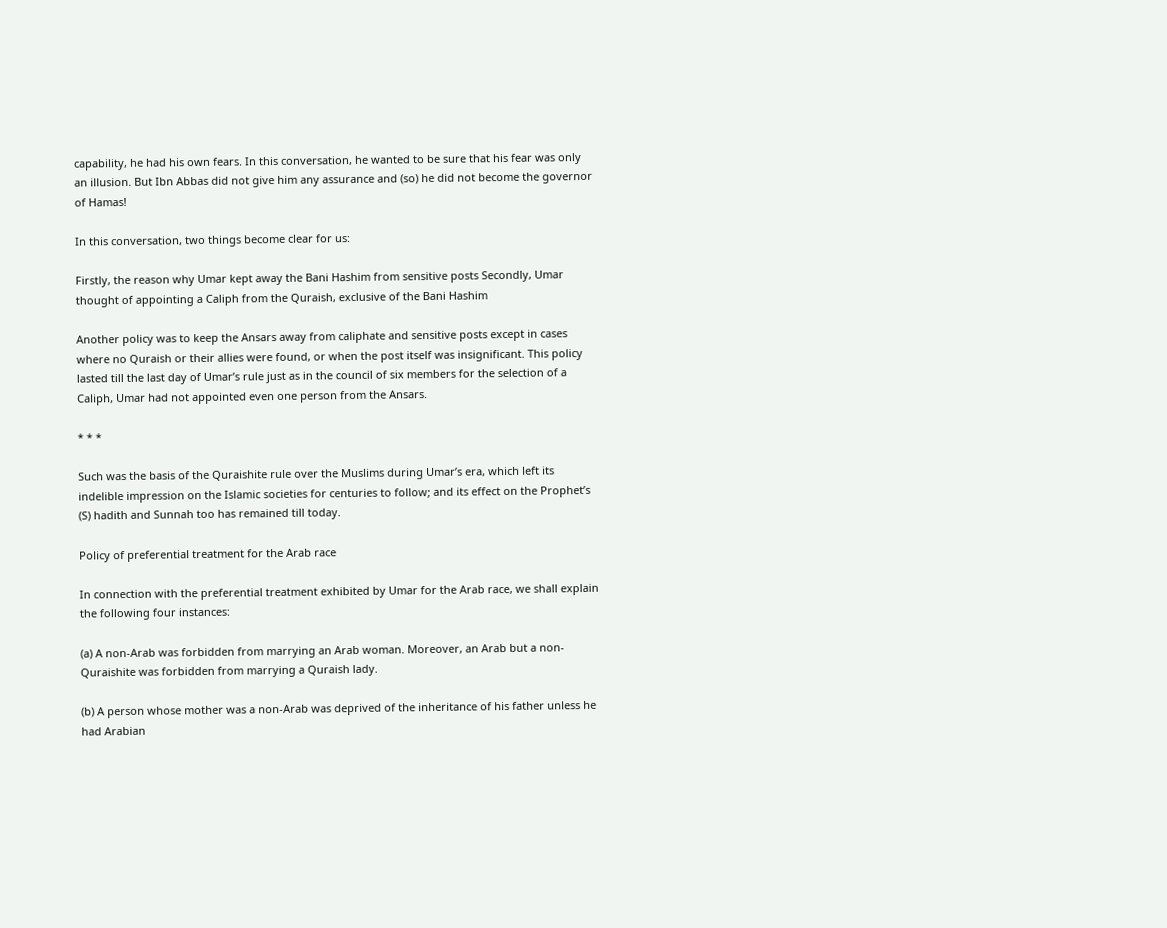capability, he had his own fears. In this conversation, he wanted to be sure that his fear was only an illusion. But Ibn Abbas did not give him any assurance and (so) he did not become the governor of Hamas!

In this conversation, two things become clear for us:

Firstly, the reason why Umar kept away the Bani Hashim from sensitive posts Secondly, Umar thought of appointing a Caliph from the Quraish, exclusive of the Bani Hashim

Another policy was to keep the Ansars away from caliphate and sensitive posts except in cases where no Quraish or their allies were found, or when the post itself was insignificant. This policy lasted till the last day of Umar’s rule just as in the council of six members for the selection of a Caliph, Umar had not appointed even one person from the Ansars.

* * *

Such was the basis of the Quraishite rule over the Muslims during Umar’s era, which left its indelible impression on the Islamic societies for centuries to follow; and its effect on the Prophet’s (S) hadith and Sunnah too has remained till today.

Policy of preferential treatment for the Arab race

In connection with the preferential treatment exhibited by Umar for the Arab race, we shall explain the following four instances:

(a) A non-Arab was forbidden from marrying an Arab woman. Moreover, an Arab but a non-Quraishite was forbidden from marrying a Quraish lady.

(b) A person whose mother was a non-Arab was deprived of the inheritance of his father unless he had Arabian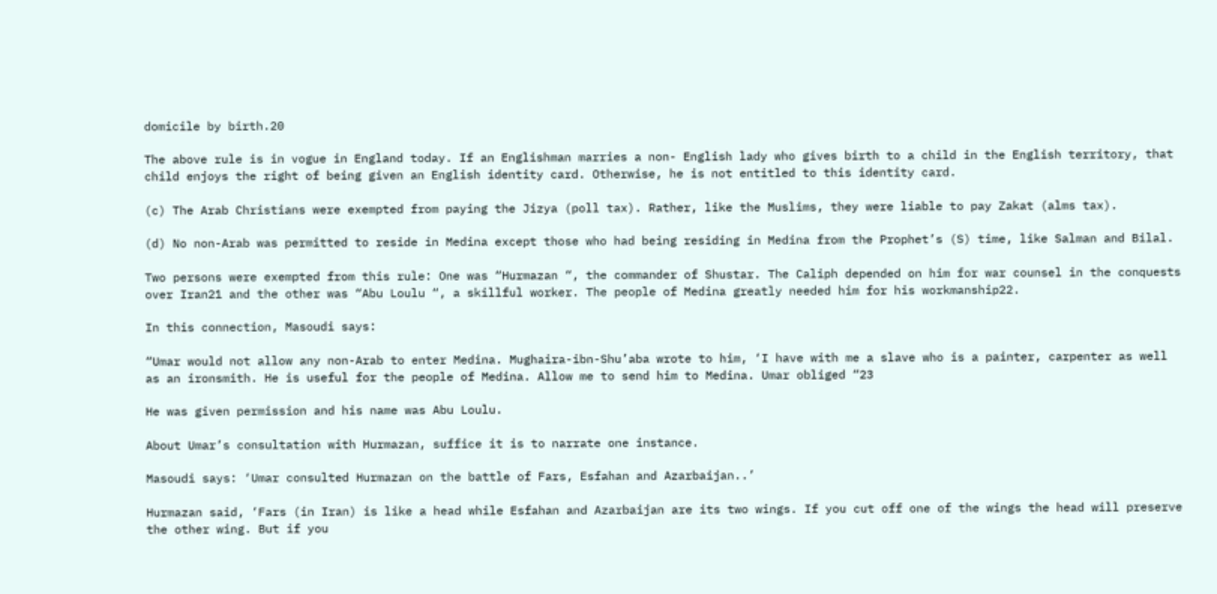domicile by birth.20

The above rule is in vogue in England today. If an Englishman marries a non- English lady who gives birth to a child in the English territory, that child enjoys the right of being given an English identity card. Otherwise, he is not entitled to this identity card.

(c) The Arab Christians were exempted from paying the Jizya (poll tax). Rather, like the Muslims, they were liable to pay Zakat (alms tax).

(d) No non-Arab was permitted to reside in Medina except those who had being residing in Medina from the Prophet’s (S) time, like Salman and Bilal.

Two persons were exempted from this rule: One was “Hurmazan “, the commander of Shustar. The Caliph depended on him for war counsel in the conquests over Iran21 and the other was “Abu Loulu “, a skillful worker. The people of Medina greatly needed him for his workmanship22.

In this connection, Masoudi says:

“Umar would not allow any non-Arab to enter Medina. Mughaira-ibn-Shu’aba wrote to him, ‘I have with me a slave who is a painter, carpenter as well as an ironsmith. He is useful for the people of Medina. Allow me to send him to Medina. Umar obliged “23

He was given permission and his name was Abu Loulu.

About Umar’s consultation with Hurmazan, suffice it is to narrate one instance.

Masoudi says: ‘Umar consulted Hurmazan on the battle of Fars, Esfahan and Azarbaijan..’

Hurmazan said, ‘Fars (in Iran) is like a head while Esfahan and Azarbaijan are its two wings. If you cut off one of the wings the head will preserve the other wing. But if you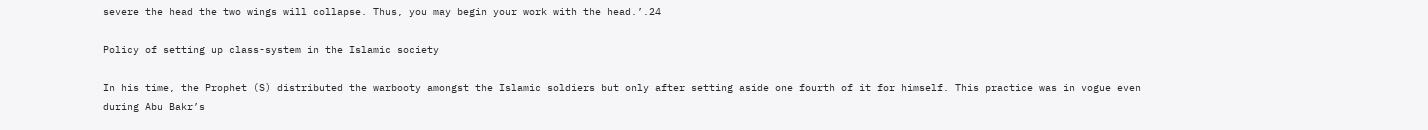severe the head the two wings will collapse. Thus, you may begin your work with the head.’.24

Policy of setting up class-system in the Islamic society

In his time, the Prophet (S) distributed the warbooty amongst the Islamic soldiers but only after setting aside one fourth of it for himself. This practice was in vogue even during Abu Bakr’s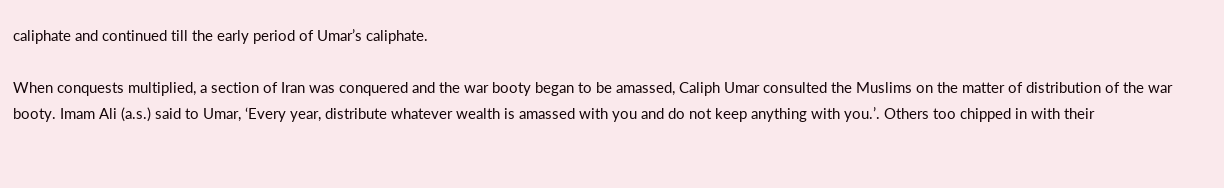caliphate and continued till the early period of Umar’s caliphate.

When conquests multiplied, a section of Iran was conquered and the war booty began to be amassed, Caliph Umar consulted the Muslims on the matter of distribution of the war booty. Imam Ali (a.s.) said to Umar, ‘Every year, distribute whatever wealth is amassed with you and do not keep anything with you.’. Others too chipped in with their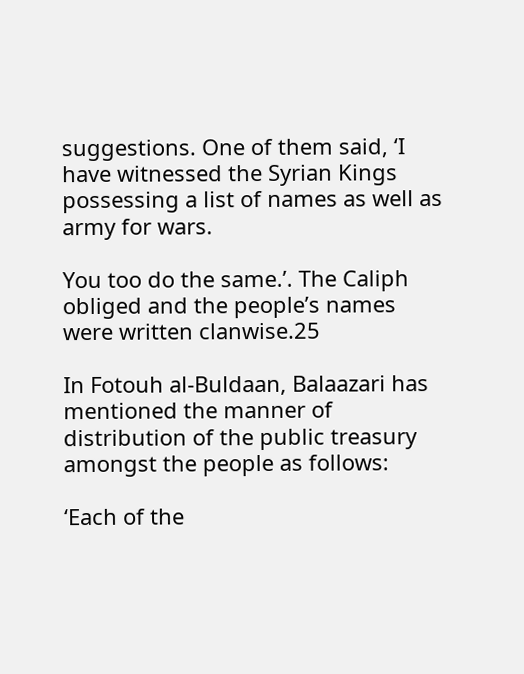suggestions. One of them said, ‘I have witnessed the Syrian Kings possessing a list of names as well as army for wars.

You too do the same.’. The Caliph obliged and the people’s names were written clanwise.25

In Fotouh al-Buldaan, Balaazari has mentioned the manner of distribution of the public treasury amongst the people as follows:

‘Each of the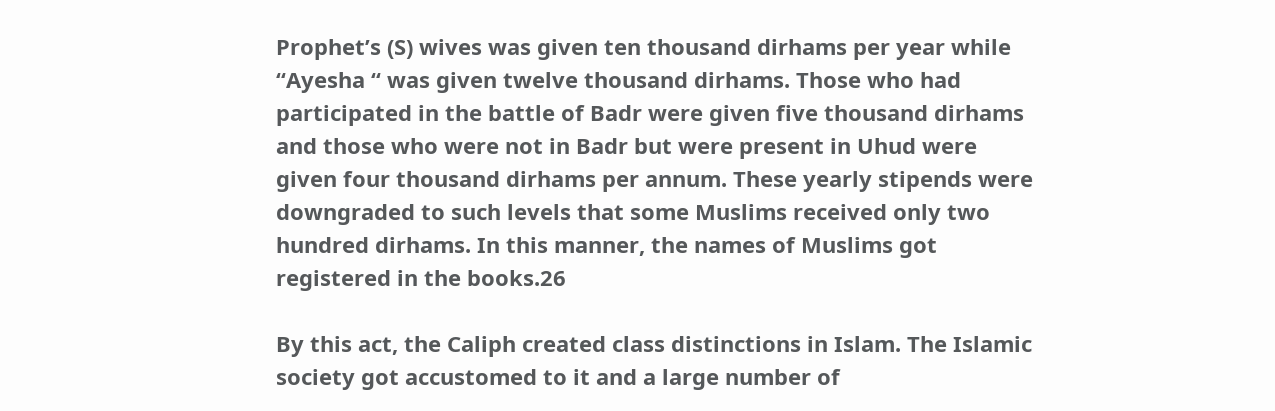Prophet’s (S) wives was given ten thousand dirhams per year while “Ayesha “ was given twelve thousand dirhams. Those who had participated in the battle of Badr were given five thousand dirhams and those who were not in Badr but were present in Uhud were given four thousand dirhams per annum. These yearly stipends were downgraded to such levels that some Muslims received only two hundred dirhams. In this manner, the names of Muslims got registered in the books.26

By this act, the Caliph created class distinctions in Islam. The Islamic society got accustomed to it and a large number of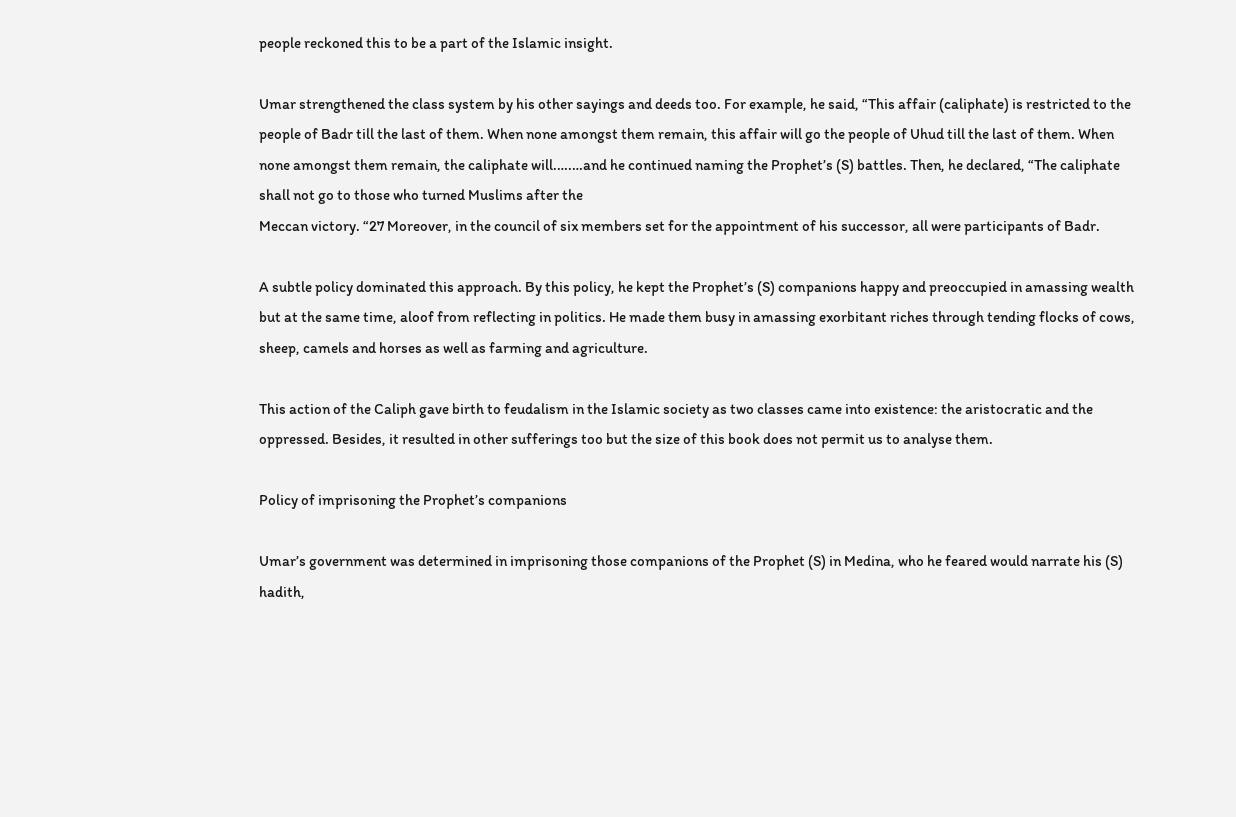people reckoned this to be a part of the Islamic insight.

Umar strengthened the class system by his other sayings and deeds too. For example, he said, “This affair (caliphate) is restricted to the people of Badr till the last of them. When none amongst them remain, this affair will go the people of Uhud till the last of them. When none amongst them remain, the caliphate will.….…and he continued naming the Prophet’s (S) battles. Then, he declared, “The caliphate shall not go to those who turned Muslims after the
Meccan victory. “27 Moreover, in the council of six members set for the appointment of his successor, all were participants of Badr.

A subtle policy dominated this approach. By this policy, he kept the Prophet’s (S) companions happy and preoccupied in amassing wealth but at the same time, aloof from reflecting in politics. He made them busy in amassing exorbitant riches through tending flocks of cows, sheep, camels and horses as well as farming and agriculture.

This action of the Caliph gave birth to feudalism in the Islamic society as two classes came into existence: the aristocratic and the oppressed. Besides, it resulted in other sufferings too but the size of this book does not permit us to analyse them.

Policy of imprisoning the Prophet’s companions

Umar’s government was determined in imprisoning those companions of the Prophet (S) in Medina, who he feared would narrate his (S) hadith,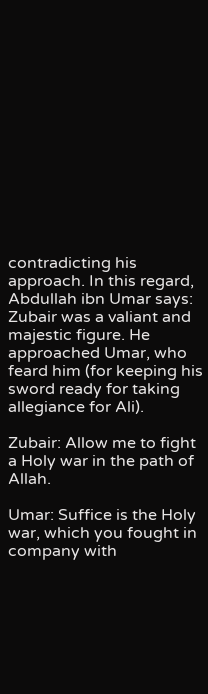contradicting his approach. In this regard, Abdullah ibn Umar says: Zubair was a valiant and majestic figure. He approached Umar, who feard him (for keeping his sword ready for taking allegiance for Ali).

Zubair: Allow me to fight a Holy war in the path of Allah.

Umar: Suffice is the Holy war, which you fought in company with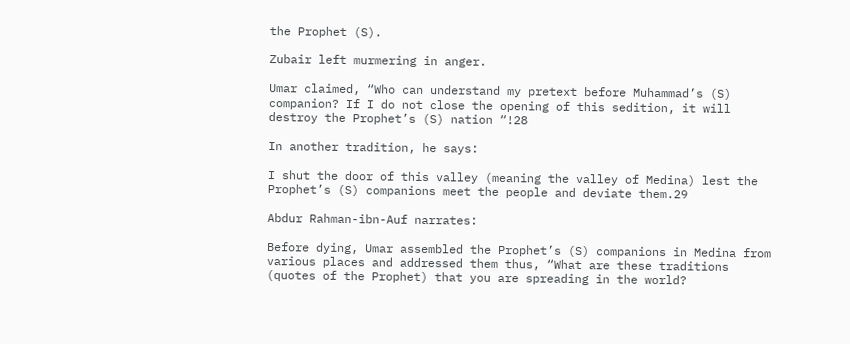the Prophet (S).

Zubair left murmering in anger.

Umar claimed, “Who can understand my pretext before Muhammad’s (S) companion? If I do not close the opening of this sedition, it will destroy the Prophet’s (S) nation “!28

In another tradition, he says:

I shut the door of this valley (meaning the valley of Medina) lest the Prophet’s (S) companions meet the people and deviate them.29

Abdur Rahman-ibn-Auf narrates:

Before dying, Umar assembled the Prophet’s (S) companions in Medina from various places and addressed them thus, “What are these traditions (quotes of the Prophet) that you are spreading in the world?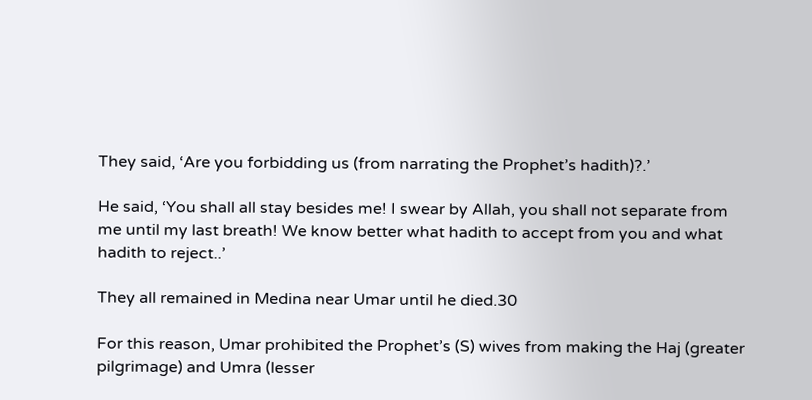They said, ‘Are you forbidding us (from narrating the Prophet’s hadith)?.’

He said, ‘You shall all stay besides me! I swear by Allah, you shall not separate from me until my last breath! We know better what hadith to accept from you and what hadith to reject..’

They all remained in Medina near Umar until he died.30

For this reason, Umar prohibited the Prophet’s (S) wives from making the Haj (greater pilgrimage) and Umra (lesser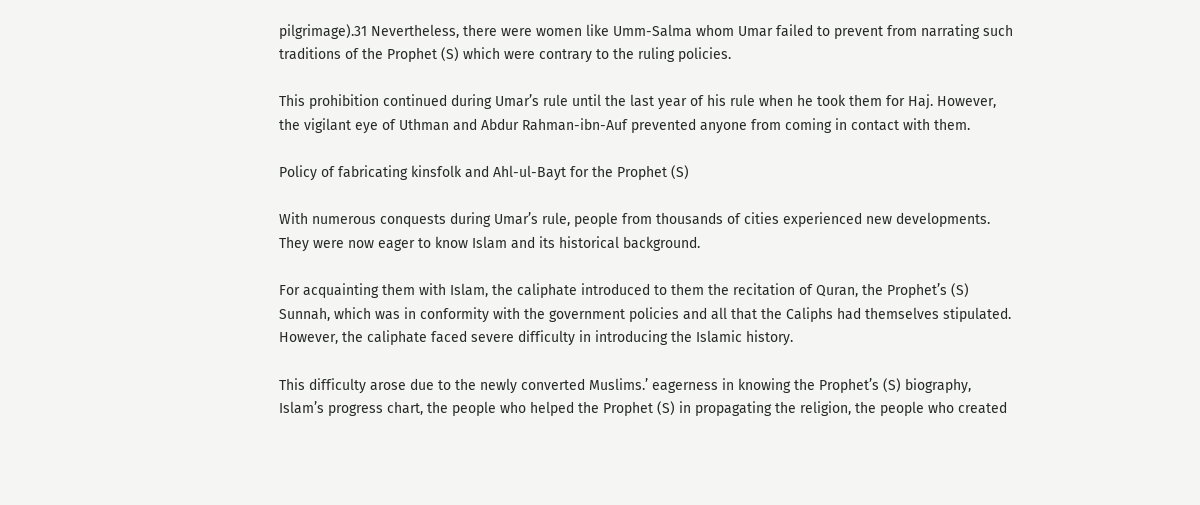pilgrimage).31 Nevertheless, there were women like Umm-Salma whom Umar failed to prevent from narrating such traditions of the Prophet (S) which were contrary to the ruling policies.

This prohibition continued during Umar’s rule until the last year of his rule when he took them for Haj. However, the vigilant eye of Uthman and Abdur Rahman-ibn-Auf prevented anyone from coming in contact with them.

Policy of fabricating kinsfolk and Ahl-ul-Bayt for the Prophet (S)

With numerous conquests during Umar’s rule, people from thousands of cities experienced new developments. They were now eager to know Islam and its historical background.

For acquainting them with Islam, the caliphate introduced to them the recitation of Quran, the Prophet’s (S) Sunnah, which was in conformity with the government policies and all that the Caliphs had themselves stipulated. However, the caliphate faced severe difficulty in introducing the Islamic history.

This difficulty arose due to the newly converted Muslims.’ eagerness in knowing the Prophet’s (S) biography, Islam’s progress chart, the people who helped the Prophet (S) in propagating the religion, the people who created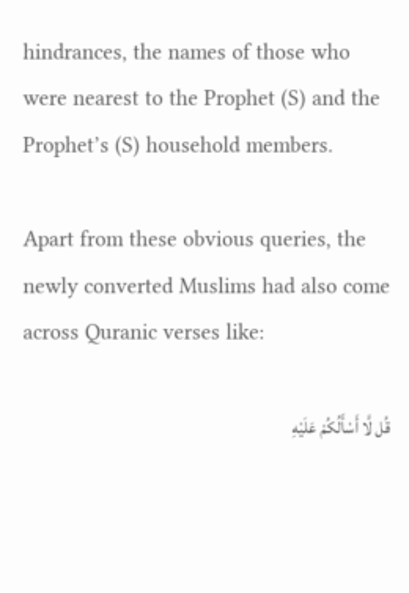hindrances, the names of those who were nearest to the Prophet (S) and the Prophet’s (S) household members.

Apart from these obvious queries, the newly converted Muslims had also come across Quranic verses like:

قُل لَّا أَسْأَلُكُمْ عَلَيْهِ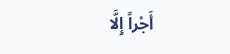أَجْراً إِلَّا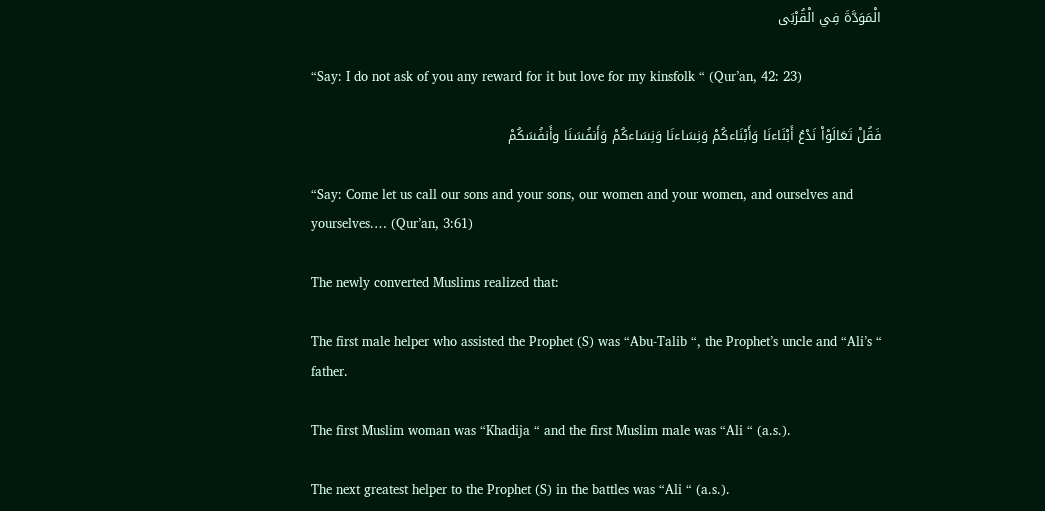الْمَوَدَّةَ فِي الْقُرْبَى

“Say: I do not ask of you any reward for it but love for my kinsfolk “ (Qur’an, 42: 23)

فَقُلْ تَعَالَوْاْ نَدْعُ أَبْنَاءنَا وَأَبْنَاءكُمْ وَنِسَاءنَا وَنِسَاءكُمْ وَأَنفُسَنَا وأَنفُسَكُمْ

“Say: Come let us call our sons and your sons, our women and your women, and ourselves and yourselves.… (Qur’an, 3:61)

The newly converted Muslims realized that:

The first male helper who assisted the Prophet (S) was “Abu-Talib “, the Prophet’s uncle and “Ali’s “ father.

The first Muslim woman was “Khadija “ and the first Muslim male was “Ali “ (a.s.).

The next greatest helper to the Prophet (S) in the battles was “Ali “ (a.s.).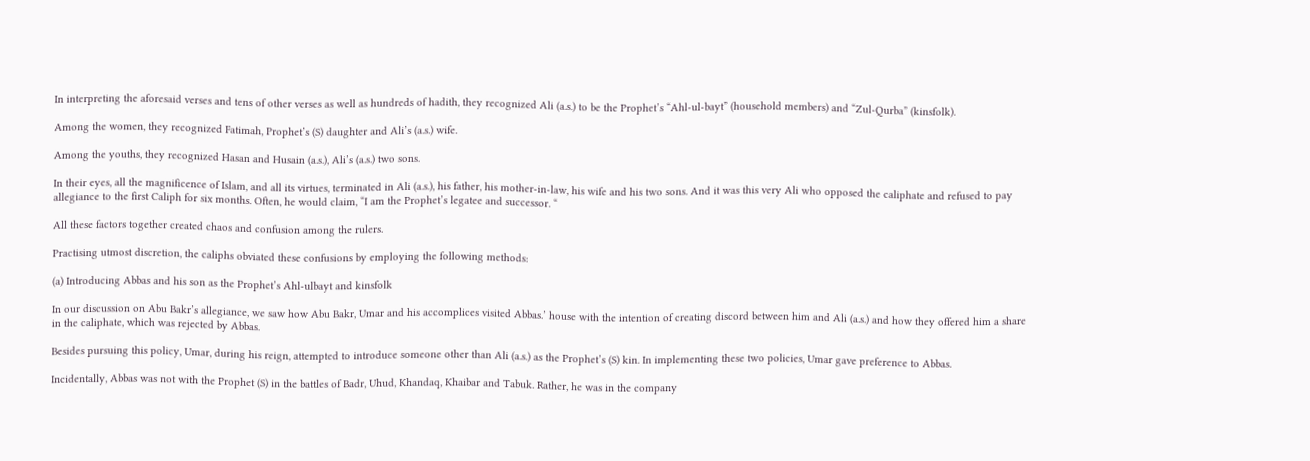In interpreting the aforesaid verses and tens of other verses as well as hundreds of hadith, they recognized Ali (a.s.) to be the Prophet’s “Ahl-ul-bayt” (household members) and “Zul-Qurba” (kinsfolk).

Among the women, they recognized Fatimah, Prophet’s (S) daughter and Ali’s (a.s.) wife.

Among the youths, they recognized Hasan and Husain (a.s.), Ali’s (a.s.) two sons.

In their eyes, all the magnificence of Islam, and all its virtues, terminated in Ali (a.s.), his father, his mother-in-law, his wife and his two sons. And it was this very Ali who opposed the caliphate and refused to pay allegiance to the first Caliph for six months. Often, he would claim, “I am the Prophet’s legatee and successor. “

All these factors together created chaos and confusion among the rulers.

Practising utmost discretion, the caliphs obviated these confusions by employing the following methods:

(a) Introducing Abbas and his son as the Prophet’s Ahl-ulbayt and kinsfolk

In our discussion on Abu Bakr’s allegiance, we saw how Abu Bakr, Umar and his accomplices visited Abbas.’ house with the intention of creating discord between him and Ali (a.s.) and how they offered him a share in the caliphate, which was rejected by Abbas.

Besides pursuing this policy, Umar, during his reign, attempted to introduce someone other than Ali (a.s.) as the Prophet’s (S) kin. In implementing these two policies, Umar gave preference to Abbas.

Incidentally, Abbas was not with the Prophet (S) in the battles of Badr, Uhud, Khandaq, Khaibar and Tabuk. Rather, he was in the company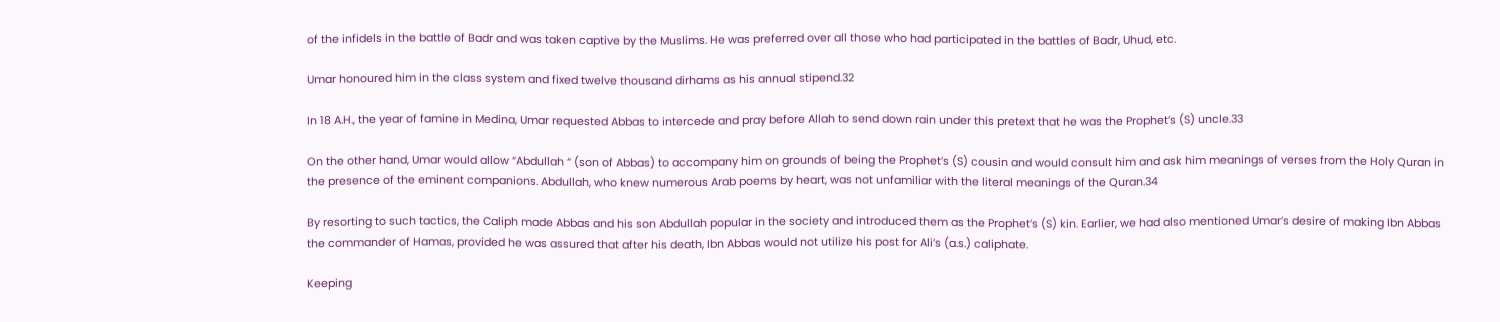of the infidels in the battle of Badr and was taken captive by the Muslims. He was preferred over all those who had participated in the battles of Badr, Uhud, etc.

Umar honoured him in the class system and fixed twelve thousand dirhams as his annual stipend.32

In 18 A.H., the year of famine in Medina, Umar requested Abbas to intercede and pray before Allah to send down rain under this pretext that he was the Prophet’s (S) uncle.33

On the other hand, Umar would allow “Abdullah “ (son of Abbas) to accompany him on grounds of being the Prophet’s (S) cousin and would consult him and ask him meanings of verses from the Holy Quran in the presence of the eminent companions. Abdullah, who knew numerous Arab poems by heart, was not unfamiliar with the literal meanings of the Quran.34

By resorting to such tactics, the Caliph made Abbas and his son Abdullah popular in the society and introduced them as the Prophet’s (S) kin. Earlier, we had also mentioned Umar’s desire of making Ibn Abbas the commander of Hamas, provided he was assured that after his death, Ibn Abbas would not utilize his post for Ali’s (a.s.) caliphate.

Keeping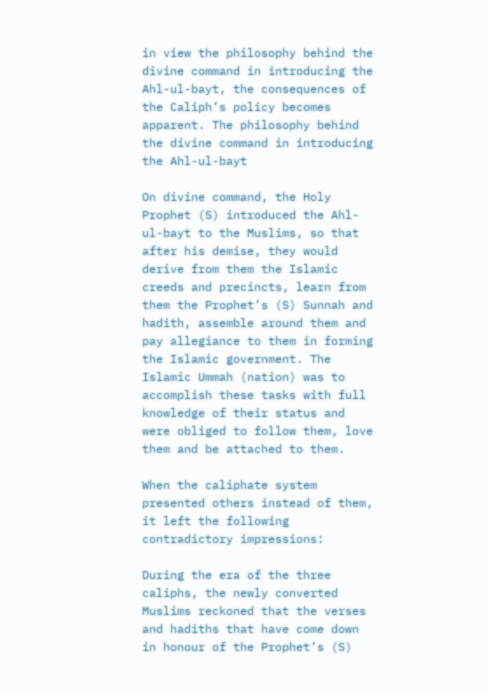in view the philosophy behind the divine command in introducing the Ahl-ul-bayt, the consequences of the Caliph’s policy becomes apparent. The philosophy behind the divine command in introducing the Ahl-ul-bayt

On divine command, the Holy Prophet (S) introduced the Ahl-ul-bayt to the Muslims, so that after his demise, they would derive from them the Islamic creeds and precincts, learn from them the Prophet’s (S) Sunnah and hadith, assemble around them and pay allegiance to them in forming the Islamic government. The Islamic Ummah (nation) was to accomplish these tasks with full knowledge of their status and were obliged to follow them, love them and be attached to them.

When the caliphate system presented others instead of them, it left the following contradictory impressions:

During the era of the three caliphs, the newly converted Muslims reckoned that the verses and hadiths that have come down in honour of the Prophet’s (S)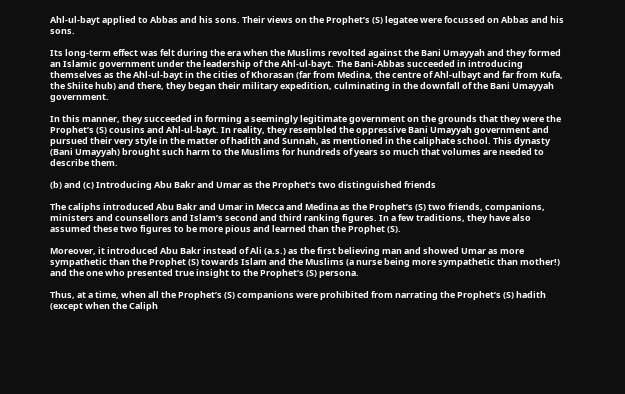Ahl-ul-bayt applied to Abbas and his sons. Their views on the Prophet’s (S) legatee were focussed on Abbas and his sons.

Its long-term effect was felt during the era when the Muslims revolted against the Bani Umayyah and they formed an Islamic government under the leadership of the Ahl-ul-bayt. The Bani-Abbas succeeded in introducing themselves as the Ahl-ul-bayt in the cities of Khorasan (far from Medina, the centre of Ahl-ulbayt and far from Kufa, the Shiite hub) and there, they began their military expedition, culminating in the downfall of the Bani Umayyah government.

In this manner, they succeeded in forming a seemingly legitimate government on the grounds that they were the Prophet’s (S) cousins and Ahl-ul-bayt. In reality, they resembled the oppressive Bani Umayyah government and pursued their very style in the matter of hadith and Sunnah, as mentioned in the caliphate school. This dynasty (Bani Umayyah) brought such harm to the Muslims for hundreds of years so much that volumes are needed to describe them.

(b) and (c) Introducing Abu Bakr and Umar as the Prophet’s two distinguished friends

The caliphs introduced Abu Bakr and Umar in Mecca and Medina as the Prophet’s (S) two friends, companions, ministers and counsellors and Islam’s second and third ranking figures. In a few traditions, they have also assumed these two figures to be more pious and learned than the Prophet (S).

Moreover, it introduced Abu Bakr instead of Ali (a.s.) as the first believing man and showed Umar as more sympathetic than the Prophet (S) towards Islam and the Muslims (a nurse being more sympathetic than mother!) and the one who presented true insight to the Prophet’s (S) persona.

Thus, at a time, when all the Prophet’s (S) companions were prohibited from narrating the Prophet’s (S) hadith (except when the Caliph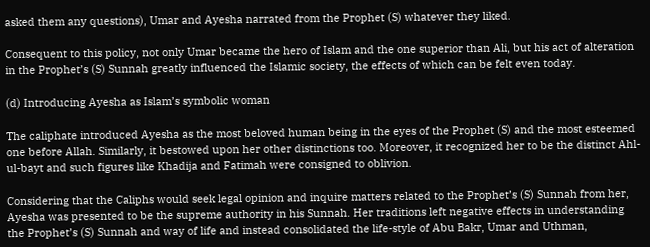asked them any questions), Umar and Ayesha narrated from the Prophet (S) whatever they liked.

Consequent to this policy, not only Umar became the hero of Islam and the one superior than Ali, but his act of alteration in the Prophet’s (S) Sunnah greatly influenced the Islamic society, the effects of which can be felt even today.

(d) Introducing Ayesha as Islam’s symbolic woman

The caliphate introduced Ayesha as the most beloved human being in the eyes of the Prophet (S) and the most esteemed one before Allah. Similarly, it bestowed upon her other distinctions too. Moreover, it recognized her to be the distinct Ahl-ul-bayt and such figures like Khadija and Fatimah were consigned to oblivion.

Considering that the Caliphs would seek legal opinion and inquire matters related to the Prophet’s (S) Sunnah from her, Ayesha was presented to be the supreme authority in his Sunnah. Her traditions left negative effects in understanding the Prophet’s (S) Sunnah and way of life and instead consolidated the life-style of Abu Bakr, Umar and Uthman,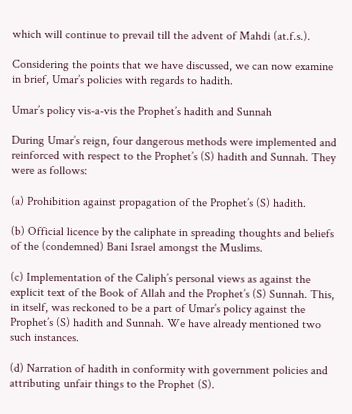which will continue to prevail till the advent of Mahdi (at.f.s.).

Considering the points that we have discussed, we can now examine in brief, Umar’s policies with regards to hadith.

Umar’s policy vis-a-vis the Prophet’s hadith and Sunnah

During Umar’s reign, four dangerous methods were implemented and reinforced with respect to the Prophet’s (S) hadith and Sunnah. They were as follows:

(a) Prohibition against propagation of the Prophet’s (S) hadith.

(b) Official licence by the caliphate in spreading thoughts and beliefs of the (condemned) Bani Israel amongst the Muslims.

(c) Implementation of the Caliph’s personal views as against the explicit text of the Book of Allah and the Prophet’s (S) Sunnah. This, in itself, was reckoned to be a part of Umar’s policy against the Prophet’s (S) hadith and Sunnah. We have already mentioned two such instances.

(d) Narration of hadith in conformity with government policies and attributing unfair things to the Prophet (S).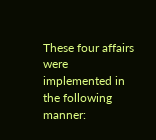These four affairs were implemented in the following manner: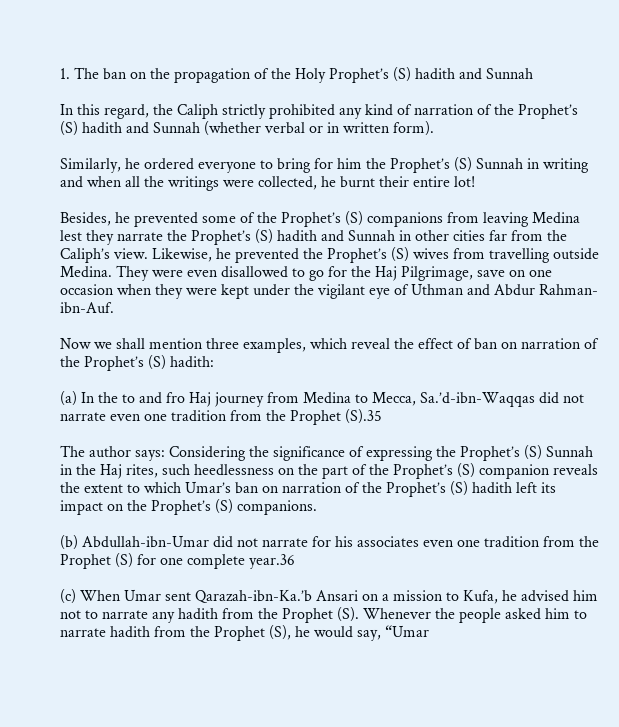1. The ban on the propagation of the Holy Prophet’s (S) hadith and Sunnah

In this regard, the Caliph strictly prohibited any kind of narration of the Prophet’s (S) hadith and Sunnah (whether verbal or in written form).

Similarly, he ordered everyone to bring for him the Prophet’s (S) Sunnah in writing and when all the writings were collected, he burnt their entire lot!

Besides, he prevented some of the Prophet’s (S) companions from leaving Medina lest they narrate the Prophet’s (S) hadith and Sunnah in other cities far from the Caliph’s view. Likewise, he prevented the Prophet’s (S) wives from travelling outside Medina. They were even disallowed to go for the Haj Pilgrimage, save on one occasion when they were kept under the vigilant eye of Uthman and Abdur Rahman-ibn-Auf.

Now we shall mention three examples, which reveal the effect of ban on narration of the Prophet’s (S) hadith:

(a) In the to and fro Haj journey from Medina to Mecca, Sa.’d-ibn-Waqqas did not narrate even one tradition from the Prophet (S).35

The author says: Considering the significance of expressing the Prophet’s (S) Sunnah in the Haj rites, such heedlessness on the part of the Prophet’s (S) companion reveals the extent to which Umar’s ban on narration of the Prophet’s (S) hadith left its impact on the Prophet’s (S) companions.

(b) Abdullah-ibn-Umar did not narrate for his associates even one tradition from the Prophet (S) for one complete year.36

(c) When Umar sent Qarazah-ibn-Ka.’b Ansari on a mission to Kufa, he advised him not to narrate any hadith from the Prophet (S). Whenever the people asked him to narrate hadith from the Prophet (S), he would say, “Umar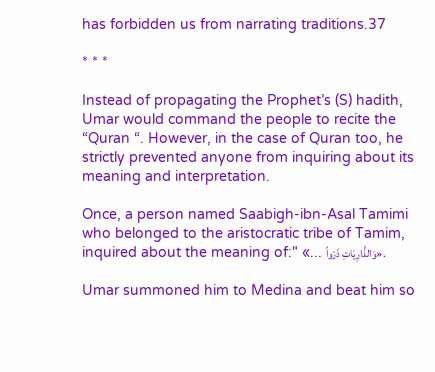has forbidden us from narrating traditions.37

* * *

Instead of propagating the Prophet’s (S) hadith, Umar would command the people to recite the “Quran “. However, in the case of Quran too, he strictly prevented anyone from inquiring about its meaning and interpretation.

Once, a person named Saabigh-ibn-Asal Tamimi who belonged to the aristocratic tribe of Tamim, inquired about the meaning of:" «... وَالذَّارِيَاتِ ذَرْواً».

Umar summoned him to Medina and beat him so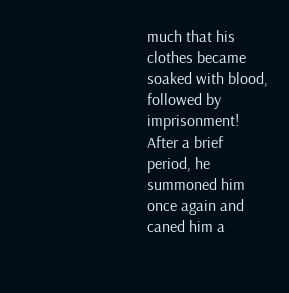much that his clothes became soaked with blood, followed by imprisonment! After a brief period, he summoned him once again and caned him a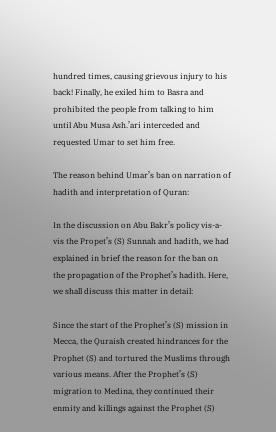hundred times, causing grievous injury to his back! Finally, he exiled him to Basra and prohibited the people from talking to him until Abu Musa Ash.’ari interceded and requested Umar to set him free.

The reason behind Umar’s ban on narration of hadith and interpretation of Quran:

In the discussion on Abu Bakr’s policy vis-a-vis the Propet’s (S) Sunnah and hadith, we had explained in brief the reason for the ban on the propagation of the Prophet’s hadith. Here, we shall discuss this matter in detail:

Since the start of the Prophet’s (S) mission in Mecca, the Quraish created hindrances for the Prophet (S) and tortured the Muslims through various means. After the Prophet’s (S) migration to Medina, they continued their enmity and killings against the Prophet (S)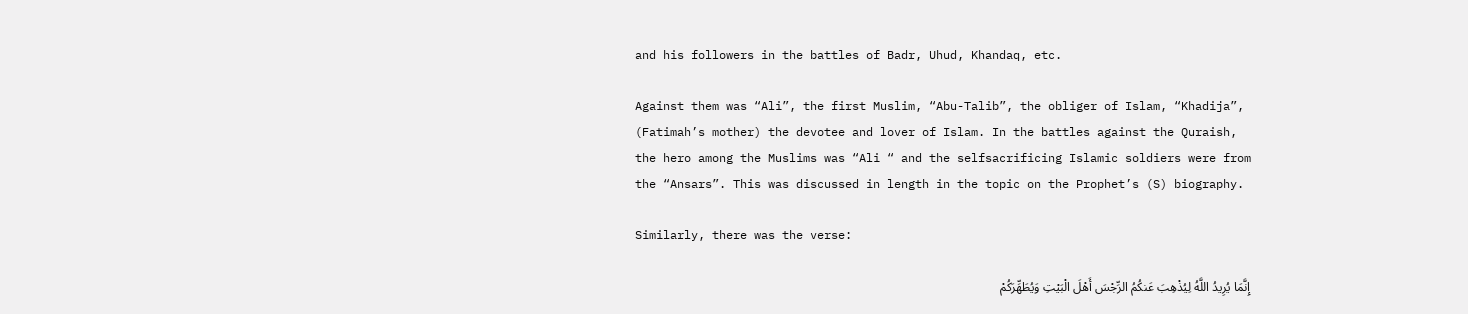and his followers in the battles of Badr, Uhud, Khandaq, etc.

Against them was “Ali”, the first Muslim, “Abu-Talib”, the obliger of Islam, “Khadija”, (Fatimah’s mother) the devotee and lover of Islam. In the battles against the Quraish, the hero among the Muslims was “Ali “ and the selfsacrificing Islamic soldiers were from the “Ansars”. This was discussed in length in the topic on the Prophet’s (S) biography.

Similarly, there was the verse:

إِنَّمَا يُرِيدُ اللَّهُ لِيُذْهِبَ عَنكُمُ الرِّجْسَ أَهْلَ الْبَيْتِ وَيُطَهِّرَكُمْ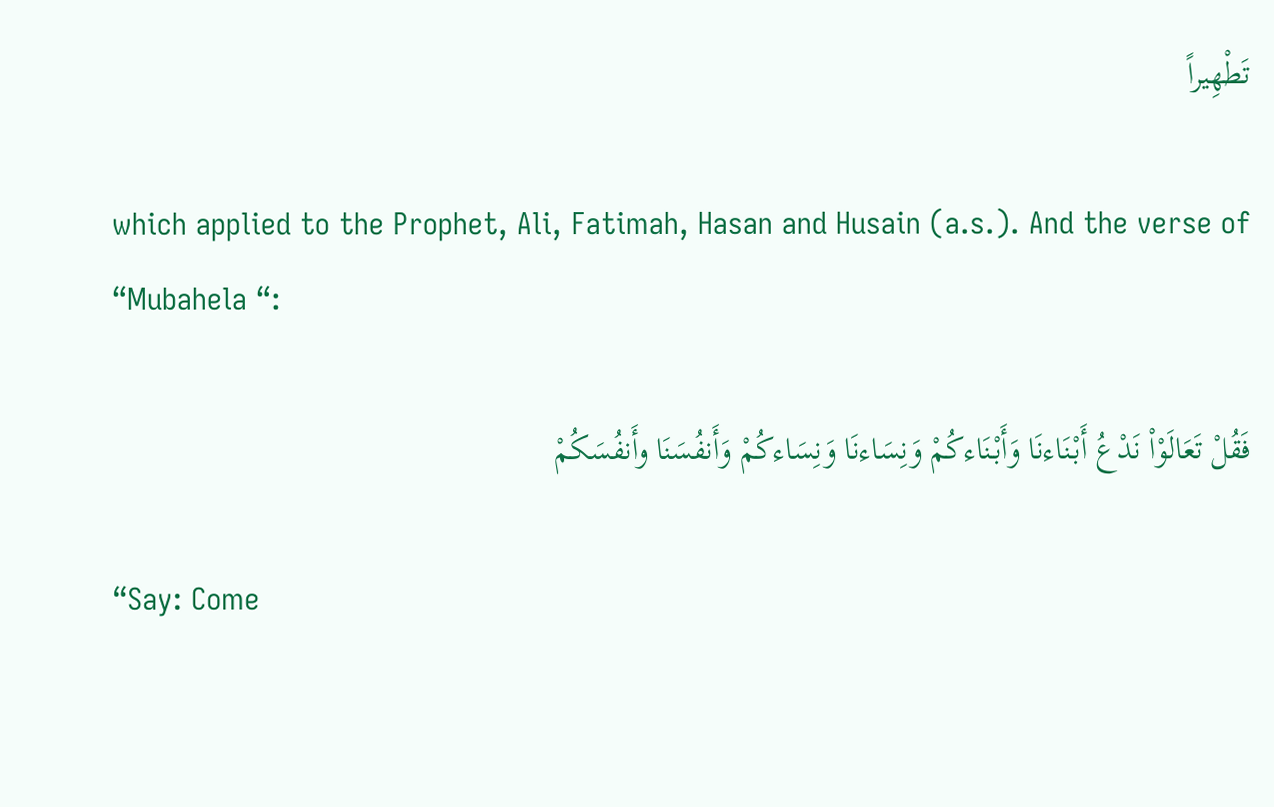تَطْهِيراً

which applied to the Prophet, Ali, Fatimah, Hasan and Husain (a.s.). And the verse of “Mubahela “:

فَقُلْ تَعَالَوْاْ نَدْعُ أَبْنَاءنَا وَأَبْنَاءكُمْ وَنِسَاءنَا وَنِسَاءكُمْ وَأَنفُسَنَا وأَنفُسَكُمْ

“Say: Come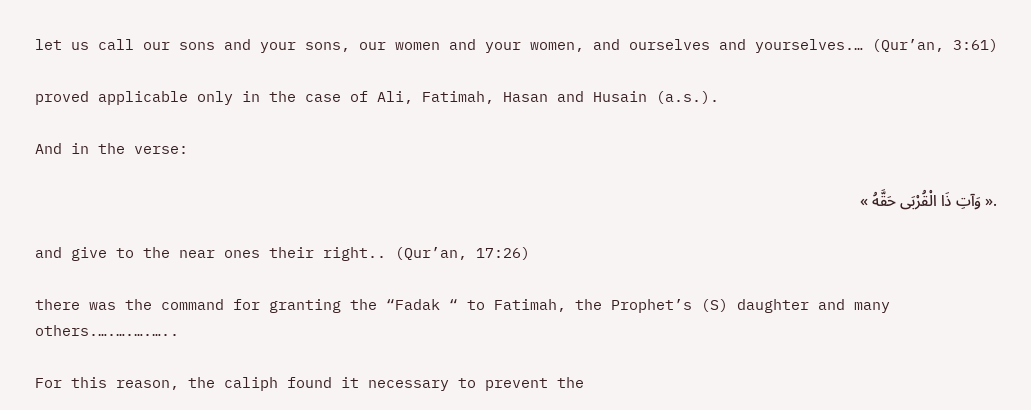let us call our sons and your sons, our women and your women, and ourselves and yourselves.… (Qur’an, 3:61)

proved applicable only in the case of Ali, Fatimah, Hasan and Husain (a.s.).

And in the verse:

.« وَآتِ ذَا الْقُرْبَى حَقَّهُ »

and give to the near ones their right.. (Qur’an, 17:26)

there was the command for granting the “Fadak “ to Fatimah, the Prophet’s (S) daughter and many others.….….….…..

For this reason, the caliph found it necessary to prevent the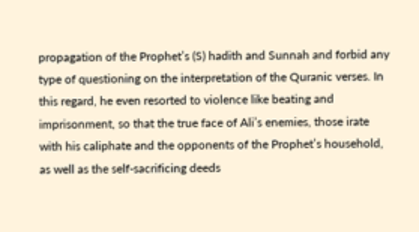propagation of the Prophet’s (S) hadith and Sunnah and forbid any type of questioning on the interpretation of the Quranic verses. In this regard, he even resorted to violence like beating and imprisonment, so that the true face of Ali’s enemies, those irate with his caliphate and the opponents of the Prophet’s household, as well as the self-sacrificing deeds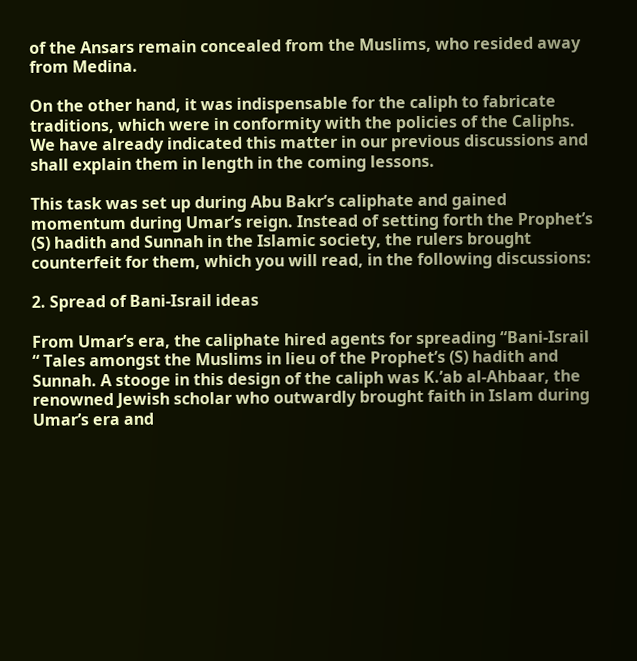of the Ansars remain concealed from the Muslims, who resided away from Medina.

On the other hand, it was indispensable for the caliph to fabricate traditions, which were in conformity with the policies of the Caliphs. We have already indicated this matter in our previous discussions and shall explain them in length in the coming lessons.

This task was set up during Abu Bakr’s caliphate and gained momentum during Umar’s reign. Instead of setting forth the Prophet’s (S) hadith and Sunnah in the Islamic society, the rulers brought counterfeit for them, which you will read, in the following discussions:

2. Spread of Bani-Israil ideas

From Umar’s era, the caliphate hired agents for spreading “Bani-Israil “ Tales amongst the Muslims in lieu of the Prophet’s (S) hadith and Sunnah. A stooge in this design of the caliph was K.’ab al-Ahbaar, the renowned Jewish scholar who outwardly brought faith in Islam during Umar’s era and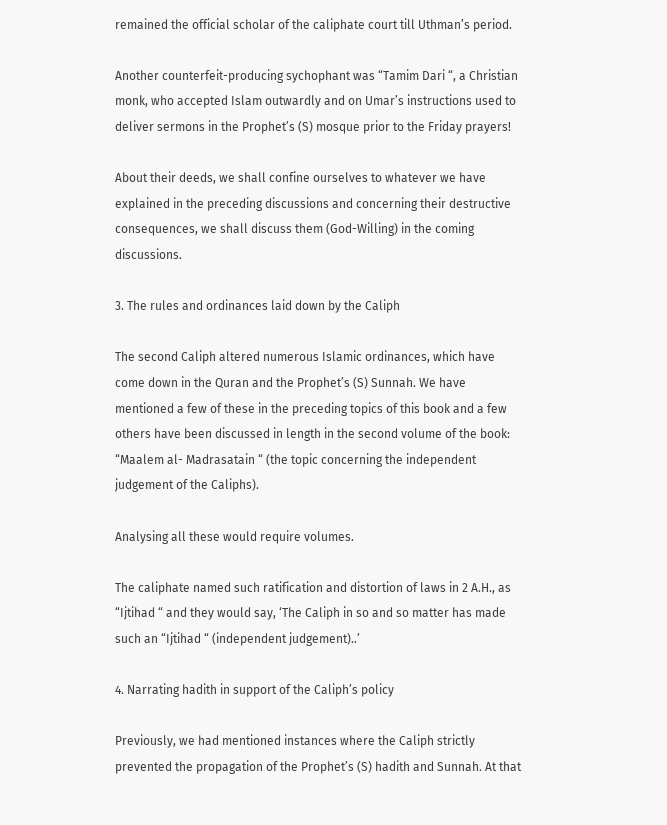remained the official scholar of the caliphate court till Uthman’s period.

Another counterfeit-producing sychophant was “Tamim Dari “, a Christian monk, who accepted Islam outwardly and on Umar’s instructions used to deliver sermons in the Prophet’s (S) mosque prior to the Friday prayers!

About their deeds, we shall confine ourselves to whatever we have explained in the preceding discussions and concerning their destructive consequences, we shall discuss them (God-Willing) in the coming discussions.

3. The rules and ordinances laid down by the Caliph

The second Caliph altered numerous Islamic ordinances, which have come down in the Quran and the Prophet’s (S) Sunnah. We have mentioned a few of these in the preceding topics of this book and a few others have been discussed in length in the second volume of the book: “Maalem al- Madrasatain “ (the topic concerning the independent judgement of the Caliphs).

Analysing all these would require volumes.

The caliphate named such ratification and distortion of laws in 2 A.H., as “Ijtihad “ and they would say, ‘The Caliph in so and so matter has made such an “Ijtihad “ (independent judgement)..’

4. Narrating hadith in support of the Caliph’s policy

Previously, we had mentioned instances where the Caliph strictly prevented the propagation of the Prophet’s (S) hadith and Sunnah. At that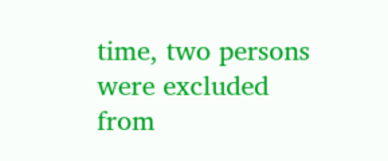time, two persons were excluded from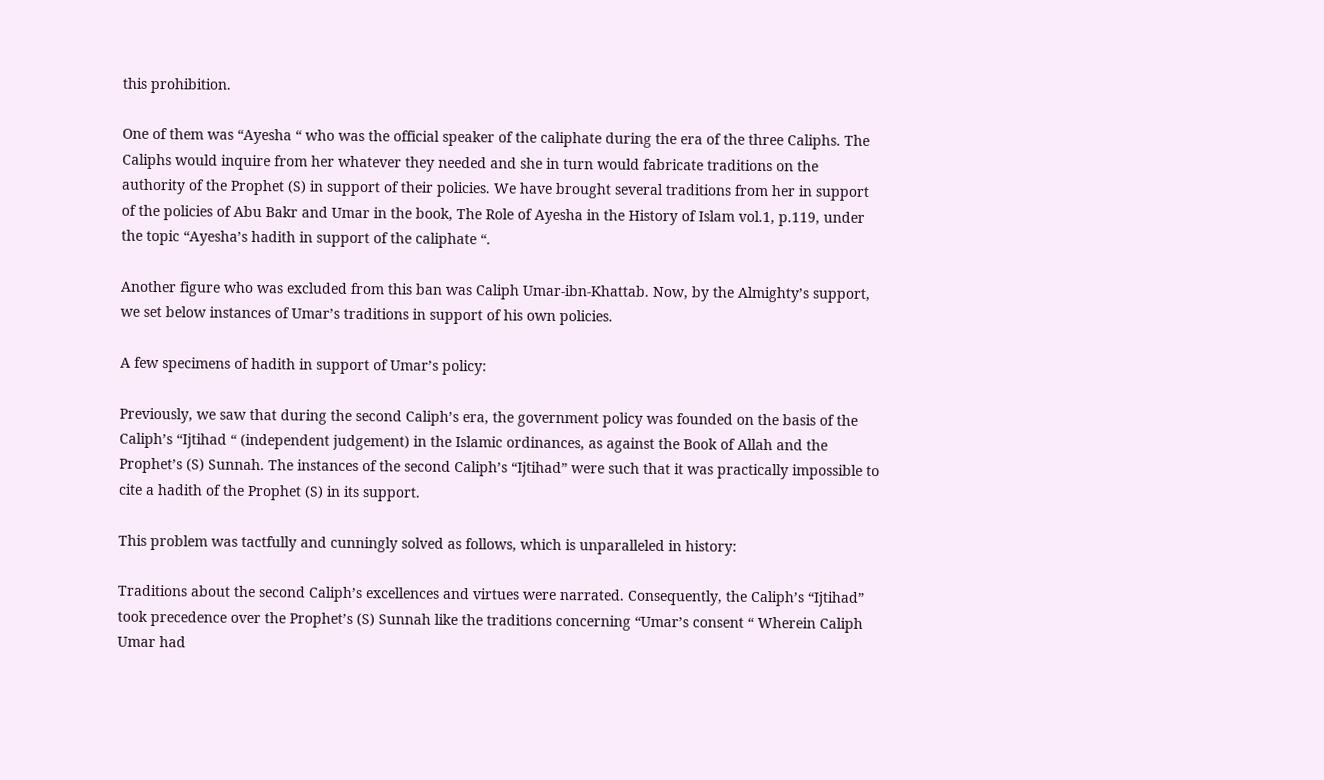this prohibition.

One of them was “Ayesha “ who was the official speaker of the caliphate during the era of the three Caliphs. The Caliphs would inquire from her whatever they needed and she in turn would fabricate traditions on the authority of the Prophet (S) in support of their policies. We have brought several traditions from her in support of the policies of Abu Bakr and Umar in the book, The Role of Ayesha in the History of Islam vol.1, p.119, under the topic “Ayesha’s hadith in support of the caliphate “.

Another figure who was excluded from this ban was Caliph Umar-ibn-Khattab. Now, by the Almighty’s support, we set below instances of Umar’s traditions in support of his own policies.

A few specimens of hadith in support of Umar’s policy:

Previously, we saw that during the second Caliph’s era, the government policy was founded on the basis of the Caliph’s “Ijtihad “ (independent judgement) in the Islamic ordinances, as against the Book of Allah and the Prophet’s (S) Sunnah. The instances of the second Caliph’s “Ijtihad” were such that it was practically impossible to cite a hadith of the Prophet (S) in its support.

This problem was tactfully and cunningly solved as follows, which is unparalleled in history:

Traditions about the second Caliph’s excellences and virtues were narrated. Consequently, the Caliph’s “Ijtihad” took precedence over the Prophet’s (S) Sunnah like the traditions concerning “Umar’s consent “ Wherein Caliph Umar had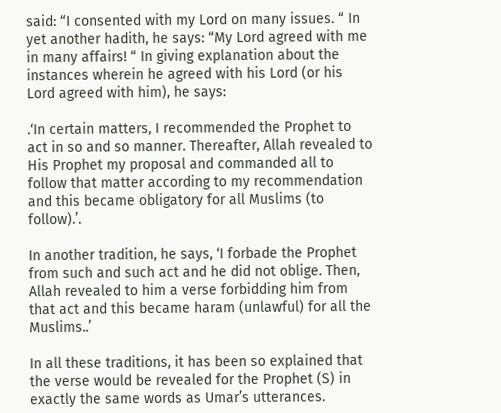said: “I consented with my Lord on many issues. “ In yet another hadith, he says: “My Lord agreed with me in many affairs! “ In giving explanation about the instances wherein he agreed with his Lord (or his Lord agreed with him), he says:

.‘In certain matters, I recommended the Prophet to act in so and so manner. Thereafter, Allah revealed to His Prophet my proposal and commanded all to follow that matter according to my recommendation and this became obligatory for all Muslims (to follow).’.

In another tradition, he says, ‘I forbade the Prophet from such and such act and he did not oblige. Then, Allah revealed to him a verse forbidding him from that act and this became haram (unlawful) for all the Muslims..’

In all these traditions, it has been so explained that the verse would be revealed for the Prophet (S) in exactly the same words as Umar’s utterances.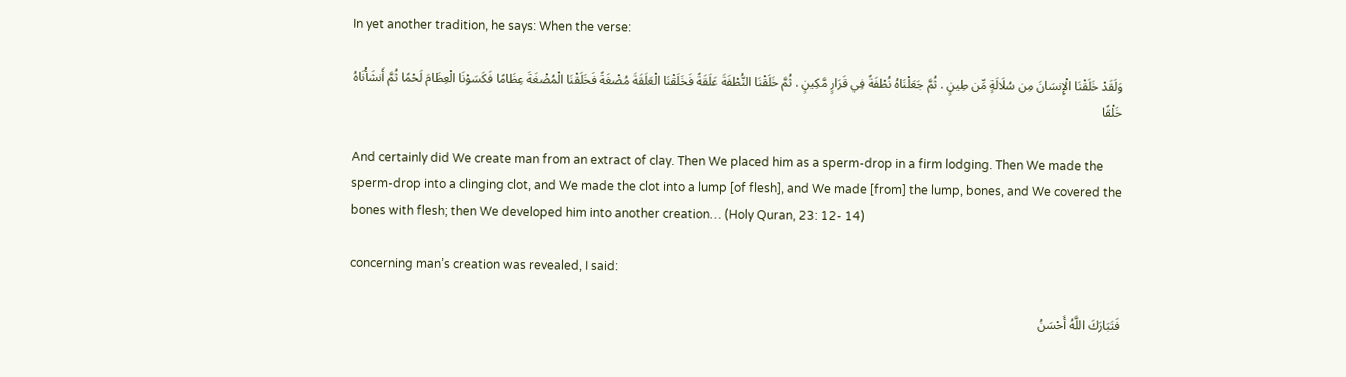In yet another tradition, he says: When the verse:

وَلَقَدْ خَلَقْنَا الْإِنسَانَ مِن سُلَالَةٍ مِّن طِينٍ . ثُمَّ جَعَلْنَاهُ نُطْفَةً فِي قَرَارٍ مَّكِينٍ . ثُمَّ خَلَقْنَا النُّطْفَةَ عَلَقَةً فَخَلَقْنَا الْعَلَقَةَ مُضْغَةً فَخَلَقْنَا الْمُضْغَةَ عِظَامًا فَكَسَوْنَا الْعِظَامَ لَحْمًا ثُمَّ أَنشَأْنَاهُ خَلْقًا

And certainly did We create man from an extract of clay. Then We placed him as a sperm-drop in a firm lodging. Then We made the sperm-drop into a clinging clot, and We made the clot into a lump [of flesh], and We made [from] the lump, bones, and We covered the bones with flesh; then We developed him into another creation… (Holy Quran, 23: 12- 14)

concerning man’s creation was revealed, I said:

فَتَبَارَكَ اللَّهُ أَحْسَنُ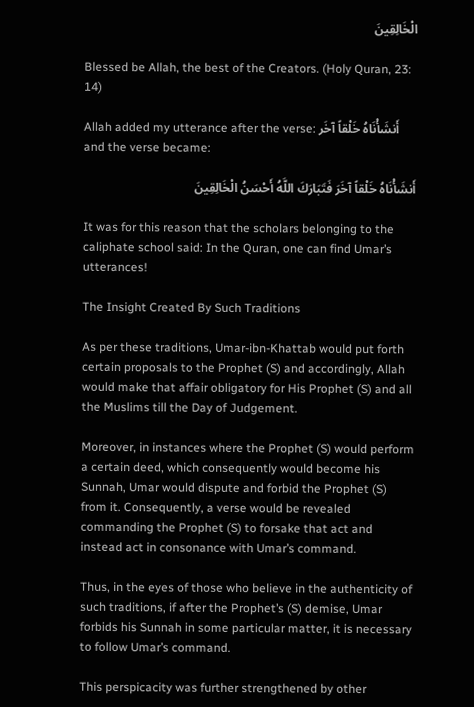الْخَالِقِينَ

Blessed be Allah, the best of the Creators. (Holy Quran, 23: 14)

Allah added my utterance after the verse: أَنشَأْنَاهُ خَلْقاً آخَر and the verse became:

أَنشَأْنَاهُ خَلْقاً آخَرَ فَتَبَارَكَ اللَّهُ أَحْسَنُ الْخَالِقِينَ

It was for this reason that the scholars belonging to the caliphate school said: In the Quran, one can find Umar’s utterances!

The Insight Created By Such Traditions

As per these traditions, Umar-ibn-Khattab would put forth certain proposals to the Prophet (S) and accordingly, Allah would make that affair obligatory for His Prophet (S) and all the Muslims till the Day of Judgement.

Moreover, in instances where the Prophet (S) would perform a certain deed, which consequently would become his Sunnah, Umar would dispute and forbid the Prophet (S) from it. Consequently, a verse would be revealed commanding the Prophet (S) to forsake that act and instead act in consonance with Umar’s command.

Thus, in the eyes of those who believe in the authenticity of such traditions, if after the Prophet’s (S) demise, Umar forbids his Sunnah in some particular matter, it is necessary to follow Umar’s command.

This perspicacity was further strengthened by other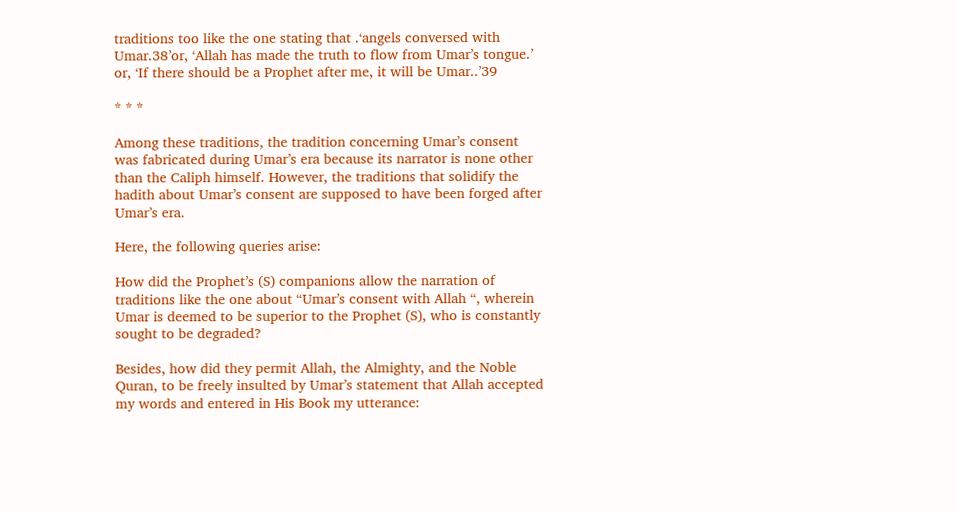traditions too like the one stating that .‘angels conversed with Umar.38’or, ‘Allah has made the truth to flow from Umar’s tongue.’ or, ‘If there should be a Prophet after me, it will be Umar..’39

* * *

Among these traditions, the tradition concerning Umar’s consent was fabricated during Umar’s era because its narrator is none other than the Caliph himself. However, the traditions that solidify the hadith about Umar’s consent are supposed to have been forged after Umar’s era.

Here, the following queries arise:

How did the Prophet’s (S) companions allow the narration of traditions like the one about “Umar’s consent with Allah “, wherein Umar is deemed to be superior to the Prophet (S), who is constantly sought to be degraded?

Besides, how did they permit Allah, the Almighty, and the Noble Quran, to be freely insulted by Umar’s statement that Allah accepted my words and entered in His Book my utterance: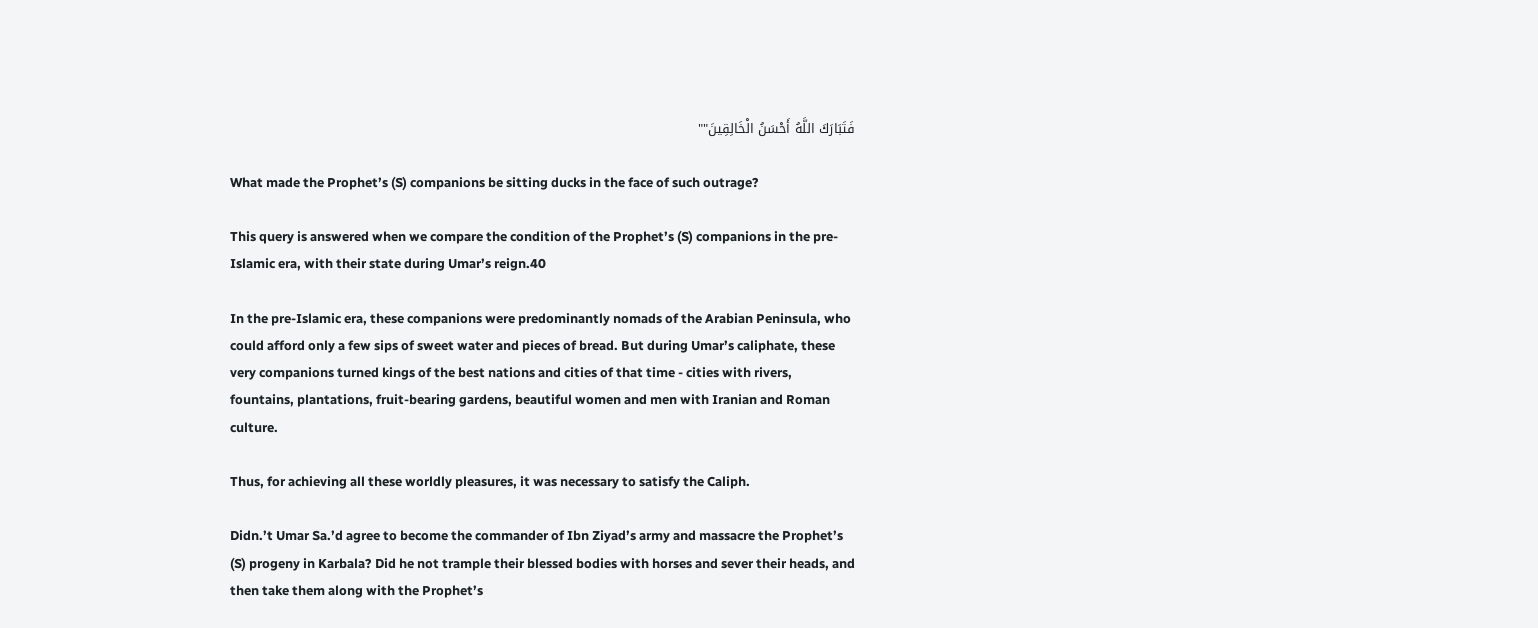فَتَبَارَكَ اللَّهُ أَحْسَنُ الْخَالِقِينَ""

What made the Prophet’s (S) companions be sitting ducks in the face of such outrage?

This query is answered when we compare the condition of the Prophet’s (S) companions in the pre-Islamic era, with their state during Umar’s reign.40

In the pre-Islamic era, these companions were predominantly nomads of the Arabian Peninsula, who could afford only a few sips of sweet water and pieces of bread. But during Umar’s caliphate, these very companions turned kings of the best nations and cities of that time - cities with rivers, fountains, plantations, fruit-bearing gardens, beautiful women and men with Iranian and Roman culture.

Thus, for achieving all these worldly pleasures, it was necessary to satisfy the Caliph.

Didn.’t Umar Sa.’d agree to become the commander of Ibn Ziyad’s army and massacre the Prophet’s (S) progeny in Karbala? Did he not trample their blessed bodies with horses and sever their heads, and then take them along with the Prophet’s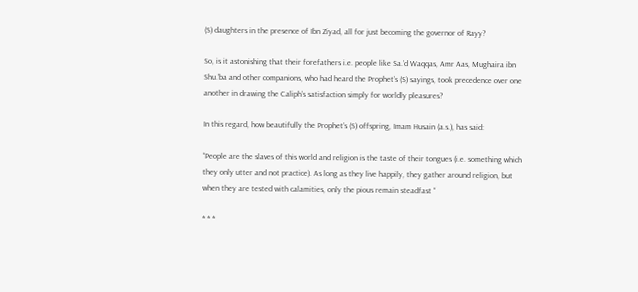(S) daughters in the presence of Ibn Ziyad, all for just becoming the governor of Rayy?

So, is it astonishing that their forefathers i.e. people like Sa.’d Waqqas, Amr Aas, Mughaira ibn Shu.’ba and other companions, who had heard the Prophet’s (S) sayings, took precedence over one another in drawing the Caliph’s satisfaction simply for worldly pleasures?

In this regard, how beautifully the Prophet’s (S) offspring, Imam Husain (a.s.), has said:

“People are the slaves of this world and religion is the taste of their tongues (i.e. something which they only utter and not practice). As long as they live happily, they gather around religion, but when they are tested with calamities, only the pious remain steadfast “

* * *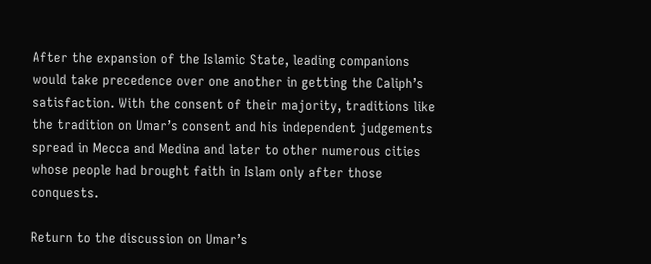After the expansion of the Islamic State, leading companions would take precedence over one another in getting the Caliph’s satisfaction. With the consent of their majority, traditions like the tradition on Umar’s consent and his independent judgements spread in Mecca and Medina and later to other numerous cities whose people had brought faith in Islam only after those conquests.

Return to the discussion on Umar’s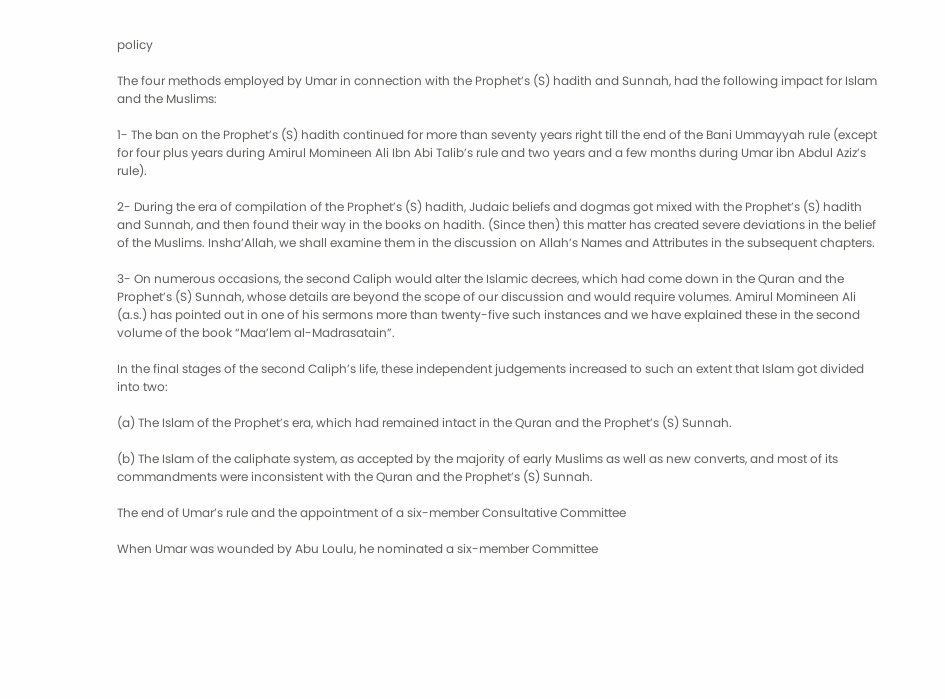policy

The four methods employed by Umar in connection with the Prophet’s (S) hadith and Sunnah, had the following impact for Islam and the Muslims:

1- The ban on the Prophet’s (S) hadith continued for more than seventy years right till the end of the Bani Ummayyah rule (except for four plus years during Amirul Momineen Ali Ibn Abi Talib’s rule and two years and a few months during Umar ibn Abdul Aziz’s rule).

2- During the era of compilation of the Prophet’s (S) hadith, Judaic beliefs and dogmas got mixed with the Prophet’s (S) hadith and Sunnah, and then found their way in the books on hadith. (Since then) this matter has created severe deviations in the belief of the Muslims. Insha’Allah, we shall examine them in the discussion on Allah’s Names and Attributes in the subsequent chapters.

3- On numerous occasions, the second Caliph would alter the Islamic decrees, which had come down in the Quran and the Prophet’s (S) Sunnah, whose details are beyond the scope of our discussion and would require volumes. Amirul Momineen Ali (a.s.) has pointed out in one of his sermons more than twenty-five such instances and we have explained these in the second volume of the book “Maa’lem al-Madrasatain”.

In the final stages of the second Caliph’s life, these independent judgements increased to such an extent that Islam got divided into two:

(a) The Islam of the Prophet’s era, which had remained intact in the Quran and the Prophet’s (S) Sunnah.

(b) The Islam of the caliphate system, as accepted by the majority of early Muslims as well as new converts, and most of its commandments were inconsistent with the Quran and the Prophet’s (S) Sunnah.

The end of Umar’s rule and the appointment of a six-member Consultative Committee

When Umar was wounded by Abu Loulu, he nominated a six-member Committee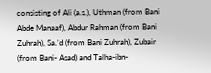consisting of Ali (a.s.), Uthman (from Bani Abde Manaaf), Abdur Rahman (from Bani Zuhrah), Sa.’d (from Bani Zuhrah), Zubair (from Bani- Asad) and Talha-ibn-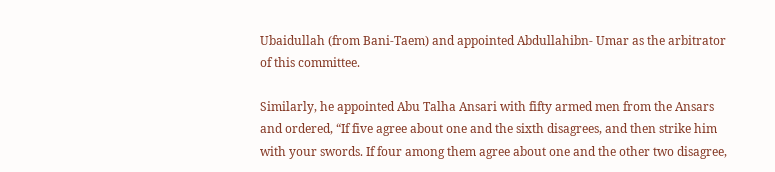Ubaidullah (from Bani-Taem) and appointed Abdullahibn- Umar as the arbitrator of this committee.

Similarly, he appointed Abu Talha Ansari with fifty armed men from the Ansars and ordered, “If five agree about one and the sixth disagrees, and then strike him with your swords. If four among them agree about one and the other two disagree,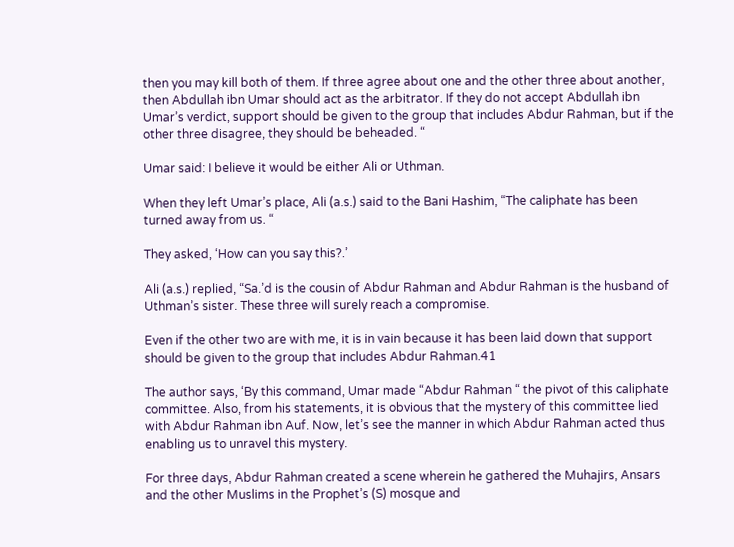then you may kill both of them. If three agree about one and the other three about another, then Abdullah ibn Umar should act as the arbitrator. If they do not accept Abdullah ibn Umar’s verdict, support should be given to the group that includes Abdur Rahman, but if the other three disagree, they should be beheaded. “

Umar said: I believe it would be either Ali or Uthman.

When they left Umar’s place, Ali (a.s.) said to the Bani Hashim, “The caliphate has been turned away from us. “

They asked, ‘How can you say this?.’

Ali (a.s.) replied, “Sa.’d is the cousin of Abdur Rahman and Abdur Rahman is the husband of Uthman’s sister. These three will surely reach a compromise.

Even if the other two are with me, it is in vain because it has been laid down that support should be given to the group that includes Abdur Rahman.41

The author says, ‘By this command, Umar made “Abdur Rahman “ the pivot of this caliphate committee. Also, from his statements, it is obvious that the mystery of this committee lied with Abdur Rahman ibn Auf. Now, let’s see the manner in which Abdur Rahman acted thus enabling us to unravel this mystery.

For three days, Abdur Rahman created a scene wherein he gathered the Muhajirs, Ansars and the other Muslims in the Prophet’s (S) mosque and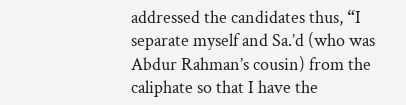addressed the candidates thus, “I separate myself and Sa.’d (who was Abdur Rahman’s cousin) from the caliphate so that I have the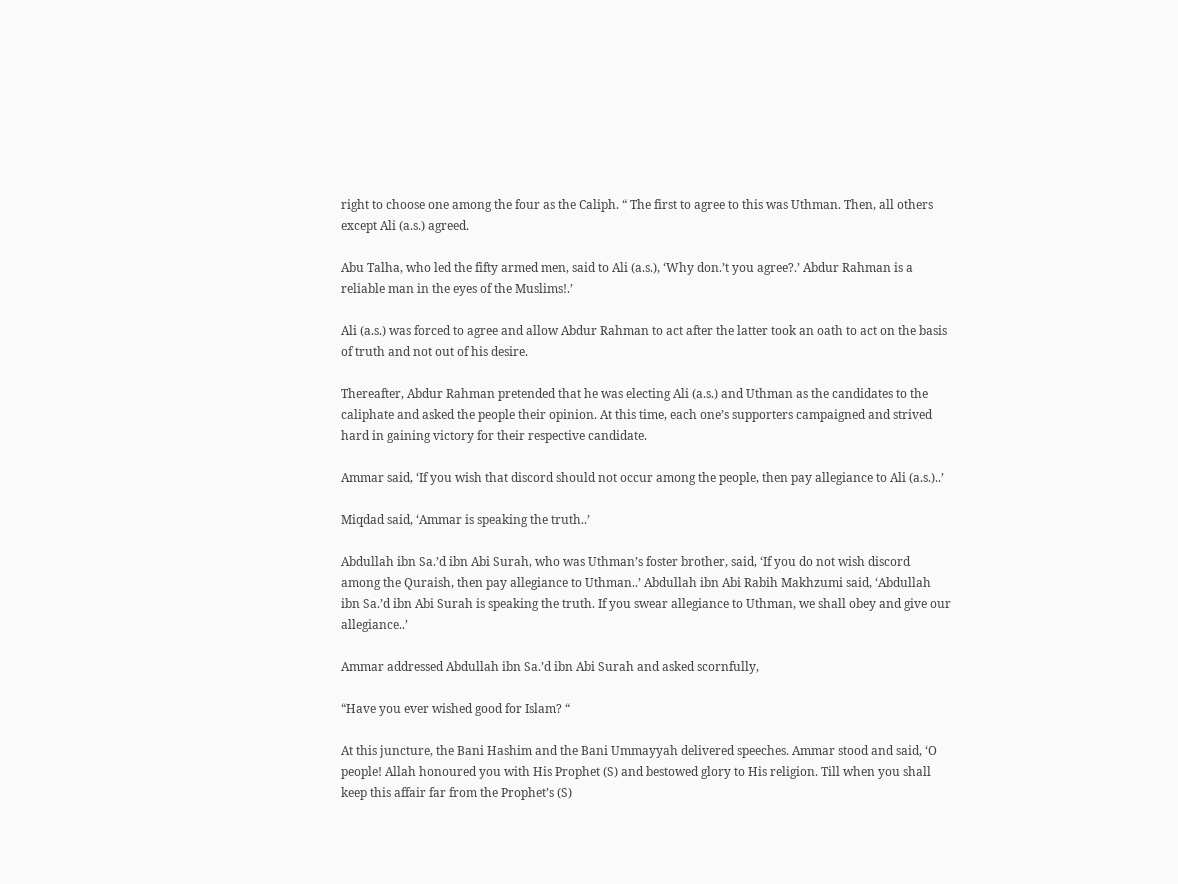right to choose one among the four as the Caliph. “ The first to agree to this was Uthman. Then, all others except Ali (a.s.) agreed.

Abu Talha, who led the fifty armed men, said to Ali (a.s.), ‘Why don.’t you agree?.’ Abdur Rahman is a reliable man in the eyes of the Muslims!.’

Ali (a.s.) was forced to agree and allow Abdur Rahman to act after the latter took an oath to act on the basis of truth and not out of his desire.

Thereafter, Abdur Rahman pretended that he was electing Ali (a.s.) and Uthman as the candidates to the caliphate and asked the people their opinion. At this time, each one’s supporters campaigned and strived hard in gaining victory for their respective candidate.

Ammar said, ‘If you wish that discord should not occur among the people, then pay allegiance to Ali (a.s.)..’

Miqdad said, ‘Ammar is speaking the truth..’

Abdullah ibn Sa.’d ibn Abi Surah, who was Uthman’s foster brother, said, ‘If you do not wish discord among the Quraish, then pay allegiance to Uthman..’ Abdullah ibn Abi Rabih Makhzumi said, ‘Abdullah ibn Sa.’d ibn Abi Surah is speaking the truth. If you swear allegiance to Uthman, we shall obey and give our allegiance..’

Ammar addressed Abdullah ibn Sa.’d ibn Abi Surah and asked scornfully,

“Have you ever wished good for Islam? “

At this juncture, the Bani Hashim and the Bani Ummayyah delivered speeches. Ammar stood and said, ‘O people! Allah honoured you with His Prophet (S) and bestowed glory to His religion. Till when you shall keep this affair far from the Prophet’s (S)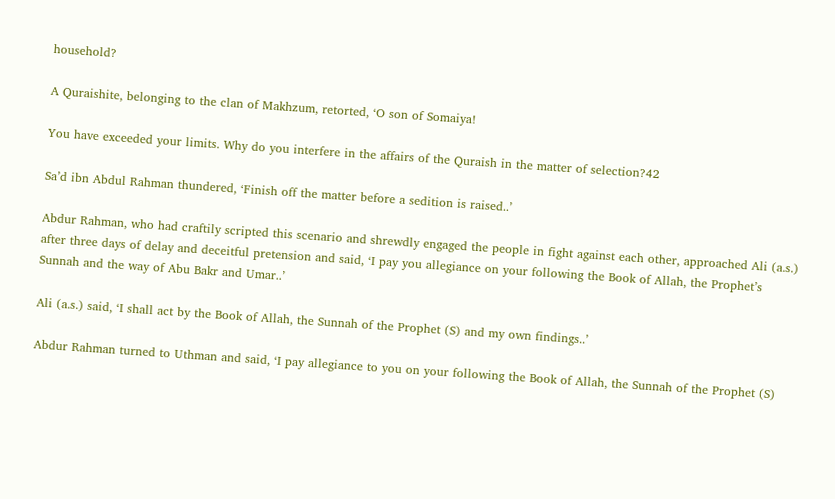household?

A Quraishite, belonging to the clan of Makhzum, retorted, ‘O son of Somaiya!

You have exceeded your limits. Why do you interfere in the affairs of the Quraish in the matter of selection?42

Sa’d ibn Abdul Rahman thundered, ‘Finish off the matter before a sedition is raised..’

Abdur Rahman, who had craftily scripted this scenario and shrewdly engaged the people in fight against each other, approached Ali (a.s.) after three days of delay and deceitful pretension and said, ‘I pay you allegiance on your following the Book of Allah, the Prophet’s Sunnah and the way of Abu Bakr and Umar..’

Ali (a.s.) said, ‘I shall act by the Book of Allah, the Sunnah of the Prophet (S) and my own findings..’

Abdur Rahman turned to Uthman and said, ‘I pay allegiance to you on your following the Book of Allah, the Sunnah of the Prophet (S)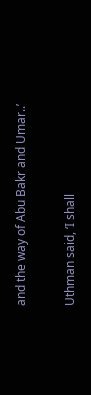and the way of Abu Bakr and Umar..’

Uthman said, ‘I shall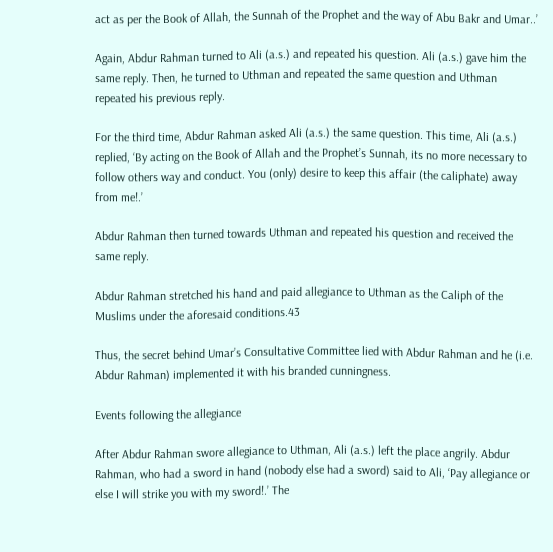act as per the Book of Allah, the Sunnah of the Prophet and the way of Abu Bakr and Umar..’

Again, Abdur Rahman turned to Ali (a.s.) and repeated his question. Ali (a.s.) gave him the same reply. Then, he turned to Uthman and repeated the same question and Uthman repeated his previous reply.

For the third time, Abdur Rahman asked Ali (a.s.) the same question. This time, Ali (a.s.) replied, ‘By acting on the Book of Allah and the Prophet’s Sunnah, its no more necessary to follow others way and conduct. You (only) desire to keep this affair (the caliphate) away from me!.’

Abdur Rahman then turned towards Uthman and repeated his question and received the same reply.

Abdur Rahman stretched his hand and paid allegiance to Uthman as the Caliph of the Muslims under the aforesaid conditions.43

Thus, the secret behind Umar’s Consultative Committee lied with Abdur Rahman and he (i.e. Abdur Rahman) implemented it with his branded cunningness.

Events following the allegiance

After Abdur Rahman swore allegiance to Uthman, Ali (a.s.) left the place angrily. Abdur Rahman, who had a sword in hand (nobody else had a sword) said to Ali, ‘Pay allegiance or else I will strike you with my sword!.’ The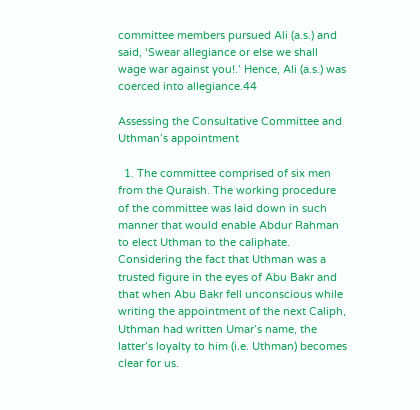committee members pursued Ali (a.s.) and said, ‘Swear allegiance or else we shall wage war against you!.’ Hence, Ali (a.s.) was coerced into allegiance.44

Assessing the Consultative Committee and Uthman’s appointment

  1. The committee comprised of six men from the Quraish. The working procedure of the committee was laid down in such manner that would enable Abdur Rahman to elect Uthman to the caliphate. Considering the fact that Uthman was a trusted figure in the eyes of Abu Bakr and that when Abu Bakr fell unconscious while writing the appointment of the next Caliph, Uthman had written Umar’s name, the latter’s loyalty to him (i.e. Uthman) becomes clear for us.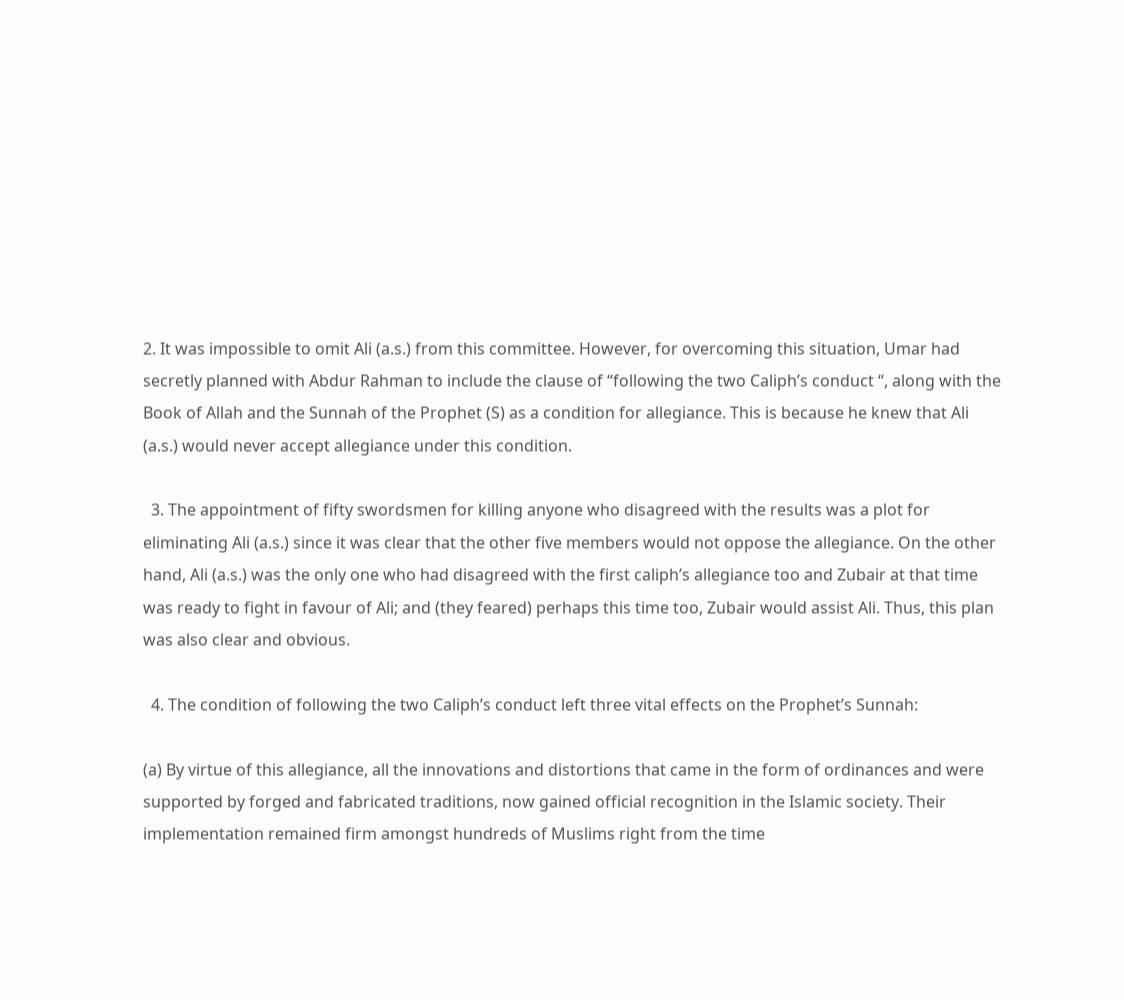2. It was impossible to omit Ali (a.s.) from this committee. However, for overcoming this situation, Umar had secretly planned with Abdur Rahman to include the clause of “following the two Caliph’s conduct “, along with the Book of Allah and the Sunnah of the Prophet (S) as a condition for allegiance. This is because he knew that Ali (a.s.) would never accept allegiance under this condition.

  3. The appointment of fifty swordsmen for killing anyone who disagreed with the results was a plot for eliminating Ali (a.s.) since it was clear that the other five members would not oppose the allegiance. On the other hand, Ali (a.s.) was the only one who had disagreed with the first caliph’s allegiance too and Zubair at that time was ready to fight in favour of Ali; and (they feared) perhaps this time too, Zubair would assist Ali. Thus, this plan was also clear and obvious.

  4. The condition of following the two Caliph’s conduct left three vital effects on the Prophet’s Sunnah:

(a) By virtue of this allegiance, all the innovations and distortions that came in the form of ordinances and were supported by forged and fabricated traditions, now gained official recognition in the Islamic society. Their implementation remained firm amongst hundreds of Muslims right from the time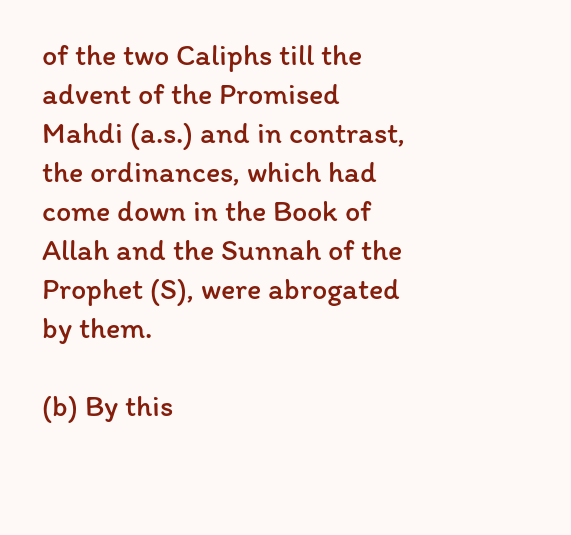of the two Caliphs till the advent of the Promised Mahdi (a.s.) and in contrast, the ordinances, which had come down in the Book of Allah and the Sunnah of the Prophet (S), were abrogated by them.

(b) By this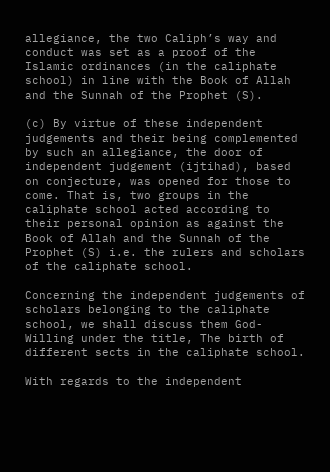allegiance, the two Caliph’s way and conduct was set as a proof of the Islamic ordinances (in the caliphate school) in line with the Book of Allah and the Sunnah of the Prophet (S).

(c) By virtue of these independent judgements and their being complemented by such an allegiance, the door of independent judgement (ijtihad), based on conjecture, was opened for those to come. That is, two groups in the caliphate school acted according to their personal opinion as against the Book of Allah and the Sunnah of the Prophet (S) i.e. the rulers and scholars of the caliphate school.

Concerning the independent judgements of scholars belonging to the caliphate school, we shall discuss them God-Willing under the title, The birth of different sects in the caliphate school.

With regards to the independent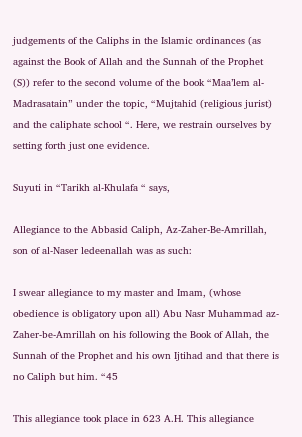judgements of the Caliphs in the Islamic ordinances (as against the Book of Allah and the Sunnah of the Prophet (S)) refer to the second volume of the book “Maa’lem al-Madrasatain” under the topic, “Mujtahid (religious jurist) and the caliphate school “. Here, we restrain ourselves by setting forth just one evidence.

Suyuti in “Tarikh al-Khulafa “ says,

Allegiance to the Abbasid Caliph, Az-Zaher-Be-Amrillah, son of al-Naser ledeenallah was as such:

I swear allegiance to my master and Imam, (whose obedience is obligatory upon all) Abu Nasr Muhammad az-Zaher-be-Amrillah on his following the Book of Allah, the Sunnah of the Prophet and his own Ijtihad and that there is no Caliph but him. “45

This allegiance took place in 623 A.H. This allegiance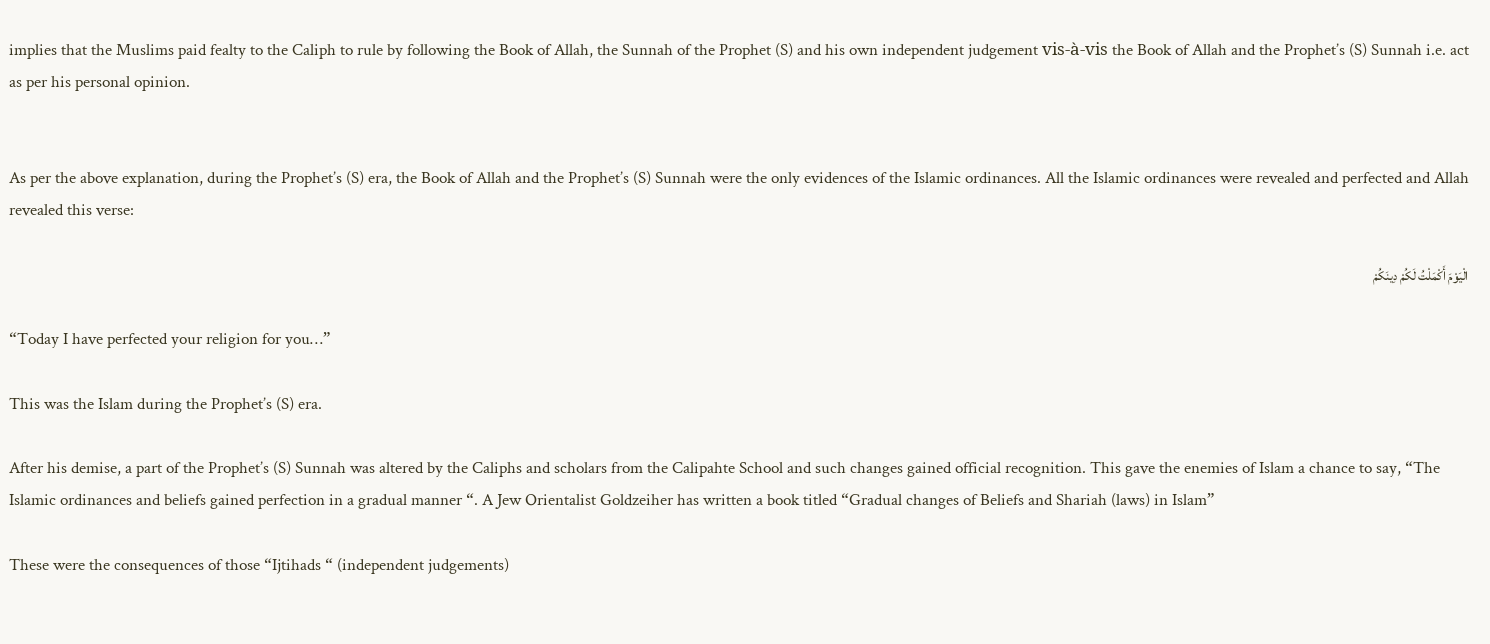implies that the Muslims paid fealty to the Caliph to rule by following the Book of Allah, the Sunnah of the Prophet (S) and his own independent judgement vis-à-vis the Book of Allah and the Prophet’s (S) Sunnah i.e. act as per his personal opinion.


As per the above explanation, during the Prophet’s (S) era, the Book of Allah and the Prophet’s (S) Sunnah were the only evidences of the Islamic ordinances. All the Islamic ordinances were revealed and perfected and Allah revealed this verse:

الْيَوْمَ أَكْمَلْتُ لَكُمْ دِينَكُمْ

“Today I have perfected your religion for you…”

This was the Islam during the Prophet’s (S) era.

After his demise, a part of the Prophet’s (S) Sunnah was altered by the Caliphs and scholars from the Calipahte School and such changes gained official recognition. This gave the enemies of Islam a chance to say, “The Islamic ordinances and beliefs gained perfection in a gradual manner “. A Jew Orientalist Goldzeiher has written a book titled “Gradual changes of Beliefs and Shariah (laws) in Islam”

These were the consequences of those “Ijtihads “ (independent judgements)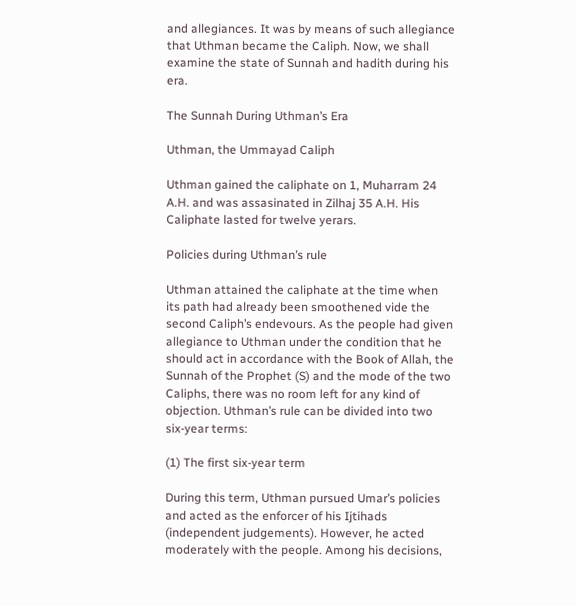and allegiances. It was by means of such allegiance that Uthman became the Caliph. Now, we shall examine the state of Sunnah and hadith during his era.

The Sunnah During Uthman’s Era

Uthman, the Ummayad Caliph

Uthman gained the caliphate on 1, Muharram 24 A.H. and was assasinated in Zilhaj 35 A.H. His Caliphate lasted for twelve yerars.

Policies during Uthman’s rule

Uthman attained the caliphate at the time when its path had already been smoothened vide the second Caliph’s endevours. As the people had given allegiance to Uthman under the condition that he should act in accordance with the Book of Allah, the Sunnah of the Prophet (S) and the mode of the two Caliphs, there was no room left for any kind of objection. Uthman’s rule can be divided into two six-year terms:

(1) The first six-year term

During this term, Uthman pursued Umar’s policies and acted as the enforcer of his Ijtihads (independent judgements). However, he acted moderately with the people. Among his decisions,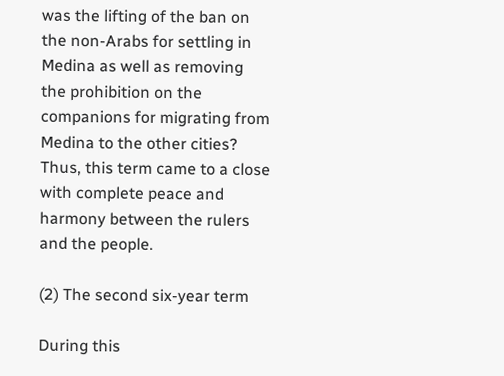was the lifting of the ban on the non-Arabs for settling in Medina as well as removing the prohibition on the companions for migrating from Medina to the other cities? Thus, this term came to a close with complete peace and harmony between the rulers and the people.

(2) The second six-year term

During this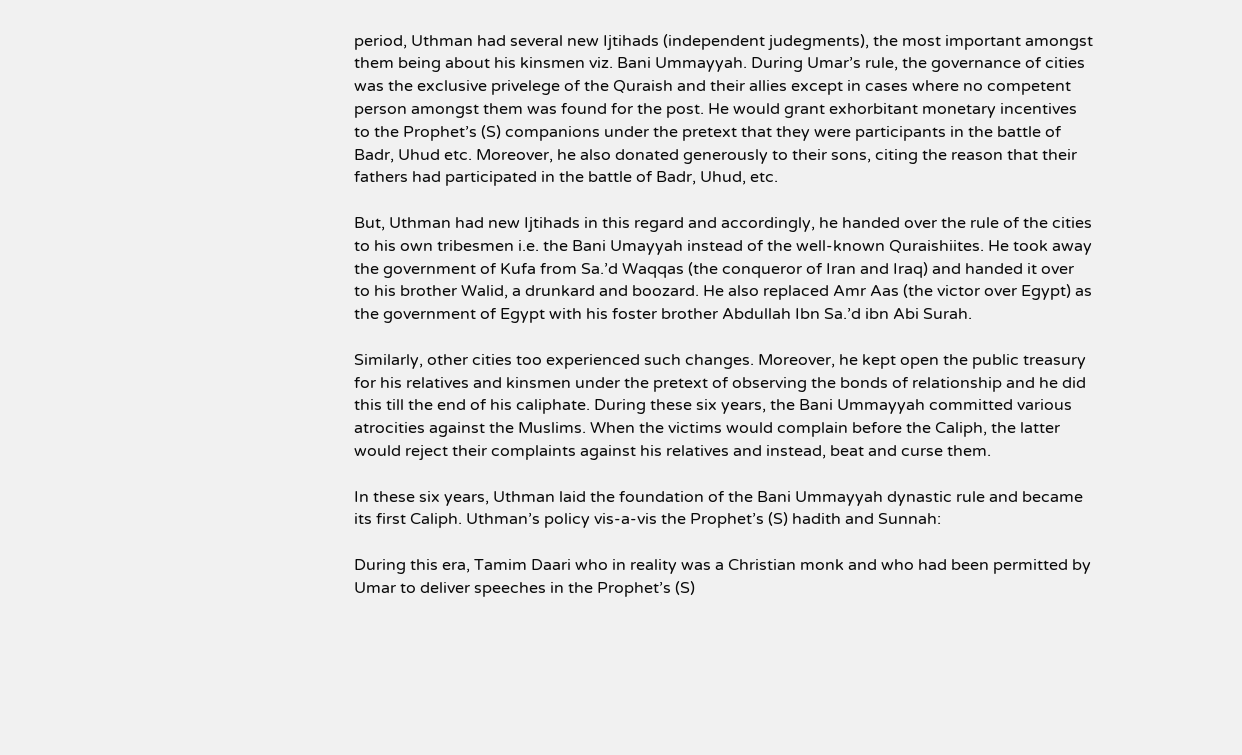period, Uthman had several new Ijtihads (independent judegments), the most important amongst them being about his kinsmen viz. Bani Ummayyah. During Umar’s rule, the governance of cities was the exclusive privelege of the Quraish and their allies except in cases where no competent person amongst them was found for the post. He would grant exhorbitant monetary incentives to the Prophet’s (S) companions under the pretext that they were participants in the battle of Badr, Uhud etc. Moreover, he also donated generously to their sons, citing the reason that their fathers had participated in the battle of Badr, Uhud, etc.

But, Uthman had new Ijtihads in this regard and accordingly, he handed over the rule of the cities to his own tribesmen i.e. the Bani Umayyah instead of the well-known Quraishiites. He took away the government of Kufa from Sa.’d Waqqas (the conqueror of Iran and Iraq) and handed it over to his brother Walid, a drunkard and boozard. He also replaced Amr Aas (the victor over Egypt) as the government of Egypt with his foster brother Abdullah Ibn Sa.’d ibn Abi Surah.

Similarly, other cities too experienced such changes. Moreover, he kept open the public treasury for his relatives and kinsmen under the pretext of observing the bonds of relationship and he did this till the end of his caliphate. During these six years, the Bani Ummayyah committed various atrocities against the Muslims. When the victims would complain before the Caliph, the latter would reject their complaints against his relatives and instead, beat and curse them.

In these six years, Uthman laid the foundation of the Bani Ummayyah dynastic rule and became its first Caliph. Uthman’s policy vis-a-vis the Prophet’s (S) hadith and Sunnah:

During this era, Tamim Daari who in reality was a Christian monk and who had been permitted by Umar to deliver speeches in the Prophet’s (S)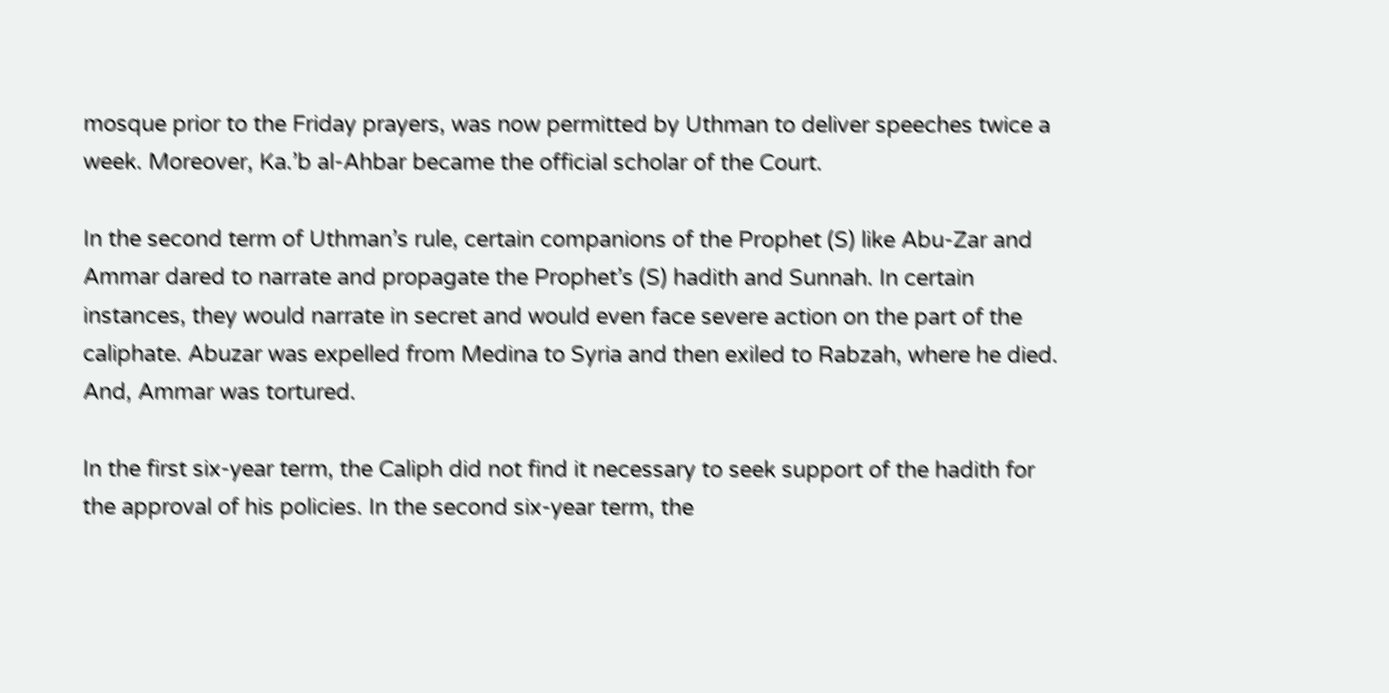mosque prior to the Friday prayers, was now permitted by Uthman to deliver speeches twice a week. Moreover, Ka.’b al-Ahbar became the official scholar of the Court.

In the second term of Uthman’s rule, certain companions of the Prophet (S) like Abu-Zar and Ammar dared to narrate and propagate the Prophet’s (S) hadith and Sunnah. In certain instances, they would narrate in secret and would even face severe action on the part of the caliphate. Abuzar was expelled from Medina to Syria and then exiled to Rabzah, where he died. And, Ammar was tortured.

In the first six-year term, the Caliph did not find it necessary to seek support of the hadith for the approval of his policies. In the second six-year term, the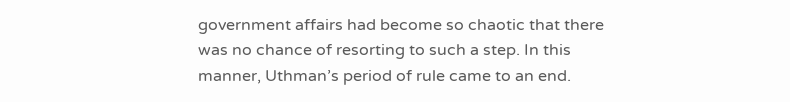government affairs had become so chaotic that there was no chance of resorting to such a step. In this manner, Uthman’s period of rule came to an end.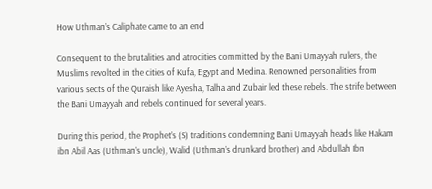How Uthman’s Caliphate came to an end

Consequent to the brutalities and atrocities committed by the Bani Umayyah rulers, the Muslims revolted in the cities of Kufa, Egypt and Medina. Renowned personalities from various sects of the Quraish like Ayesha, Talha and Zubair led these rebels. The strife between the Bani Umayyah and rebels continued for several years.

During this period, the Prophet’s (S) traditions condemning Bani Umayyah heads like Hakam ibn Abil Aas (Uthman’s uncle), Walid (Uthman’s drunkard brother) and Abdullah Ibn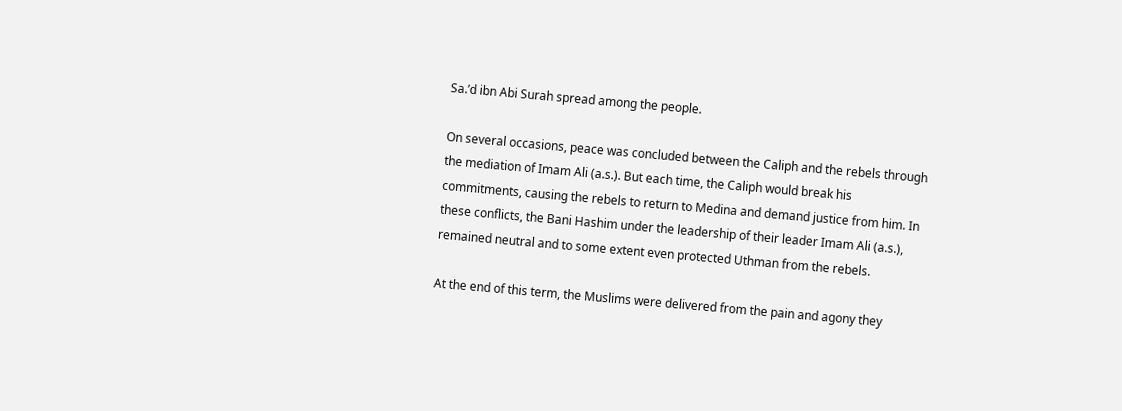Sa.’d ibn Abi Surah spread among the people.

On several occasions, peace was concluded between the Caliph and the rebels through the mediation of Imam Ali (a.s.). But each time, the Caliph would break his commitments, causing the rebels to return to Medina and demand justice from him. In these conflicts, the Bani Hashim under the leadership of their leader Imam Ali (a.s.), remained neutral and to some extent even protected Uthman from the rebels.

At the end of this term, the Muslims were delivered from the pain and agony they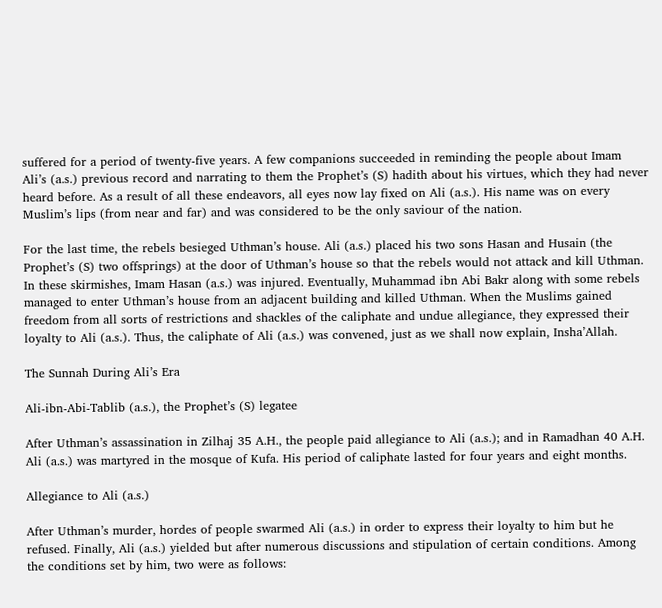suffered for a period of twenty-five years. A few companions succeeded in reminding the people about Imam Ali’s (a.s.) previous record and narrating to them the Prophet’s (S) hadith about his virtues, which they had never heard before. As a result of all these endeavors, all eyes now lay fixed on Ali (a.s.). His name was on every Muslim’s lips (from near and far) and was considered to be the only saviour of the nation.

For the last time, the rebels besieged Uthman’s house. Ali (a.s.) placed his two sons Hasan and Husain (the Prophet’s (S) two offsprings) at the door of Uthman’s house so that the rebels would not attack and kill Uthman. In these skirmishes, Imam Hasan (a.s.) was injured. Eventually, Muhammad ibn Abi Bakr along with some rebels managed to enter Uthman’s house from an adjacent building and killed Uthman. When the Muslims gained freedom from all sorts of restrictions and shackles of the caliphate and undue allegiance, they expressed their loyalty to Ali (a.s.). Thus, the caliphate of Ali (a.s.) was convened, just as we shall now explain, Insha’Allah.

The Sunnah During Ali’s Era

Ali-ibn-Abi-Tablib (a.s.), the Prophet’s (S) legatee

After Uthman’s assassination in Zilhaj 35 A.H., the people paid allegiance to Ali (a.s.); and in Ramadhan 40 A.H. Ali (a.s.) was martyred in the mosque of Kufa. His period of caliphate lasted for four years and eight months.

Allegiance to Ali (a.s.)

After Uthman’s murder, hordes of people swarmed Ali (a.s.) in order to express their loyalty to him but he refused. Finally, Ali (a.s.) yielded but after numerous discussions and stipulation of certain conditions. Among the conditions set by him, two were as follows: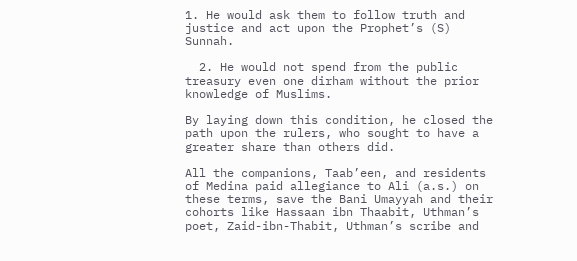1. He would ask them to follow truth and justice and act upon the Prophet’s (S) Sunnah.

  2. He would not spend from the public treasury even one dirham without the prior knowledge of Muslims.

By laying down this condition, he closed the path upon the rulers, who sought to have a greater share than others did.

All the companions, Taab’een, and residents of Medina paid allegiance to Ali (a.s.) on these terms, save the Bani Umayyah and their cohorts like Hassaan ibn Thaabit, Uthman’s poet, Zaid-ibn-Thabit, Uthman’s scribe and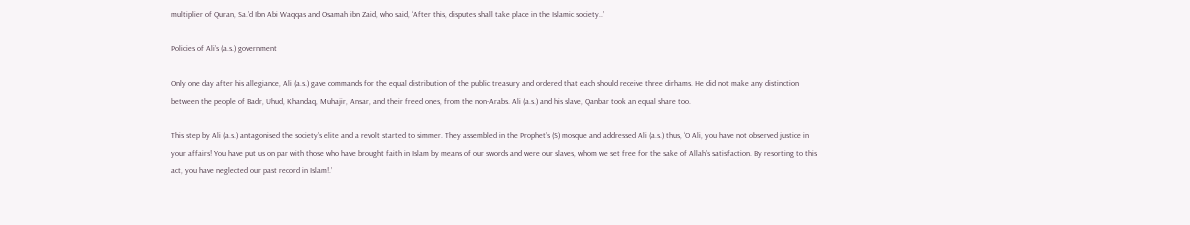multiplier of Quran, Sa.’d Ibn Abi Waqqas and Osamah ibn Zaid, who said, ‘After this, disputes shall take place in the Islamic society..’

Policies of Ali’s (a.s.) government

Only one day after his allegiance, Ali (a.s.) gave commands for the equal distribution of the public treasury and ordered that each should receive three dirhams. He did not make any distinction between the people of Badr, Uhud, Khandaq, Muhajir, Ansar, and their freed ones, from the non-Arabs. Ali (a.s.) and his slave, Qanbar took an equal share too.

This step by Ali (a.s.) antagonised the society’s elite and a revolt started to simmer. They assembled in the Prophet’s (S) mosque and addressed Ali (a.s.) thus, ‘O Ali, you have not observed justice in your affairs! You have put us on par with those who have brought faith in Islam by means of our swords and were our slaves, whom we set free for the sake of Allah’s satisfaction. By resorting to this act, you have neglected our past record in Islam!.’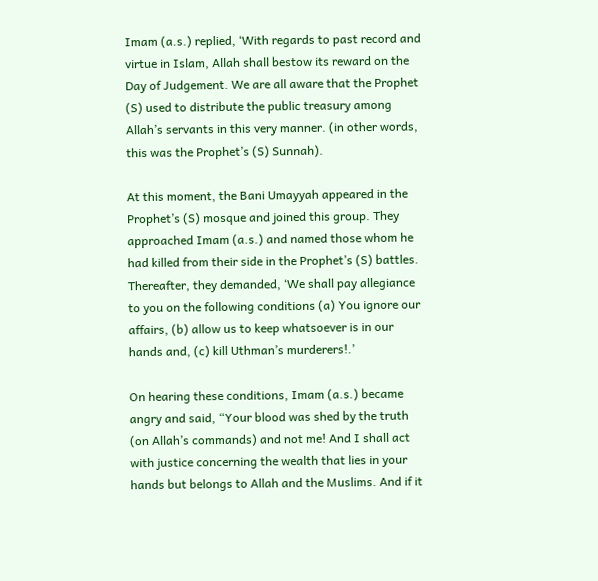Imam (a.s.) replied, ‘With regards to past record and virtue in Islam, Allah shall bestow its reward on the Day of Judgement. We are all aware that the Prophet (S) used to distribute the public treasury among Allah’s servants in this very manner. (in other words, this was the Prophet’s (S) Sunnah).

At this moment, the Bani Umayyah appeared in the Prophet’s (S) mosque and joined this group. They approached Imam (a.s.) and named those whom he had killed from their side in the Prophet’s (S) battles. Thereafter, they demanded, ‘We shall pay allegiance to you on the following conditions (a) You ignore our affairs, (b) allow us to keep whatsoever is in our hands and, (c) kill Uthman’s murderers!.’

On hearing these conditions, Imam (a.s.) became angry and said, “Your blood was shed by the truth (on Allah’s commands) and not me! And I shall act with justice concerning the wealth that lies in your hands but belongs to Allah and the Muslims. And if it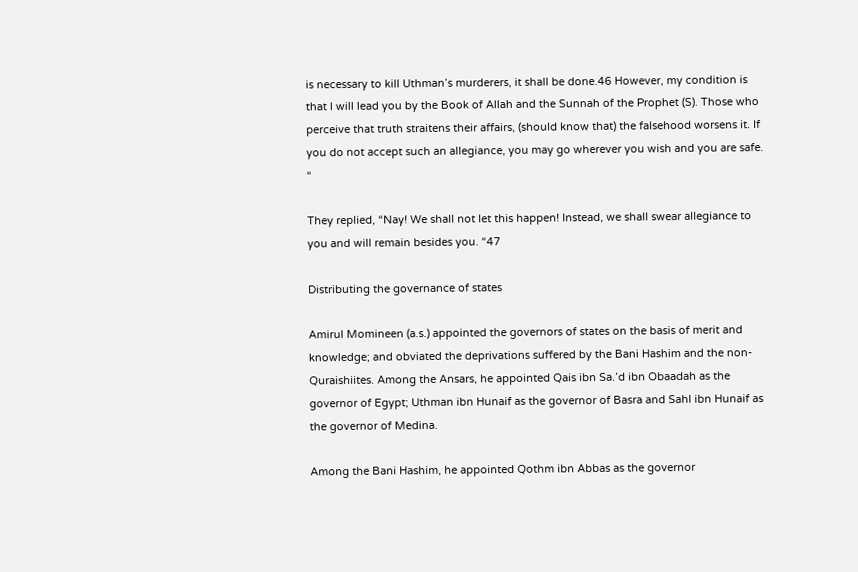is necessary to kill Uthman’s murderers, it shall be done.46 However, my condition is that I will lead you by the Book of Allah and the Sunnah of the Prophet (S). Those who perceive that truth straitens their affairs, (should know that) the falsehood worsens it. If you do not accept such an allegiance, you may go wherever you wish and you are safe. “

They replied, “Nay! We shall not let this happen! Instead, we shall swear allegiance to you and will remain besides you. “47

Distributing the governance of states

Amirul Momineen (a.s.) appointed the governors of states on the basis of merit and knowledge; and obviated the deprivations suffered by the Bani Hashim and the non-Quraishiites. Among the Ansars, he appointed Qais ibn Sa.’d ibn Obaadah as the governor of Egypt; Uthman ibn Hunaif as the governor of Basra and Sahl ibn Hunaif as the governor of Medina.

Among the Bani Hashim, he appointed Qothm ibn Abbas as the governor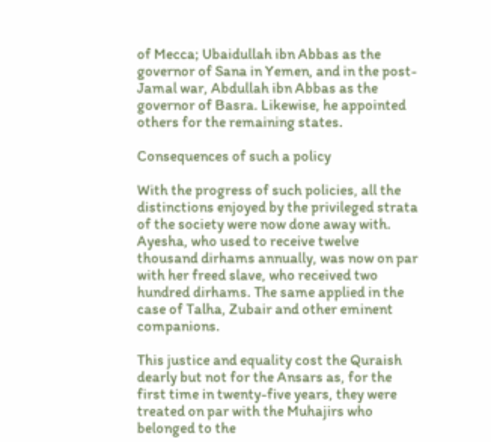of Mecca; Ubaidullah ibn Abbas as the governor of Sana in Yemen, and in the post-Jamal war, Abdullah ibn Abbas as the governor of Basra. Likewise, he appointed others for the remaining states.

Consequences of such a policy

With the progress of such policies, all the distinctions enjoyed by the privileged strata of the society were now done away with. Ayesha, who used to receive twelve thousand dirhams annually, was now on par with her freed slave, who received two hundred dirhams. The same applied in the case of Talha, Zubair and other eminent companions.

This justice and equality cost the Quraish dearly but not for the Ansars as, for the first time in twenty-five years, they were treated on par with the Muhajirs who belonged to the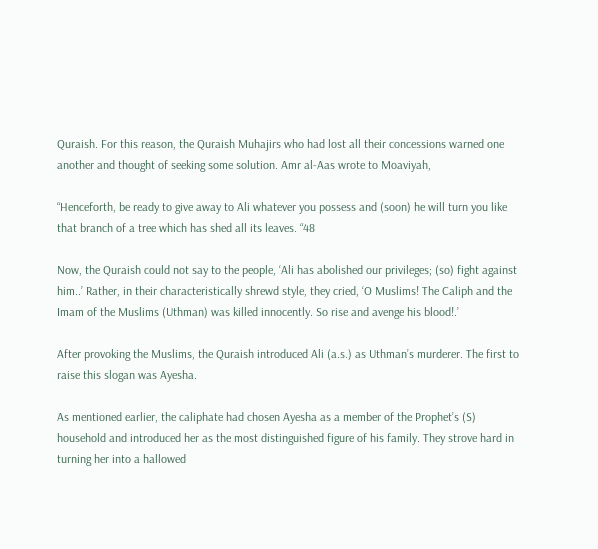Quraish. For this reason, the Quraish Muhajirs who had lost all their concessions warned one another and thought of seeking some solution. Amr al-Aas wrote to Moaviyah,

“Henceforth, be ready to give away to Ali whatever you possess and (soon) he will turn you like that branch of a tree which has shed all its leaves. “48

Now, the Quraish could not say to the people, ‘Ali has abolished our privileges; (so) fight against him..’ Rather, in their characteristically shrewd style, they cried, ‘O Muslims! The Caliph and the Imam of the Muslims (Uthman) was killed innocently. So rise and avenge his blood!.’

After provoking the Muslims, the Quraish introduced Ali (a.s.) as Uthman’s murderer. The first to raise this slogan was Ayesha.

As mentioned earlier, the caliphate had chosen Ayesha as a member of the Prophet’s (S) household and introduced her as the most distinguished figure of his family. They strove hard in turning her into a hallowed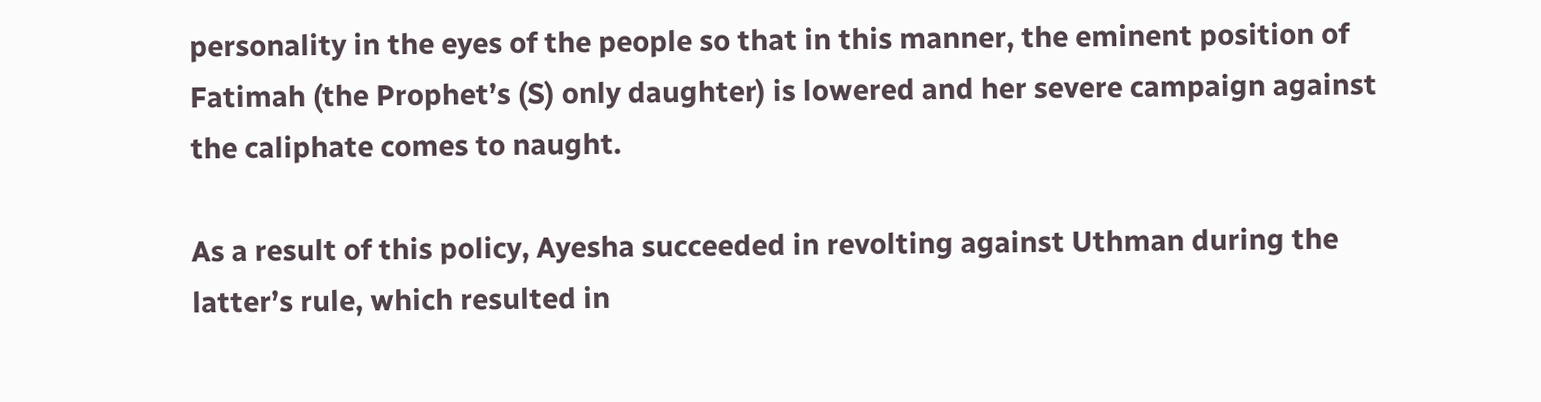personality in the eyes of the people so that in this manner, the eminent position of Fatimah (the Prophet’s (S) only daughter) is lowered and her severe campaign against the caliphate comes to naught.

As a result of this policy, Ayesha succeeded in revolting against Uthman during the latter’s rule, which resulted in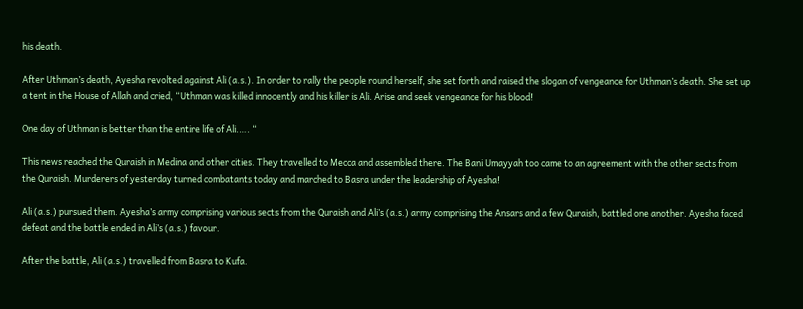his death.

After Uthman’s death, Ayesha revolted against Ali (a.s.). In order to rally the people round herself, she set forth and raised the slogan of vengeance for Uthman’s death. She set up a tent in the House of Allah and cried, “Uthman was killed innocently and his killer is Ali. Arise and seek vengeance for his blood!

One day of Uthman is better than the entire life of Ali.…. “

This news reached the Quraish in Medina and other cities. They travelled to Mecca and assembled there. The Bani Umayyah too came to an agreement with the other sects from the Quraish. Murderers of yesterday turned combatants today and marched to Basra under the leadership of Ayesha!

Ali (a.s.) pursued them. Ayesha’s army comprising various sects from the Quraish and Ali’s (a.s.) army comprising the Ansars and a few Quraish, battled one another. Ayesha faced defeat and the battle ended in Ali’s (a.s.) favour.

After the battle, Ali (a.s.) travelled from Basra to Kufa.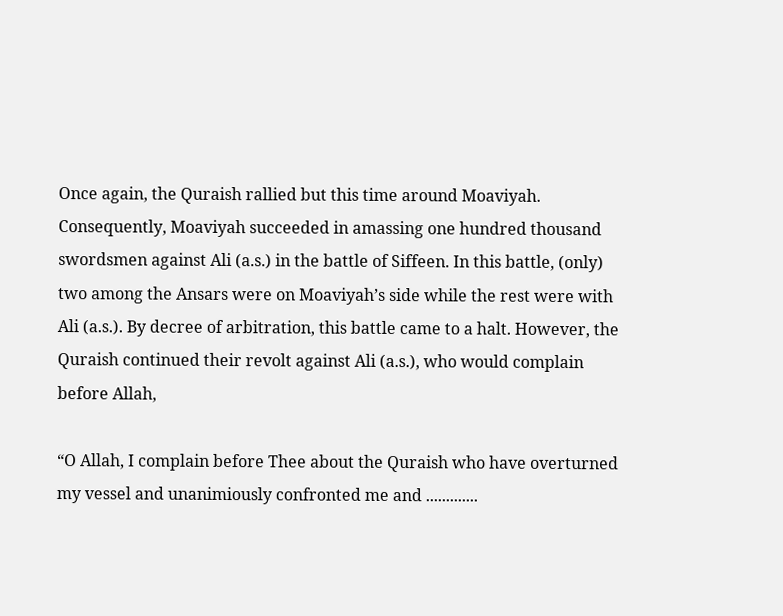Once again, the Quraish rallied but this time around Moaviyah. Consequently, Moaviyah succeeded in amassing one hundred thousand swordsmen against Ali (a.s.) in the battle of Siffeen. In this battle, (only) two among the Ansars were on Moaviyah’s side while the rest were with Ali (a.s.). By decree of arbitration, this battle came to a halt. However, the Quraish continued their revolt against Ali (a.s.), who would complain before Allah,

“O Allah, I complain before Thee about the Quraish who have overturned my vessel and unanimiously confronted me and .............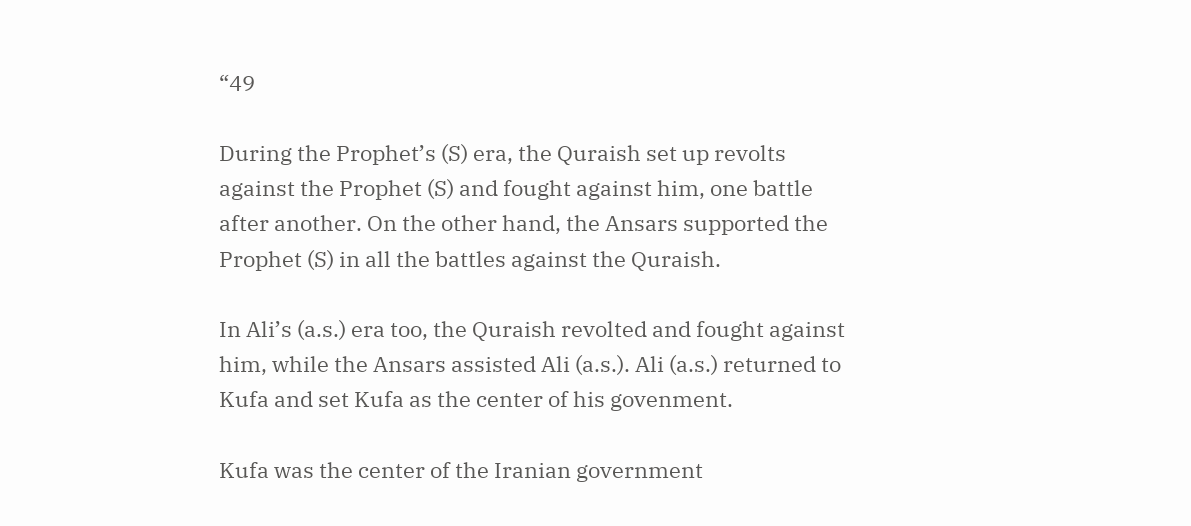“49

During the Prophet’s (S) era, the Quraish set up revolts against the Prophet (S) and fought against him, one battle after another. On the other hand, the Ansars supported the Prophet (S) in all the battles against the Quraish.

In Ali’s (a.s.) era too, the Quraish revolted and fought against him, while the Ansars assisted Ali (a.s.). Ali (a.s.) returned to Kufa and set Kufa as the center of his govenment.

Kufa was the center of the Iranian government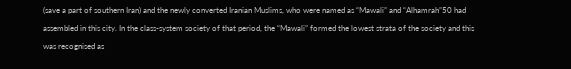(save a part of southern Iran) and the newly converted Iranian Muslims, who were named as “Mawali” and “Alhamrah”50 had assembled in this city. In the class-system society of that period, the “Mawali” formed the lowest strata of the society and this was recognised as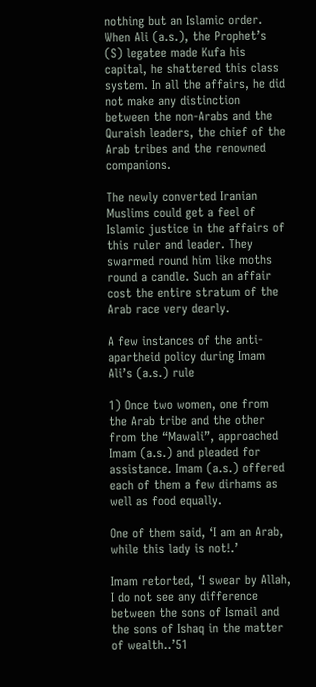nothing but an Islamic order. When Ali (a.s.), the Prophet’s (S) legatee made Kufa his capital, he shattered this class system. In all the affairs, he did not make any distinction between the non-Arabs and the Quraish leaders, the chief of the Arab tribes and the renowned companions.

The newly converted Iranian Muslims could get a feel of Islamic justice in the affairs of this ruler and leader. They swarmed round him like moths round a candle. Such an affair cost the entire stratum of the Arab race very dearly.

A few instances of the anti-apartheid policy during Imam Ali’s (a.s.) rule

1) Once two women, one from the Arab tribe and the other from the “Mawali”, approached Imam (a.s.) and pleaded for assistance. Imam (a.s.) offered each of them a few dirhams as well as food equally.

One of them said, ‘I am an Arab, while this lady is not!.’

Imam retorted, ‘I swear by Allah, I do not see any difference between the sons of Ismail and the sons of Ishaq in the matter of wealth..’51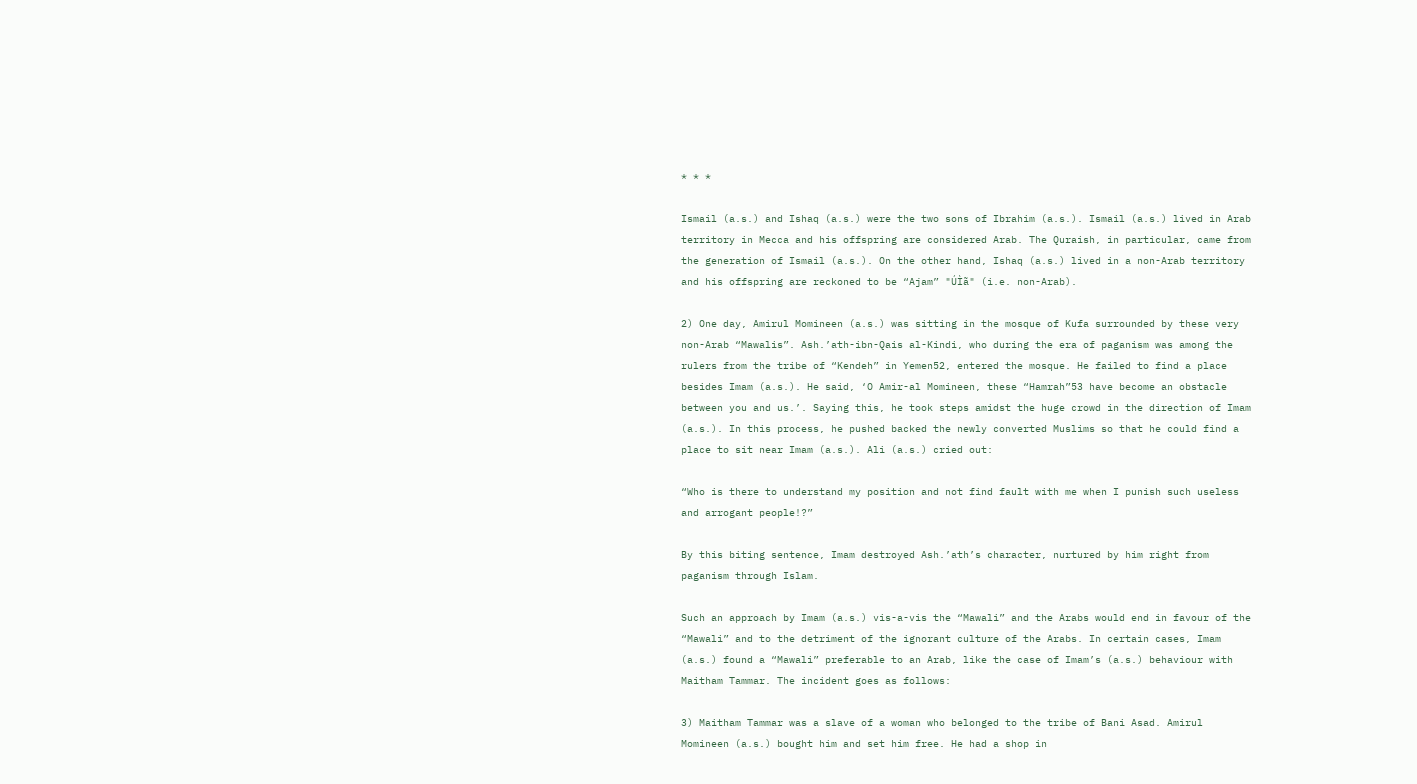* * *

Ismail (a.s.) and Ishaq (a.s.) were the two sons of Ibrahim (a.s.). Ismail (a.s.) lived in Arab territory in Mecca and his offspring are considered Arab. The Quraish, in particular, came from the generation of Ismail (a.s.). On the other hand, Ishaq (a.s.) lived in a non-Arab territory and his offspring are reckoned to be “Ajam” "ÚÌã" (i.e. non-Arab).

2) One day, Amirul Momineen (a.s.) was sitting in the mosque of Kufa surrounded by these very non-Arab “Mawalis”. Ash.’ath-ibn-Qais al-Kindi, who during the era of paganism was among the rulers from the tribe of “Kendeh” in Yemen52, entered the mosque. He failed to find a place besides Imam (a.s.). He said, ‘O Amir-al Momineen, these “Hamrah”53 have become an obstacle between you and us.’. Saying this, he took steps amidst the huge crowd in the direction of Imam (a.s.). In this process, he pushed backed the newly converted Muslims so that he could find a place to sit near Imam (a.s.). Ali (a.s.) cried out:

“Who is there to understand my position and not find fault with me when I punish such useless and arrogant people!?”

By this biting sentence, Imam destroyed Ash.’ath’s character, nurtured by him right from paganism through Islam.

Such an approach by Imam (a.s.) vis-a-vis the “Mawali” and the Arabs would end in favour of the “Mawali” and to the detriment of the ignorant culture of the Arabs. In certain cases, Imam (a.s.) found a “Mawali” preferable to an Arab, like the case of Imam’s (a.s.) behaviour with Maitham Tammar. The incident goes as follows:

3) Maitham Tammar was a slave of a woman who belonged to the tribe of Bani Asad. Amirul Momineen (a.s.) bought him and set him free. He had a shop in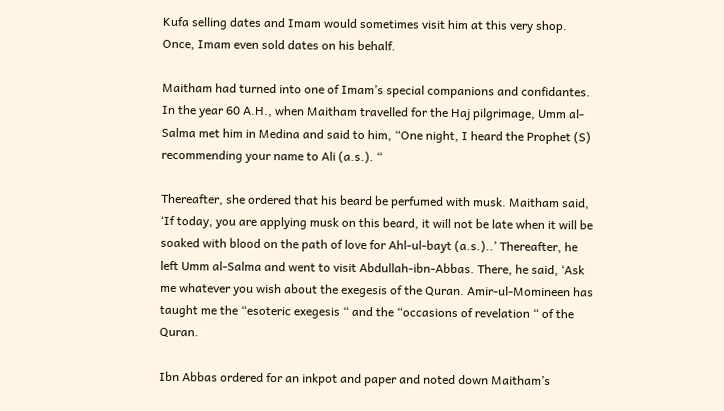Kufa selling dates and Imam would sometimes visit him at this very shop. Once, Imam even sold dates on his behalf.

Maitham had turned into one of Imam’s special companions and confidantes. In the year 60 A.H., when Maitham travelled for the Haj pilgrimage, Umm al-Salma met him in Medina and said to him, “One night, I heard the Prophet (S) recommending your name to Ali (a.s.). “

Thereafter, she ordered that his beard be perfumed with musk. Maitham said, ‘If today, you are applying musk on this beard, it will not be late when it will be soaked with blood on the path of love for Ahl-ul-bayt (a.s.)..’ Thereafter, he left Umm al-Salma and went to visit Abdullah-ibn-Abbas. There, he said, ‘Ask me whatever you wish about the exegesis of the Quran. Amir-ul-Momineen has taught me the “esoteric exegesis “ and the “occasions of revelation “ of the Quran.

Ibn Abbas ordered for an inkpot and paper and noted down Maitham’s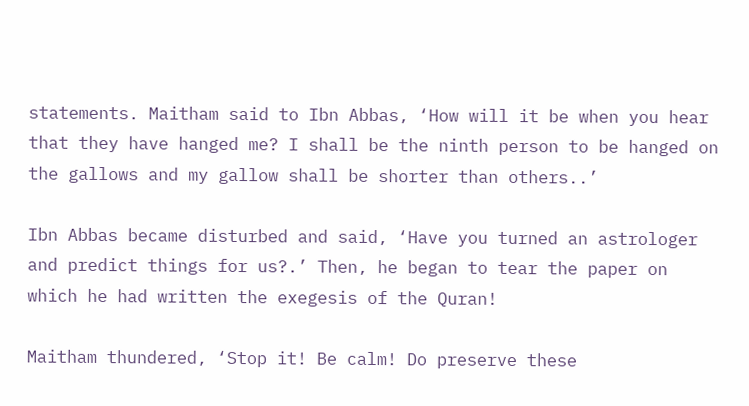statements. Maitham said to Ibn Abbas, ‘How will it be when you hear that they have hanged me? I shall be the ninth person to be hanged on the gallows and my gallow shall be shorter than others..’

Ibn Abbas became disturbed and said, ‘Have you turned an astrologer and predict things for us?.’ Then, he began to tear the paper on which he had written the exegesis of the Quran!

Maitham thundered, ‘Stop it! Be calm! Do preserve these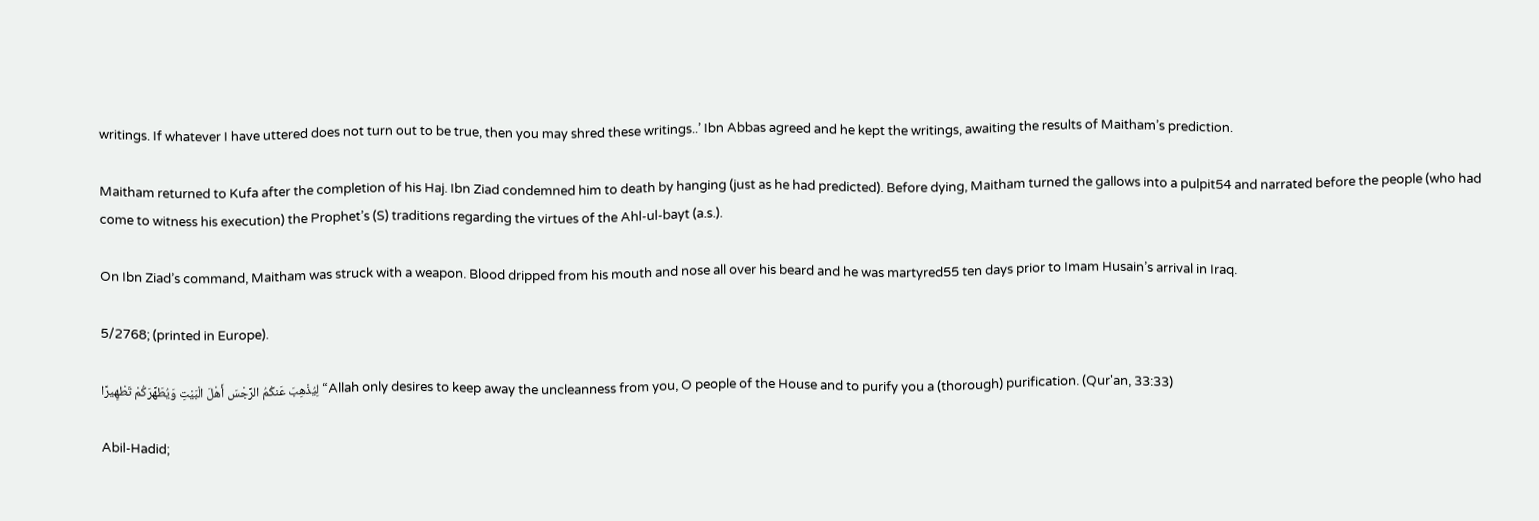writings. If whatever I have uttered does not turn out to be true, then you may shred these writings..’ Ibn Abbas agreed and he kept the writings, awaiting the results of Maitham’s prediction.

Maitham returned to Kufa after the completion of his Haj. Ibn Ziad condemned him to death by hanging (just as he had predicted). Before dying, Maitham turned the gallows into a pulpit54 and narrated before the people (who had come to witness his execution) the Prophet’s (S) traditions regarding the virtues of the Ahl-ul-bayt (a.s.).

On Ibn Ziad’s command, Maitham was struck with a weapon. Blood dripped from his mouth and nose all over his beard and he was martyred55 ten days prior to Imam Husain’s arrival in Iraq.

5/2768; (printed in Europe).

لِيُذْهِبَ عَنكُمُ الرِّجْسَ أَهْلَ الْبَيْتِ وَيُطَهِّرَكُمْ تَطْهِيرًا “Allah only desires to keep away the uncleanness from you, O people of the House and to purify you a (thorough) purification. (Qur'an, 33:33)

Abil-Hadid;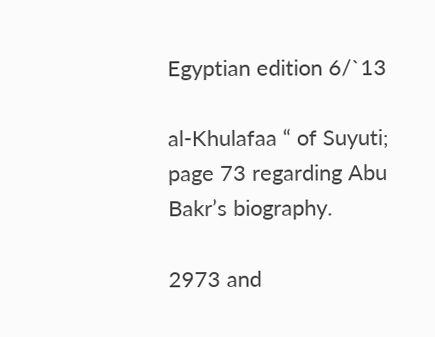Egyptian edition 6/`13

al-Khulafaa “ of Suyuti; page 73 regarding Abu Bakr’s biography.

2973 and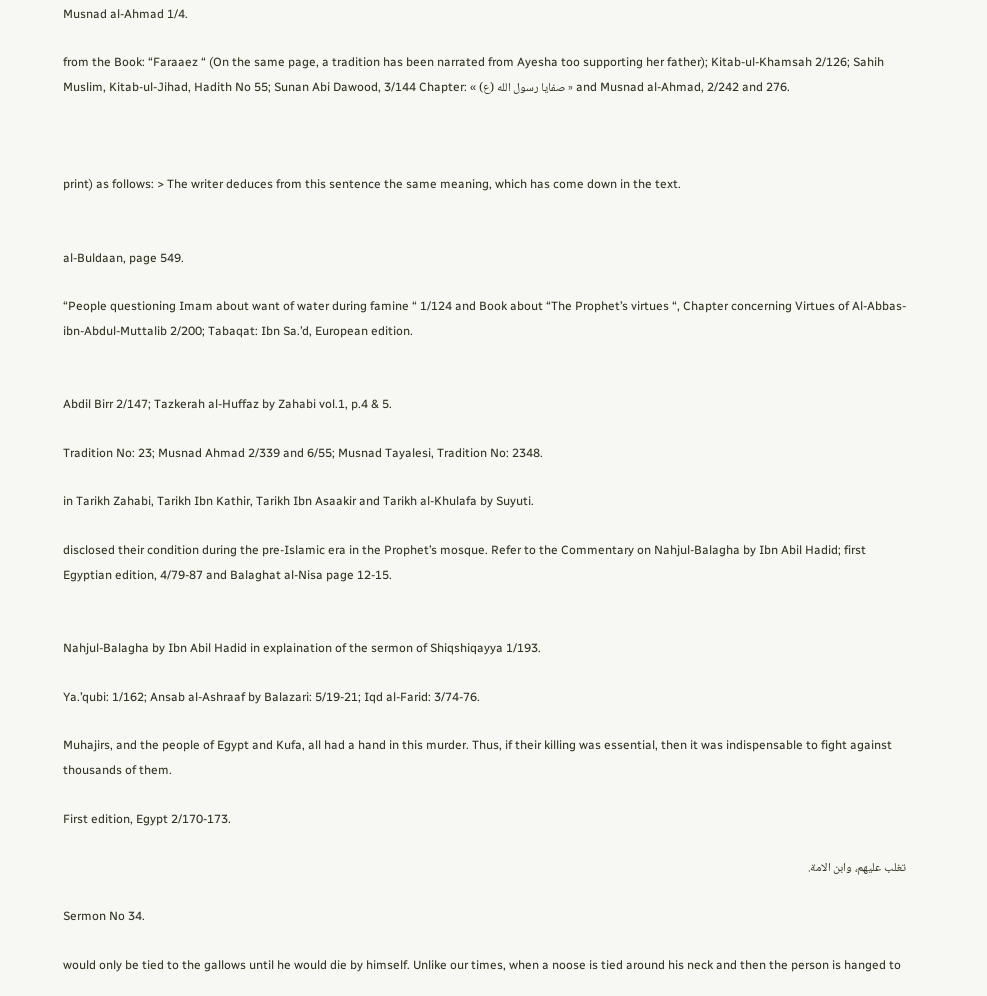Musnad al-Ahmad 1/4.

from the Book: “Faraaez “ (On the same page, a tradition has been narrated from Ayesha too supporting her father); Kitab-ul-Khamsah 2/126; Sahih Muslim, Kitab-ul-Jihad, Hadith No 55; Sunan Abi Dawood, 3/144 Chapter: « صفايا رسول الله (ع) » and Musnad al-Ahmad, 2/242 and 276.



print) as follows: > The writer deduces from this sentence the same meaning, which has come down in the text.


al-Buldaan, page 549.

“People questioning Imam about want of water during famine “ 1/124 and Book about “The Prophet’s virtues “, Chapter concerning Virtues of Al-Abbas-ibn-Abdul-Muttalib 2/200; Tabaqat: Ibn Sa.’d, European edition.


Abdil Birr 2/147; Tazkerah al-Huffaz by Zahabi vol.1, p.4 & 5.

Tradition No: 23; Musnad Ahmad 2/339 and 6/55; Musnad Tayalesi, Tradition No: 2348.

in Tarikh Zahabi, Tarikh Ibn Kathir, Tarikh Ibn Asaakir and Tarikh al-Khulafa by Suyuti.

disclosed their condition during the pre-Islamic era in the Prophet’s mosque. Refer to the Commentary on Nahjul-Balagha by Ibn Abil Hadid; first Egyptian edition, 4/79-87 and Balaghat al-Nisa page 12-15.


Nahjul-Balagha by Ibn Abil Hadid in explaination of the sermon of Shiqshiqayya 1/193.

Ya.’qubi: 1/162; Ansab al-Ashraaf by Balazari: 5/19-21; Iqd al-Farid: 3/74-76.

Muhajirs, and the people of Egypt and Kufa, all had a hand in this murder. Thus, if their killing was essential, then it was indispensable to fight against thousands of them.

First edition, Egypt 2/170-173.

تغلب عليهم، وابن الامة.

Sermon No 34.

would only be tied to the gallows until he would die by himself. Unlike our times, when a noose is tied around his neck and then the person is hanged to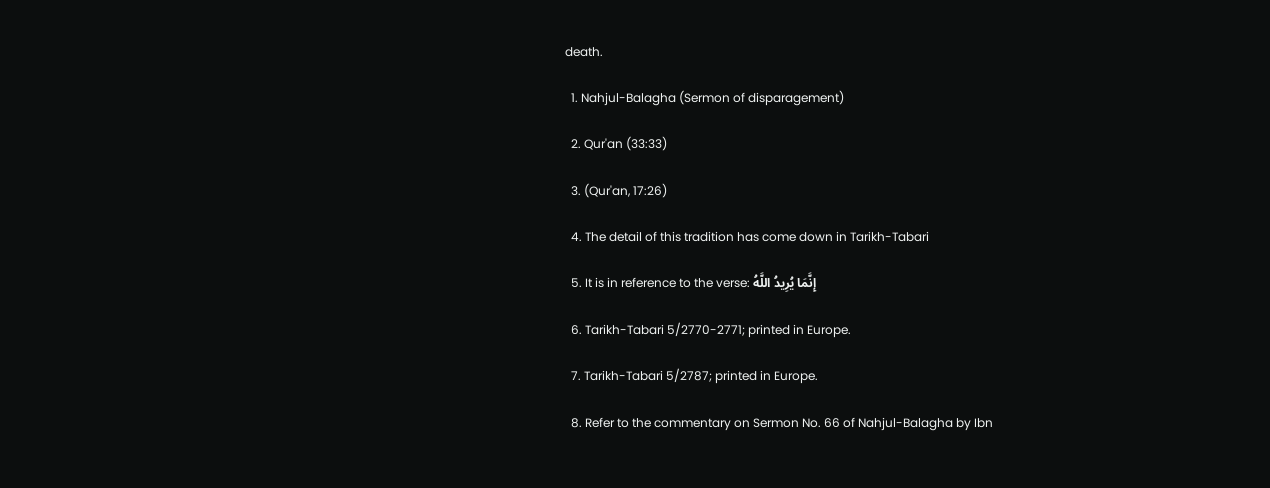death.

  1. Nahjul-Balagha (Sermon of disparagement)

  2. Qur'an (33:33)

  3. (Qur'an, 17:26)

  4. The detail of this tradition has come down in Tarikh-Tabari

  5. It is in reference to the verse: إِنَّمَا يُرِيدُ اللَّهُ

  6. Tarikh-Tabari 5/2770-2771; printed in Europe.

  7. Tarikh-Tabari 5/2787; printed in Europe.

  8. Refer to the commentary on Sermon No. 66 of Nahjul-Balagha by Ibn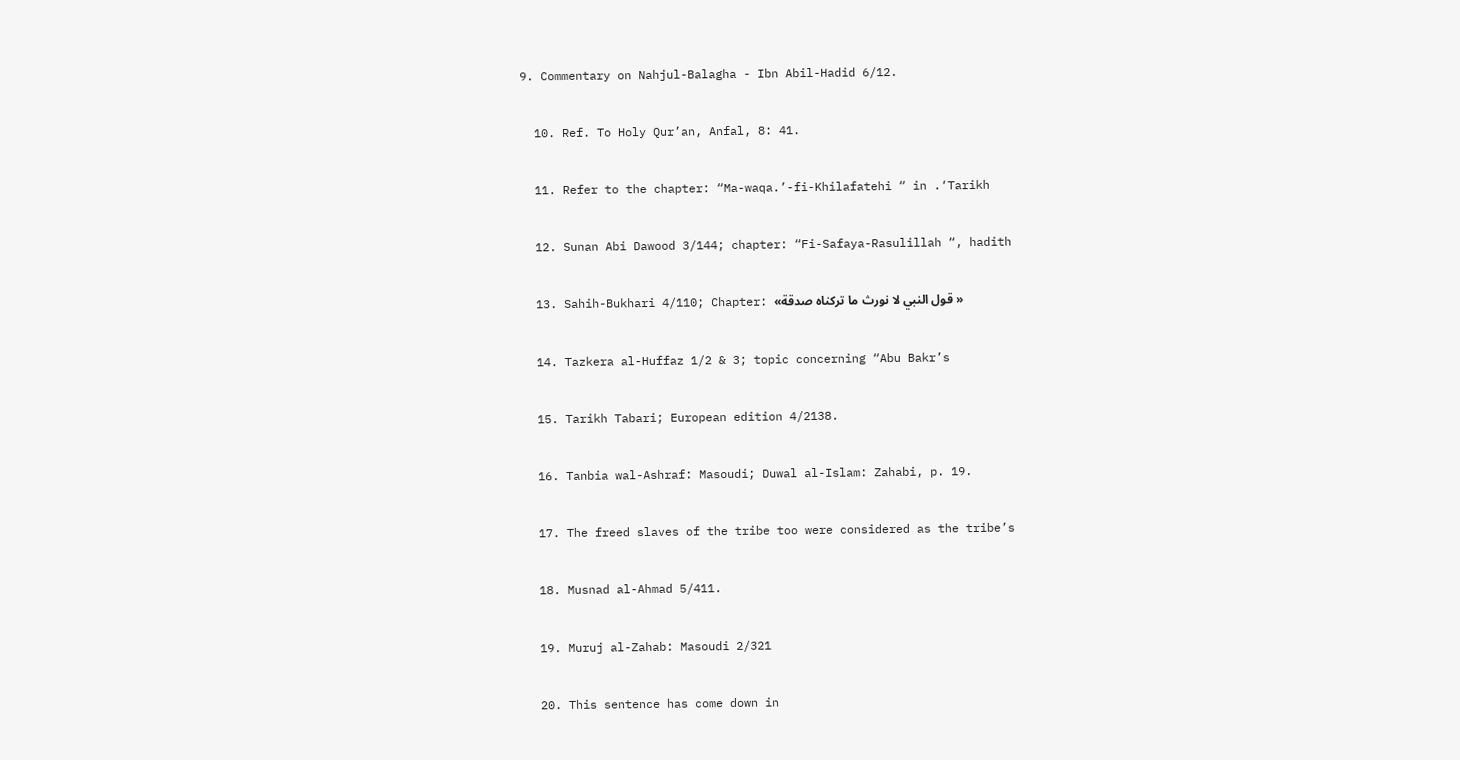9. Commentary on Nahjul-Balagha - Ibn Abil-Hadid 6/12.

  10. Ref. To Holy Qur’an, Anfal, 8: 41.

  11. Refer to the chapter: “Ma-waqa.’-fi-Khilafatehi “ in .‘Tarikh

  12. Sunan Abi Dawood 3/144; chapter: “Fi-Safaya-Rasulillah “, hadith

  13. Sahih-Bukhari 4/110; Chapter: «قول النبي لا نورث ما تركناه صدقة »

  14. Tazkera al-Huffaz 1/2 & 3; topic concerning “Abu Bakr’s

  15. Tarikh Tabari; European edition 4/2138.

  16. Tanbia wal-Ashraf: Masoudi; Duwal al-Islam: Zahabi, p. 19.

  17. The freed slaves of the tribe too were considered as the tribe’s

  18. Musnad al-Ahmad 5/411.

  19. Muruj al-Zahab: Masoudi 2/321

  20. This sentence has come down in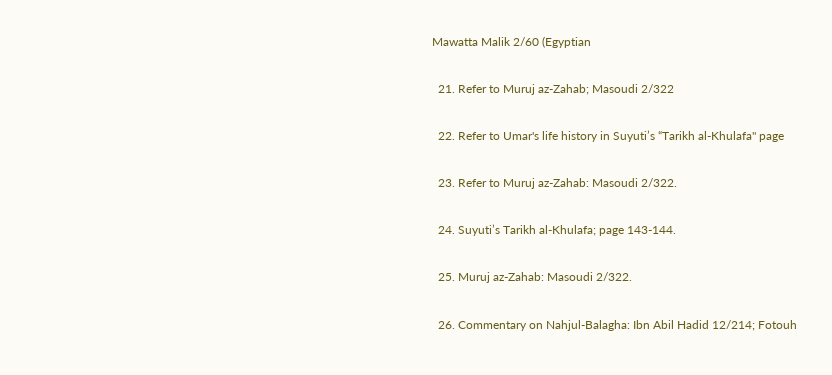Mawatta Malik 2/60 (Egyptian

  21. Refer to Muruj az-Zahab; Masoudi 2/322

  22. Refer to Umar's life history in Suyuti’s “Tarikh al-Khulafa" page

  23. Refer to Muruj az-Zahab: Masoudi 2/322.

  24. Suyuti’s Tarikh al-Khulafa; page 143-144.

  25. Muruj az-Zahab: Masoudi 2/322.

  26. Commentary on Nahjul-Balagha: Ibn Abil Hadid 12/214; Fotouh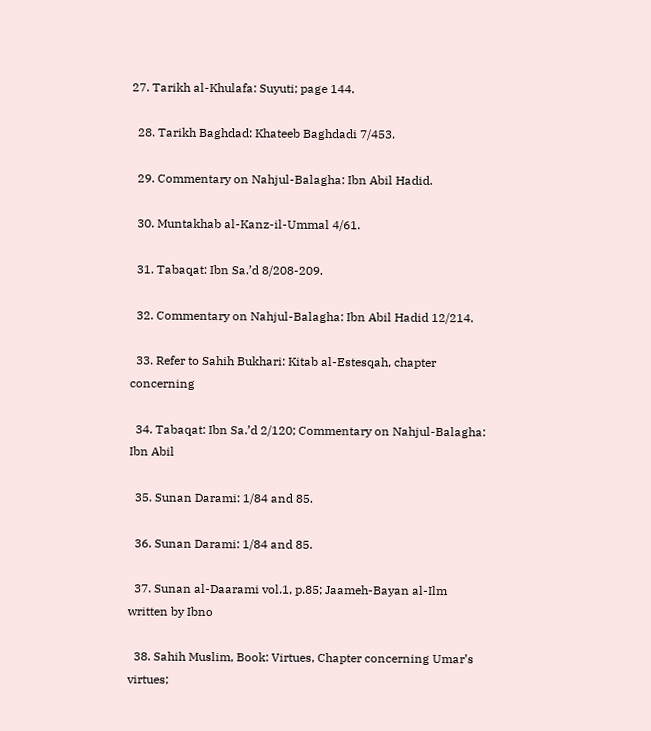27. Tarikh al-Khulafa: Suyuti; page 144.

  28. Tarikh Baghdad: Khateeb Baghdadi 7/453.

  29. Commentary on Nahjul-Balagha: Ibn Abil Hadid.

  30. Muntakhab al-Kanz-il-Ummal 4/61.

  31. Tabaqat: Ibn Sa.’d 8/208-209.

  32. Commentary on Nahjul-Balagha: Ibn Abil Hadid 12/214.

  33. Refer to Sahih Bukhari: Kitab al-Estesqah, chapter concerning

  34. Tabaqat: Ibn Sa.’d 2/120; Commentary on Nahjul-Balagha: Ibn Abil

  35. Sunan Darami: 1/84 and 85.

  36. Sunan Darami: 1/84 and 85.

  37. Sunan al-Daarami vol.1, p.85; Jaameh-Bayan al-Ilm written by Ibno

  38. Sahih Muslim, Book: Virtues, Chapter concerning Umar’s virtues;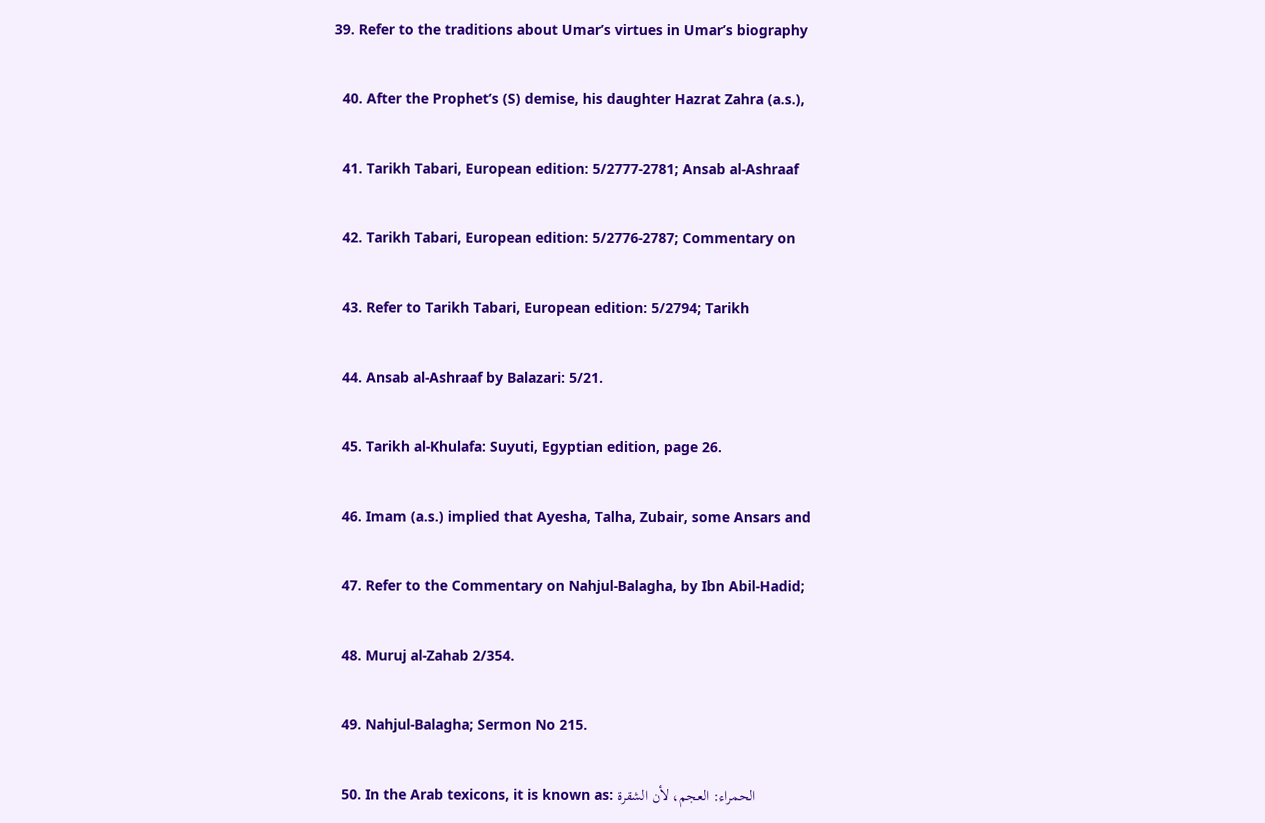39. Refer to the traditions about Umar’s virtues in Umar’s biography

  40. After the Prophet’s (S) demise, his daughter Hazrat Zahra (a.s.),

  41. Tarikh Tabari, European edition: 5/2777-2781; Ansab al-Ashraaf

  42. Tarikh Tabari, European edition: 5/2776-2787; Commentary on

  43. Refer to Tarikh Tabari, European edition: 5/2794; Tarikh

  44. Ansab al-Ashraaf by Balazari: 5/21.

  45. Tarikh al-Khulafa: Suyuti, Egyptian edition, page 26.

  46. Imam (a.s.) implied that Ayesha, Talha, Zubair, some Ansars and

  47. Refer to the Commentary on Nahjul-Balagha, by Ibn Abil-Hadid;

  48. Muruj al-Zahab 2/354.

  49. Nahjul-Balagha; Sermon No 215.

  50. In the Arab texicons, it is known as: الحمراء: العجم، لأن الشقرة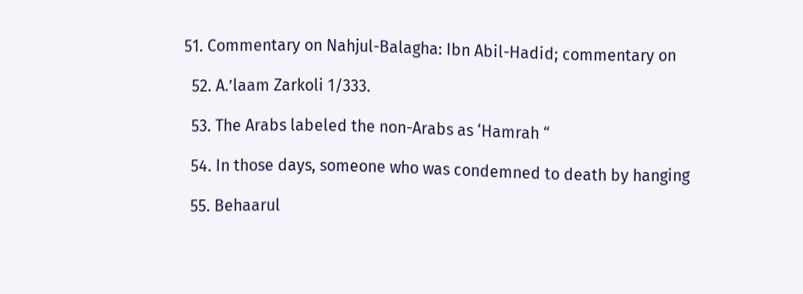51. Commentary on Nahjul-Balagha: Ibn Abil-Hadid; commentary on

  52. A.’laam Zarkoli 1/333.

  53. The Arabs labeled the non-Arabs as ‘Hamrah “

  54. In those days, someone who was condemned to death by hanging

  55. Behaarul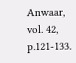Anwaar, vol. 42, p.121-133.